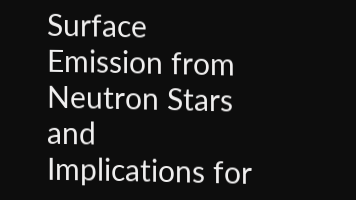Surface Emission from Neutron Stars and Implications for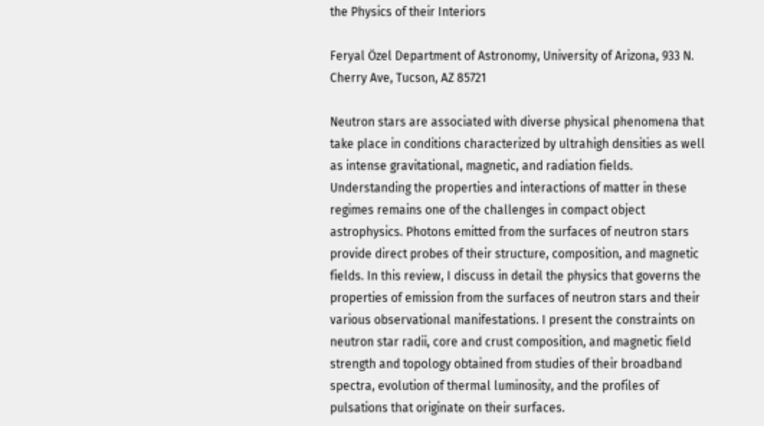the Physics of their Interiors

Feryal Özel Department of Astronomy, University of Arizona, 933 N. Cherry Ave, Tucson, AZ 85721

Neutron stars are associated with diverse physical phenomena that take place in conditions characterized by ultrahigh densities as well as intense gravitational, magnetic, and radiation fields. Understanding the properties and interactions of matter in these regimes remains one of the challenges in compact object astrophysics. Photons emitted from the surfaces of neutron stars provide direct probes of their structure, composition, and magnetic fields. In this review, I discuss in detail the physics that governs the properties of emission from the surfaces of neutron stars and their various observational manifestations. I present the constraints on neutron star radii, core and crust composition, and magnetic field strength and topology obtained from studies of their broadband spectra, evolution of thermal luminosity, and the profiles of pulsations that originate on their surfaces.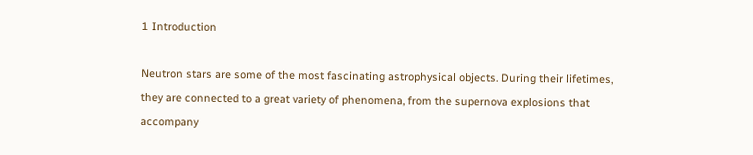1 Introduction

Neutron stars are some of the most fascinating astrophysical objects. During their lifetimes, they are connected to a great variety of phenomena, from the supernova explosions that accompany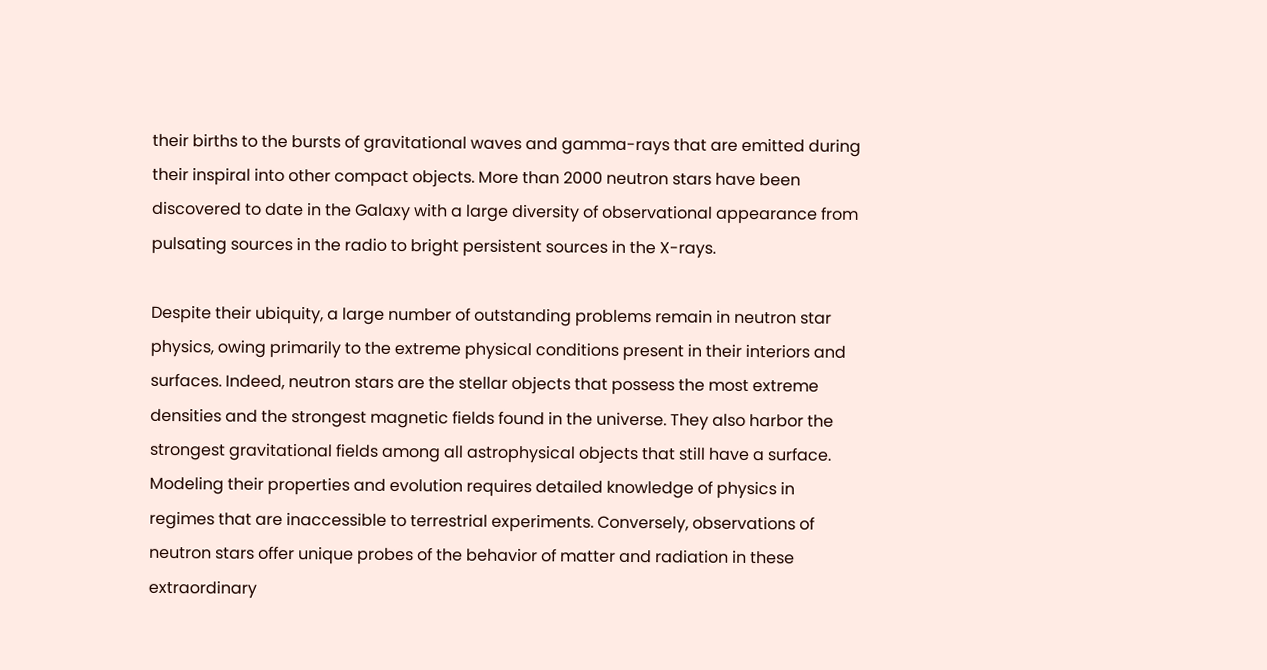their births to the bursts of gravitational waves and gamma-rays that are emitted during their inspiral into other compact objects. More than 2000 neutron stars have been discovered to date in the Galaxy with a large diversity of observational appearance from pulsating sources in the radio to bright persistent sources in the X-rays.

Despite their ubiquity, a large number of outstanding problems remain in neutron star physics, owing primarily to the extreme physical conditions present in their interiors and surfaces. Indeed, neutron stars are the stellar objects that possess the most extreme densities and the strongest magnetic fields found in the universe. They also harbor the strongest gravitational fields among all astrophysical objects that still have a surface. Modeling their properties and evolution requires detailed knowledge of physics in regimes that are inaccessible to terrestrial experiments. Conversely, observations of neutron stars offer unique probes of the behavior of matter and radiation in these extraordinary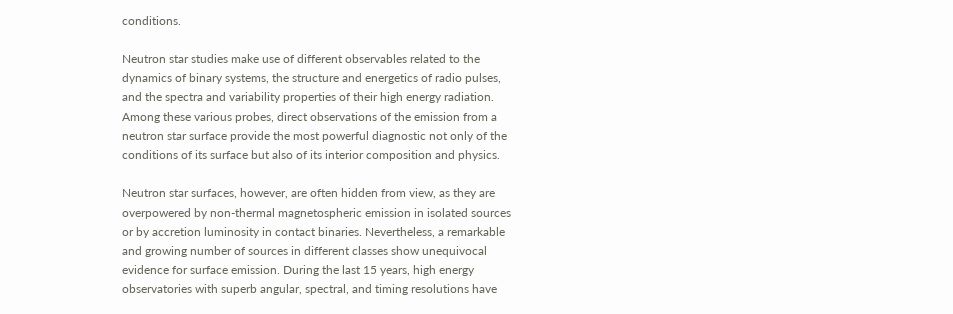conditions.

Neutron star studies make use of different observables related to the dynamics of binary systems, the structure and energetics of radio pulses, and the spectra and variability properties of their high energy radiation. Among these various probes, direct observations of the emission from a neutron star surface provide the most powerful diagnostic not only of the conditions of its surface but also of its interior composition and physics.

Neutron star surfaces, however, are often hidden from view, as they are overpowered by non-thermal magnetospheric emission in isolated sources or by accretion luminosity in contact binaries. Nevertheless, a remarkable and growing number of sources in different classes show unequivocal evidence for surface emission. During the last 15 years, high energy observatories with superb angular, spectral, and timing resolutions have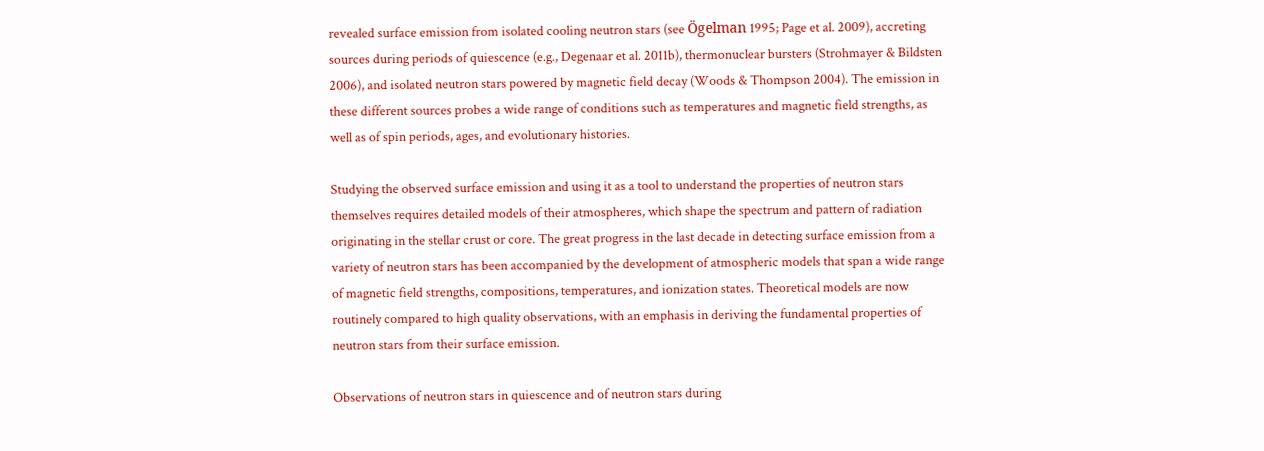revealed surface emission from isolated cooling neutron stars (see Ögelman 1995; Page et al. 2009), accreting sources during periods of quiescence (e.g., Degenaar et al. 2011b), thermonuclear bursters (Strohmayer & Bildsten 2006), and isolated neutron stars powered by magnetic field decay (Woods & Thompson 2004). The emission in these different sources probes a wide range of conditions such as temperatures and magnetic field strengths, as well as of spin periods, ages, and evolutionary histories.

Studying the observed surface emission and using it as a tool to understand the properties of neutron stars themselves requires detailed models of their atmospheres, which shape the spectrum and pattern of radiation originating in the stellar crust or core. The great progress in the last decade in detecting surface emission from a variety of neutron stars has been accompanied by the development of atmospheric models that span a wide range of magnetic field strengths, compositions, temperatures, and ionization states. Theoretical models are now routinely compared to high quality observations, with an emphasis in deriving the fundamental properties of neutron stars from their surface emission.

Observations of neutron stars in quiescence and of neutron stars during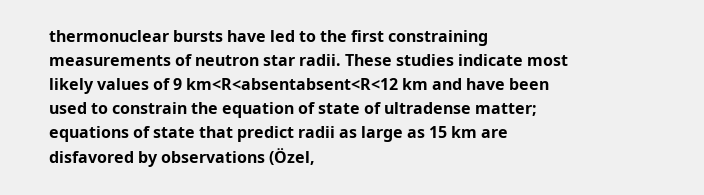thermonuclear bursts have led to the first constraining measurements of neutron star radii. These studies indicate most likely values of 9 km<R<absentabsent<R<12 km and have been used to constrain the equation of state of ultradense matter; equations of state that predict radii as large as 15 km are disfavored by observations (Özel,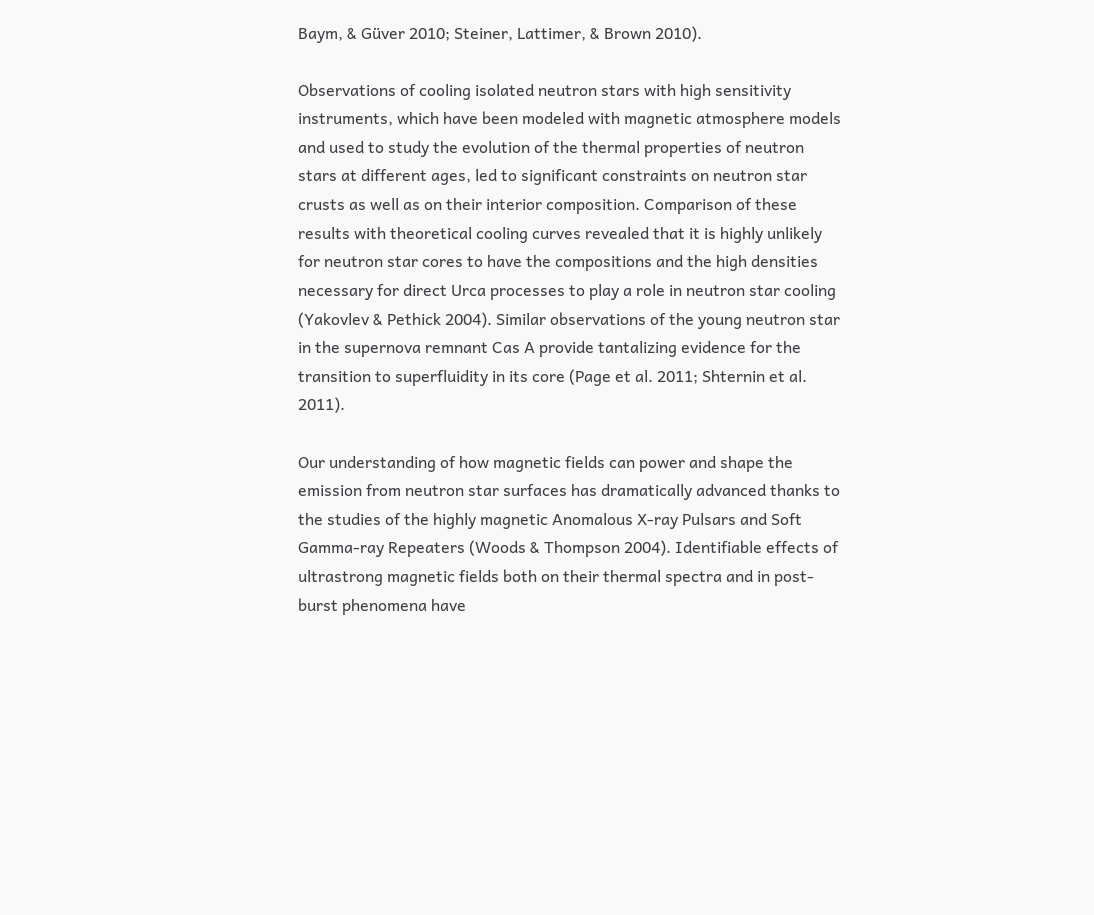Baym, & Güver 2010; Steiner, Lattimer, & Brown 2010).

Observations of cooling isolated neutron stars with high sensitivity instruments, which have been modeled with magnetic atmosphere models and used to study the evolution of the thermal properties of neutron stars at different ages, led to significant constraints on neutron star crusts as well as on their interior composition. Comparison of these results with theoretical cooling curves revealed that it is highly unlikely for neutron star cores to have the compositions and the high densities necessary for direct Urca processes to play a role in neutron star cooling (Yakovlev & Pethick 2004). Similar observations of the young neutron star in the supernova remnant Cas A provide tantalizing evidence for the transition to superfluidity in its core (Page et al. 2011; Shternin et al. 2011).

Our understanding of how magnetic fields can power and shape the emission from neutron star surfaces has dramatically advanced thanks to the studies of the highly magnetic Anomalous X-ray Pulsars and Soft Gamma-ray Repeaters (Woods & Thompson 2004). Identifiable effects of ultrastrong magnetic fields both on their thermal spectra and in post-burst phenomena have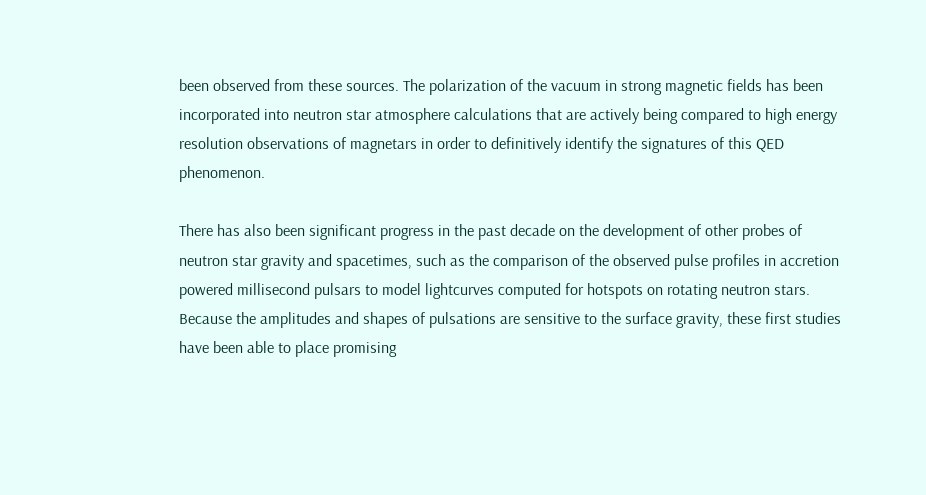been observed from these sources. The polarization of the vacuum in strong magnetic fields has been incorporated into neutron star atmosphere calculations that are actively being compared to high energy resolution observations of magnetars in order to definitively identify the signatures of this QED phenomenon.

There has also been significant progress in the past decade on the development of other probes of neutron star gravity and spacetimes, such as the comparison of the observed pulse profiles in accretion powered millisecond pulsars to model lightcurves computed for hotspots on rotating neutron stars. Because the amplitudes and shapes of pulsations are sensitive to the surface gravity, these first studies have been able to place promising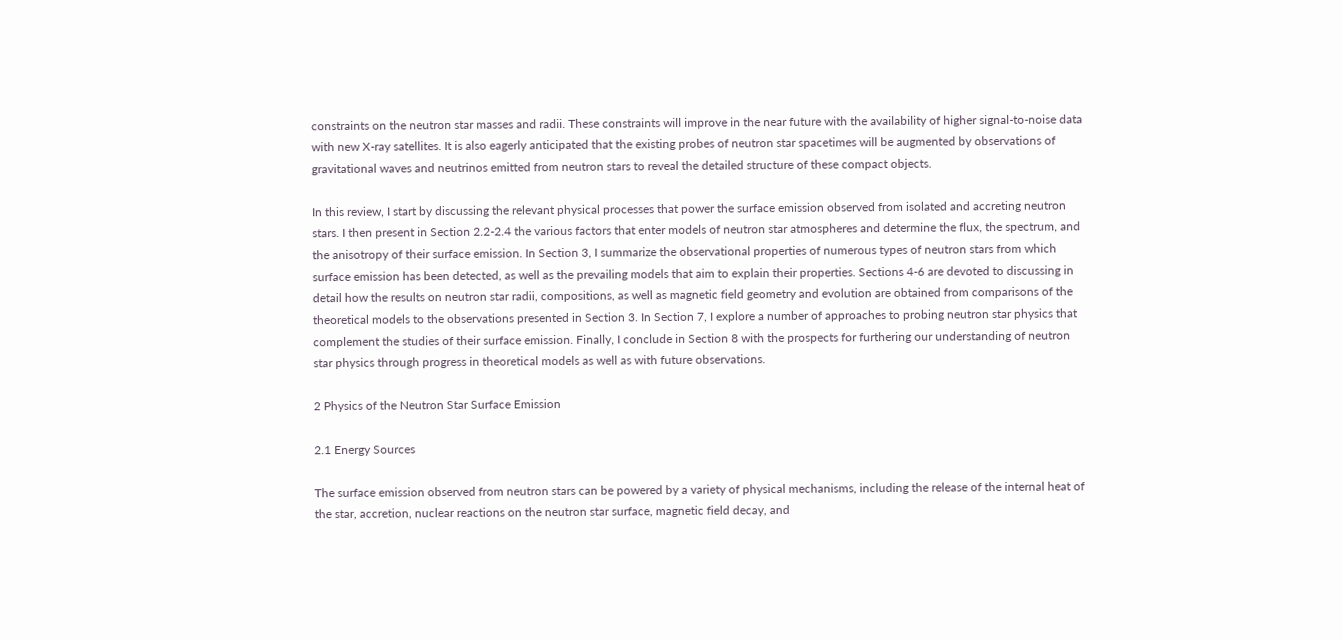constraints on the neutron star masses and radii. These constraints will improve in the near future with the availability of higher signal-to-noise data with new X-ray satellites. It is also eagerly anticipated that the existing probes of neutron star spacetimes will be augmented by observations of gravitational waves and neutrinos emitted from neutron stars to reveal the detailed structure of these compact objects.

In this review, I start by discussing the relevant physical processes that power the surface emission observed from isolated and accreting neutron stars. I then present in Section 2.2-2.4 the various factors that enter models of neutron star atmospheres and determine the flux, the spectrum, and the anisotropy of their surface emission. In Section 3, I summarize the observational properties of numerous types of neutron stars from which surface emission has been detected, as well as the prevailing models that aim to explain their properties. Sections 4-6 are devoted to discussing in detail how the results on neutron star radii, compositions, as well as magnetic field geometry and evolution are obtained from comparisons of the theoretical models to the observations presented in Section 3. In Section 7, I explore a number of approaches to probing neutron star physics that complement the studies of their surface emission. Finally, I conclude in Section 8 with the prospects for furthering our understanding of neutron star physics through progress in theoretical models as well as with future observations.

2 Physics of the Neutron Star Surface Emission

2.1 Energy Sources

The surface emission observed from neutron stars can be powered by a variety of physical mechanisms, including the release of the internal heat of the star, accretion, nuclear reactions on the neutron star surface, magnetic field decay, and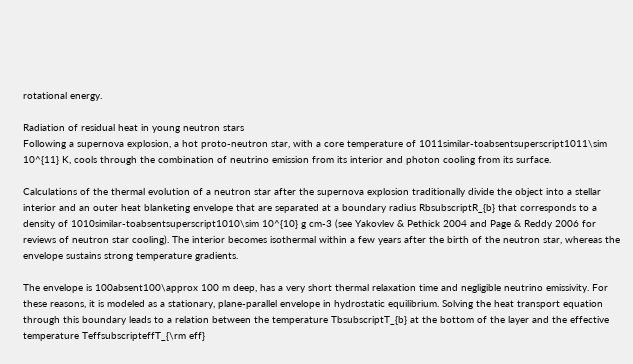rotational energy.

Radiation of residual heat in young neutron stars
Following a supernova explosion, a hot proto-neutron star, with a core temperature of 1011similar-toabsentsuperscript1011\sim 10^{11} K, cools through the combination of neutrino emission from its interior and photon cooling from its surface.

Calculations of the thermal evolution of a neutron star after the supernova explosion traditionally divide the object into a stellar interior and an outer heat blanketing envelope that are separated at a boundary radius RbsubscriptR_{b} that corresponds to a density of 1010similar-toabsentsuperscript1010\sim 10^{10} g cm-3 (see Yakovlev & Pethick 2004 and Page & Reddy 2006 for reviews of neutron star cooling). The interior becomes isothermal within a few years after the birth of the neutron star, whereas the envelope sustains strong temperature gradients.

The envelope is 100absent100\approx 100 m deep, has a very short thermal relaxation time and negligible neutrino emissivity. For these reasons, it is modeled as a stationary, plane-parallel envelope in hydrostatic equilibrium. Solving the heat transport equation through this boundary leads to a relation between the temperature TbsubscriptT_{b} at the bottom of the layer and the effective temperature TeffsubscripteffT_{\rm eff}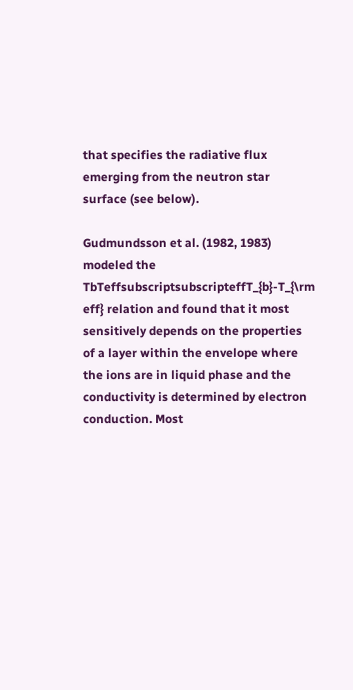that specifies the radiative flux emerging from the neutron star surface (see below).

Gudmundsson et al. (1982, 1983) modeled the TbTeffsubscriptsubscripteffT_{b}-T_{\rm eff} relation and found that it most sensitively depends on the properties of a layer within the envelope where the ions are in liquid phase and the conductivity is determined by electron conduction. Most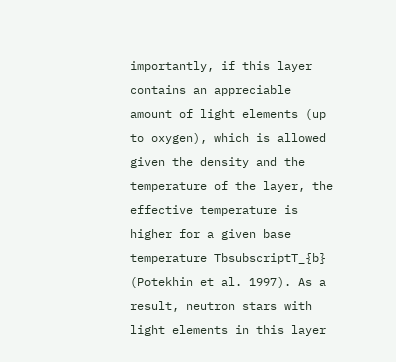importantly, if this layer contains an appreciable amount of light elements (up to oxygen), which is allowed given the density and the temperature of the layer, the effective temperature is higher for a given base temperature TbsubscriptT_{b} (Potekhin et al. 1997). As a result, neutron stars with light elements in this layer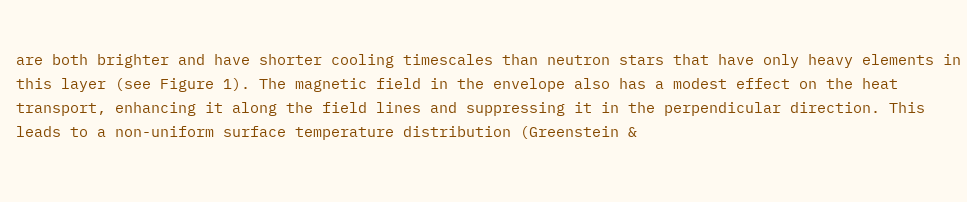are both brighter and have shorter cooling timescales than neutron stars that have only heavy elements in this layer (see Figure 1). The magnetic field in the envelope also has a modest effect on the heat transport, enhancing it along the field lines and suppressing it in the perpendicular direction. This leads to a non-uniform surface temperature distribution (Greenstein &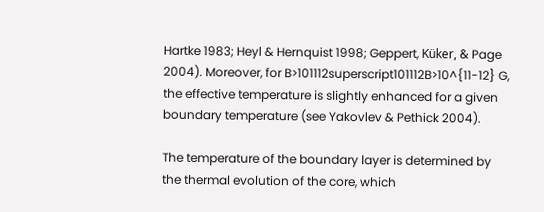Hartke 1983; Heyl & Hernquist 1998; Geppert, Küker, & Page 2004). Moreover, for B>101112superscript101112B>10^{11-12} G, the effective temperature is slightly enhanced for a given boundary temperature (see Yakovlev & Pethick 2004).

The temperature of the boundary layer is determined by the thermal evolution of the core, which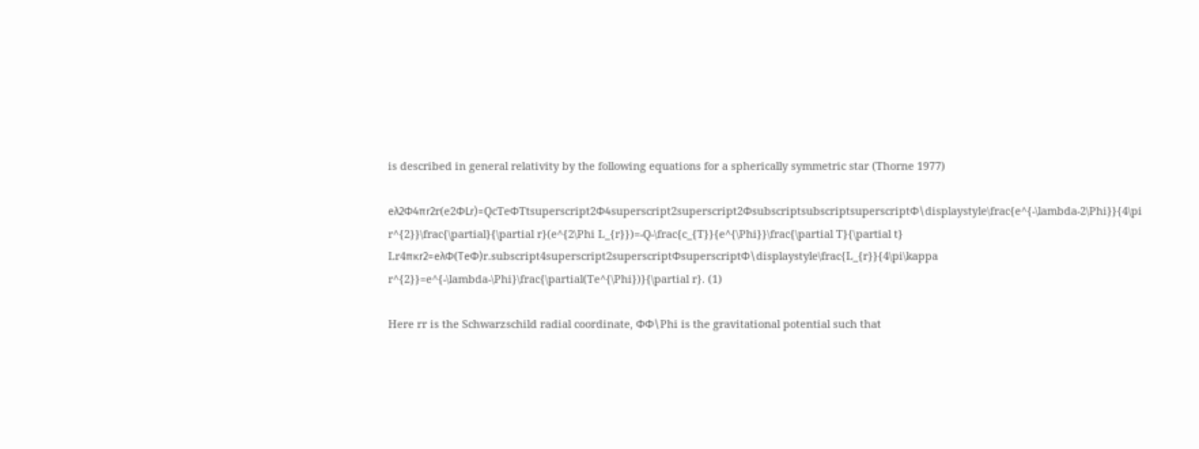is described in general relativity by the following equations for a spherically symmetric star (Thorne 1977)

eλ2Φ4πr2r(e2ΦLr)=QcTeΦTtsuperscript2Φ4superscript2superscript2ΦsubscriptsubscriptsuperscriptΦ\displaystyle\frac{e^{-\lambda-2\Phi}}{4\pi r^{2}}\frac{\partial}{\partial r}(e^{2\Phi L_{r}})=-Q-\frac{c_{T}}{e^{\Phi}}\frac{\partial T}{\partial t}
Lr4πκr2=eλΦ(TeΦ)r.subscript4superscript2superscriptΦsuperscriptΦ\displaystyle\frac{L_{r}}{4\pi\kappa r^{2}}=e^{-\lambda-\Phi}\frac{\partial(Te^{\Phi})}{\partial r}. (1)

Here rr is the Schwarzschild radial coordinate, ΦΦ\Phi is the gravitational potential such that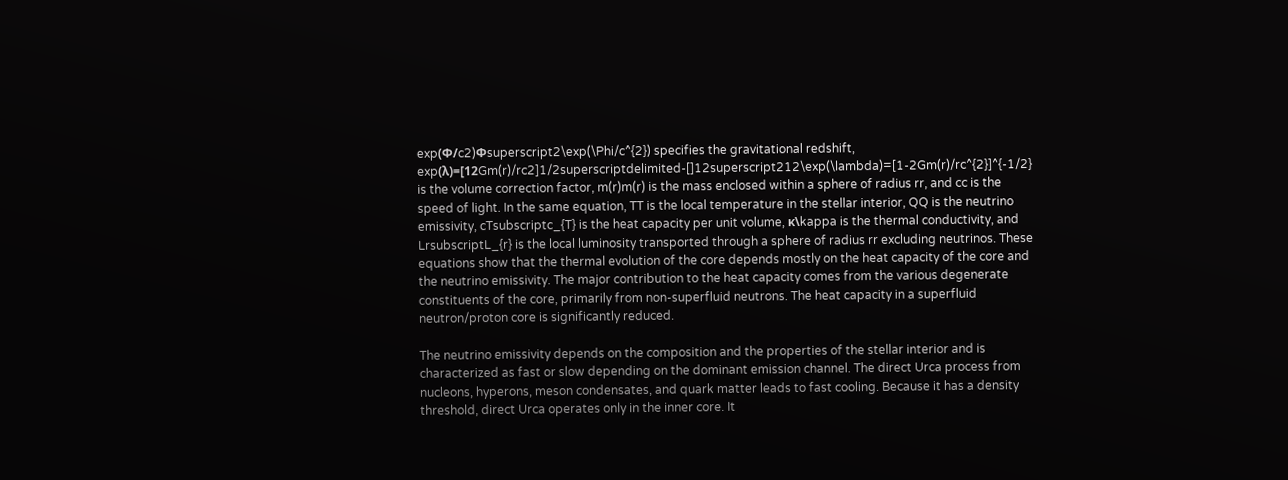exp(Φ/c2)Φsuperscript2\exp(\Phi/c^{2}) specifies the gravitational redshift, exp(λ)=[12Gm(r)/rc2]1/2superscriptdelimited-[]12superscript212\exp(\lambda)=[1-2Gm(r)/rc^{2}]^{-1/2} is the volume correction factor, m(r)m(r) is the mass enclosed within a sphere of radius rr, and cc is the speed of light. In the same equation, TT is the local temperature in the stellar interior, QQ is the neutrino emissivity, cTsubscriptc_{T} is the heat capacity per unit volume, κ\kappa is the thermal conductivity, and LrsubscriptL_{r} is the local luminosity transported through a sphere of radius rr excluding neutrinos. These equations show that the thermal evolution of the core depends mostly on the heat capacity of the core and the neutrino emissivity. The major contribution to the heat capacity comes from the various degenerate constituents of the core, primarily from non-superfluid neutrons. The heat capacity in a superfluid neutron/proton core is significantly reduced.

The neutrino emissivity depends on the composition and the properties of the stellar interior and is characterized as fast or slow depending on the dominant emission channel. The direct Urca process from nucleons, hyperons, meson condensates, and quark matter leads to fast cooling. Because it has a density threshold, direct Urca operates only in the inner core. It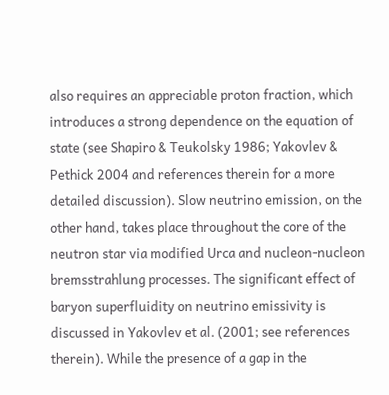also requires an appreciable proton fraction, which introduces a strong dependence on the equation of state (see Shapiro & Teukolsky 1986; Yakovlev & Pethick 2004 and references therein for a more detailed discussion). Slow neutrino emission, on the other hand, takes place throughout the core of the neutron star via modified Urca and nucleon-nucleon bremsstrahlung processes. The significant effect of baryon superfluidity on neutrino emissivity is discussed in Yakovlev et al. (2001; see references therein). While the presence of a gap in the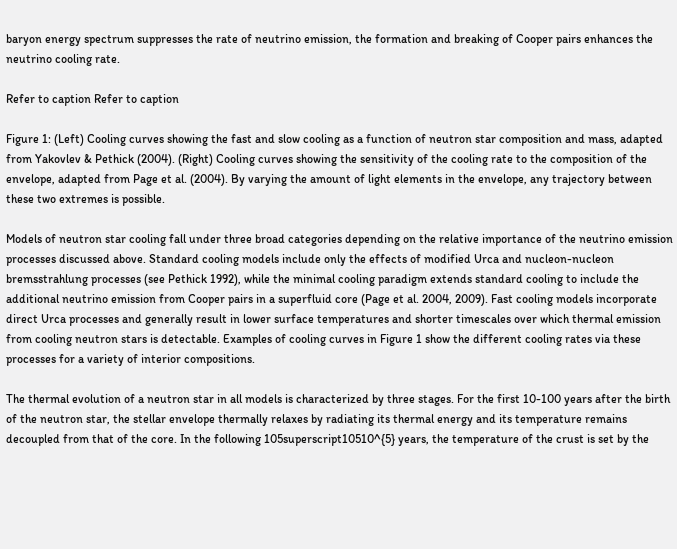baryon energy spectrum suppresses the rate of neutrino emission, the formation and breaking of Cooper pairs enhances the neutrino cooling rate.

Refer to caption Refer to caption

Figure 1: (Left) Cooling curves showing the fast and slow cooling as a function of neutron star composition and mass, adapted from Yakovlev & Pethick (2004). (Right) Cooling curves showing the sensitivity of the cooling rate to the composition of the envelope, adapted from Page et al. (2004). By varying the amount of light elements in the envelope, any trajectory between these two extremes is possible.

Models of neutron star cooling fall under three broad categories depending on the relative importance of the neutrino emission processes discussed above. Standard cooling models include only the effects of modified Urca and nucleon-nucleon bremsstrahlung processes (see Pethick 1992), while the minimal cooling paradigm extends standard cooling to include the additional neutrino emission from Cooper pairs in a superfluid core (Page et al. 2004, 2009). Fast cooling models incorporate direct Urca processes and generally result in lower surface temperatures and shorter timescales over which thermal emission from cooling neutron stars is detectable. Examples of cooling curves in Figure 1 show the different cooling rates via these processes for a variety of interior compositions.

The thermal evolution of a neutron star in all models is characterized by three stages. For the first 10-100 years after the birth of the neutron star, the stellar envelope thermally relaxes by radiating its thermal energy and its temperature remains decoupled from that of the core. In the following 105superscript10510^{5} years, the temperature of the crust is set by the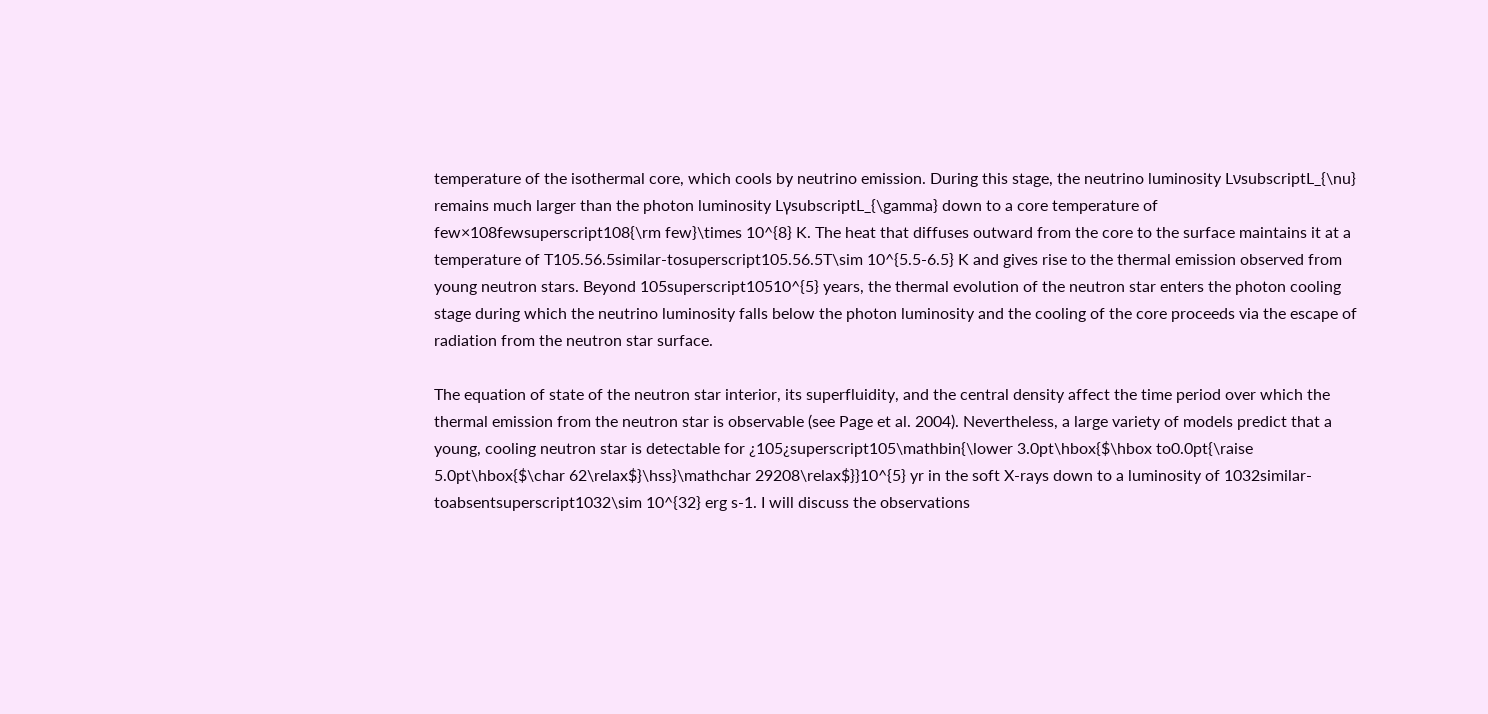temperature of the isothermal core, which cools by neutrino emission. During this stage, the neutrino luminosity LνsubscriptL_{\nu} remains much larger than the photon luminosity LγsubscriptL_{\gamma} down to a core temperature of few×108fewsuperscript108{\rm few}\times 10^{8} K. The heat that diffuses outward from the core to the surface maintains it at a temperature of T105.56.5similar-tosuperscript105.56.5T\sim 10^{5.5-6.5} K and gives rise to the thermal emission observed from young neutron stars. Beyond 105superscript10510^{5} years, the thermal evolution of the neutron star enters the photon cooling stage during which the neutrino luminosity falls below the photon luminosity and the cooling of the core proceeds via the escape of radiation from the neutron star surface.

The equation of state of the neutron star interior, its superfluidity, and the central density affect the time period over which the thermal emission from the neutron star is observable (see Page et al. 2004). Nevertheless, a large variety of models predict that a young, cooling neutron star is detectable for ¿105¿superscript105\mathbin{\lower 3.0pt\hbox{$\hbox to0.0pt{\raise 5.0pt\hbox{$\char 62\relax$}\hss}\mathchar 29208\relax$}}10^{5} yr in the soft X-rays down to a luminosity of 1032similar-toabsentsuperscript1032\sim 10^{32} erg s-1. I will discuss the observations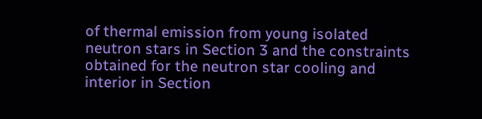of thermal emission from young isolated neutron stars in Section 3 and the constraints obtained for the neutron star cooling and interior in Section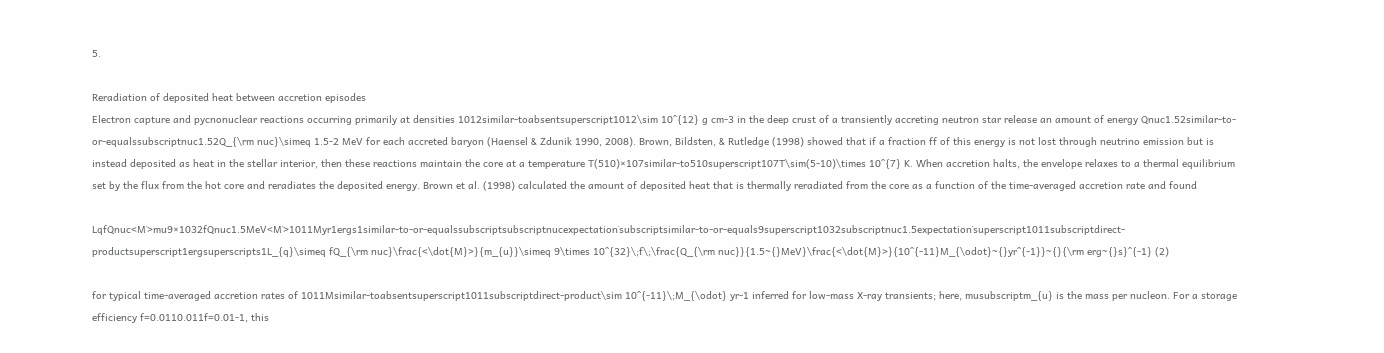5.

Reradiation of deposited heat between accretion episodes
Electron capture and pycnonuclear reactions occurring primarily at densities 1012similar-toabsentsuperscript1012\sim 10^{12} g cm-3 in the deep crust of a transiently accreting neutron star release an amount of energy Qnuc1.52similar-to-or-equalssubscriptnuc1.52Q_{\rm nuc}\simeq 1.5-2 MeV for each accreted baryon (Haensel & Zdunik 1990, 2008). Brown, Bildsten, & Rutledge (1998) showed that if a fraction ff of this energy is not lost through neutrino emission but is instead deposited as heat in the stellar interior, then these reactions maintain the core at a temperature T(510)×107similar-to510superscript107T\sim(5-10)\times 10^{7} K. When accretion halts, the envelope relaxes to a thermal equilibrium set by the flux from the hot core and reradiates the deposited energy. Brown et al. (1998) calculated the amount of deposited heat that is thermally reradiated from the core as a function of the time-averaged accretion rate and found

LqfQnuc<M˙>mu9×1032fQnuc1.5MeV<M˙>1011Myr1ergs1similar-to-or-equalssubscriptsubscriptnucexpectation˙subscriptsimilar-to-or-equals9superscript1032subscriptnuc1.5expectation˙superscript1011subscriptdirect-productsuperscript1ergsuperscripts1L_{q}\simeq fQ_{\rm nuc}\frac{<\dot{M}>}{m_{u}}\simeq 9\times 10^{32}\;f\;\frac{Q_{\rm nuc}}{1.5~{}MeV}\frac{<\dot{M}>}{10^{-11}M_{\odot}~{}yr^{-1}}~{}{\rm erg~{}s}^{-1} (2)

for typical time-averaged accretion rates of 1011Msimilar-toabsentsuperscript1011subscriptdirect-product\sim 10^{-11}\;M_{\odot} yr-1 inferred for low-mass X-ray transients; here, musubscriptm_{u} is the mass per nucleon. For a storage efficiency f=0.0110.011f=0.01-1, this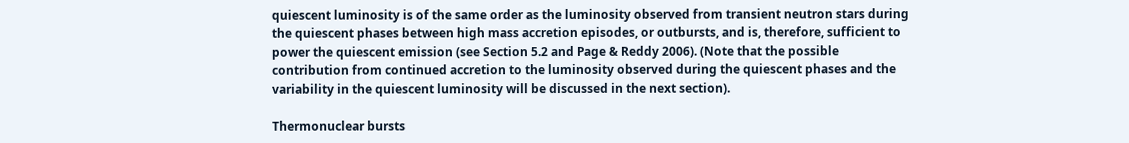quiescent luminosity is of the same order as the luminosity observed from transient neutron stars during the quiescent phases between high mass accretion episodes, or outbursts, and is, therefore, sufficient to power the quiescent emission (see Section 5.2 and Page & Reddy 2006). (Note that the possible contribution from continued accretion to the luminosity observed during the quiescent phases and the variability in the quiescent luminosity will be discussed in the next section).

Thermonuclear bursts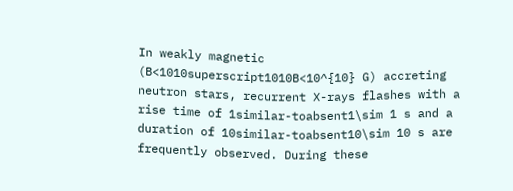In weakly magnetic (B<1010superscript1010B<10^{10} G) accreting neutron stars, recurrent X-rays flashes with a rise time of 1similar-toabsent1\sim 1 s and a duration of 10similar-toabsent10\sim 10 s are frequently observed. During these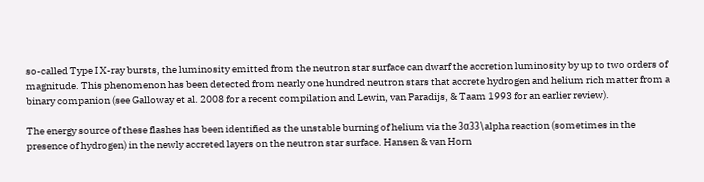so-called Type I X-ray bursts, the luminosity emitted from the neutron star surface can dwarf the accretion luminosity by up to two orders of magnitude. This phenomenon has been detected from nearly one hundred neutron stars that accrete hydrogen and helium rich matter from a binary companion (see Galloway et al. 2008 for a recent compilation and Lewin, van Paradijs, & Taam 1993 for an earlier review).

The energy source of these flashes has been identified as the unstable burning of helium via the 3α33\alpha reaction (sometimes in the presence of hydrogen) in the newly accreted layers on the neutron star surface. Hansen & van Horn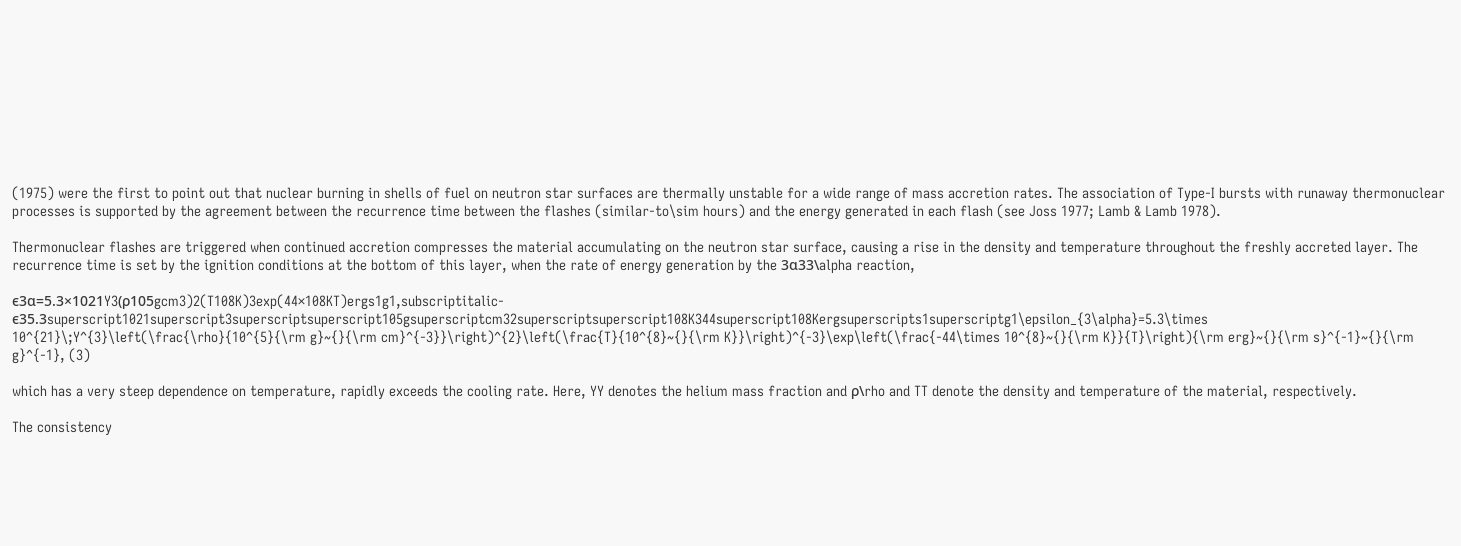(1975) were the first to point out that nuclear burning in shells of fuel on neutron star surfaces are thermally unstable for a wide range of mass accretion rates. The association of Type-I bursts with runaway thermonuclear processes is supported by the agreement between the recurrence time between the flashes (similar-to\sim hours) and the energy generated in each flash (see Joss 1977; Lamb & Lamb 1978).

Thermonuclear flashes are triggered when continued accretion compresses the material accumulating on the neutron star surface, causing a rise in the density and temperature throughout the freshly accreted layer. The recurrence time is set by the ignition conditions at the bottom of this layer, when the rate of energy generation by the 3α33\alpha reaction,

ϵ3α=5.3×1021Y3(ρ105gcm3)2(T108K)3exp(44×108KT)ergs1g1,subscriptitalic-ϵ35.3superscript1021superscript3superscriptsuperscript105gsuperscriptcm32superscriptsuperscript108K344superscript108Kergsuperscripts1superscriptg1\epsilon_{3\alpha}=5.3\times 10^{21}\;Y^{3}\left(\frac{\rho}{10^{5}{\rm g}~{}{\rm cm}^{-3}}\right)^{2}\left(\frac{T}{10^{8}~{}{\rm K}}\right)^{-3}\exp\left(\frac{-44\times 10^{8}~{}{\rm K}}{T}\right){\rm erg}~{}{\rm s}^{-1}~{}{\rm g}^{-1}, (3)

which has a very steep dependence on temperature, rapidly exceeds the cooling rate. Here, YY denotes the helium mass fraction and ρ\rho and TT denote the density and temperature of the material, respectively.

The consistency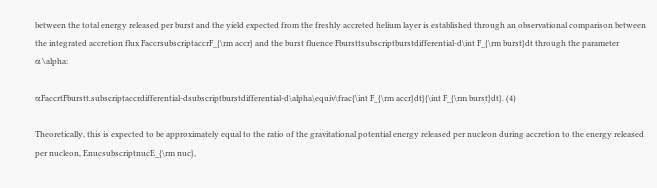between the total energy released per burst and the yield expected from the freshly accreted helium layer is established through an observational comparison between the integrated accretion flux FaccrsubscriptaccrF_{\rm accr} and the burst fluence Fbursttsubscriptburstdifferential-d\int F_{\rm burst}dt through the parameter α\alpha:

αFaccrtFburstt.subscriptaccrdifferential-dsubscriptburstdifferential-d\alpha\equiv\frac{\int F_{\rm accr}dt}{\int F_{\rm burst}dt}. (4)

Theoretically, this is expected to be approximately equal to the ratio of the gravitational potential energy released per nucleon during accretion to the energy released per nucleon, EnucsubscriptnucE_{\rm nuc},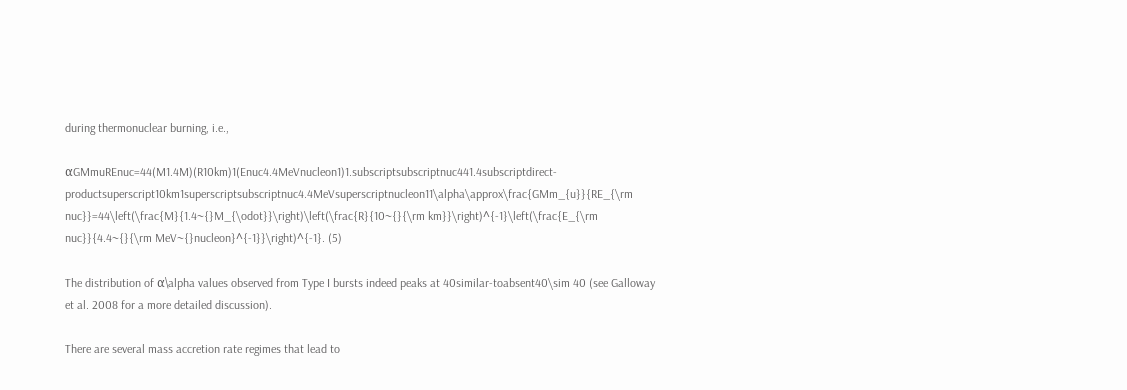during thermonuclear burning, i.e.,

αGMmuREnuc=44(M1.4M)(R10km)1(Enuc4.4MeVnucleon1)1.subscriptsubscriptnuc441.4subscriptdirect-productsuperscript10km1superscriptsubscriptnuc4.4MeVsuperscriptnucleon11\alpha\approx\frac{GMm_{u}}{RE_{\rm nuc}}=44\left(\frac{M}{1.4~{}M_{\odot}}\right)\left(\frac{R}{10~{}{\rm km}}\right)^{-1}\left(\frac{E_{\rm nuc}}{4.4~{}{\rm MeV~{}nucleon}^{-1}}\right)^{-1}. (5)

The distribution of α\alpha values observed from Type I bursts indeed peaks at 40similar-toabsent40\sim 40 (see Galloway et al. 2008 for a more detailed discussion).

There are several mass accretion rate regimes that lead to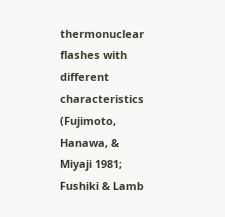thermonuclear flashes with different characteristics (Fujimoto, Hanawa, & Miyaji 1981; Fushiki & Lamb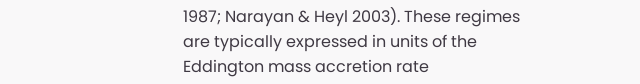1987; Narayan & Heyl 2003). These regimes are typically expressed in units of the Eddington mass accretion rate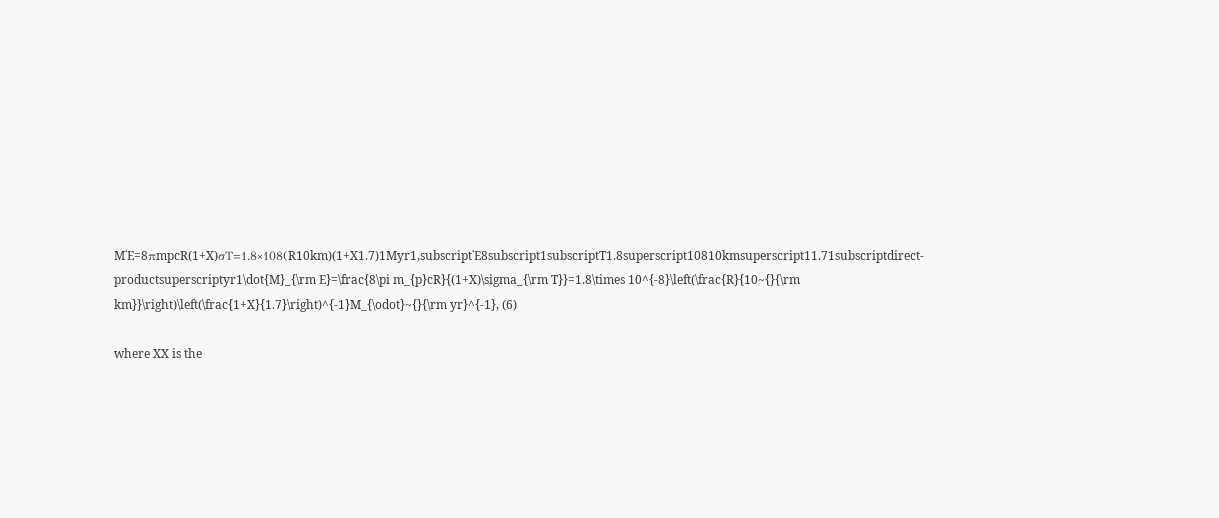M˙E=8πmpcR(1+X)σT=1.8×108(R10km)(1+X1.7)1Myr1,subscript˙E8subscript1subscriptT1.8superscript10810kmsuperscript11.71subscriptdirect-productsuperscriptyr1\dot{M}_{\rm E}=\frac{8\pi m_{p}cR}{(1+X)\sigma_{\rm T}}=1.8\times 10^{-8}\left(\frac{R}{10~{}{\rm km}}\right)\left(\frac{1+X}{1.7}\right)^{-1}M_{\odot}~{}{\rm yr}^{-1}, (6)

where XX is the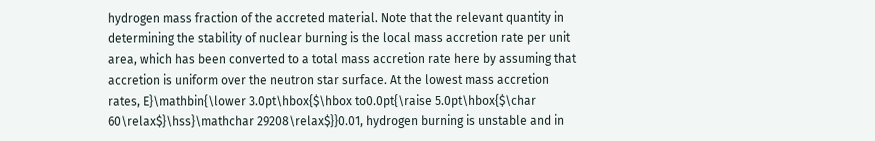hydrogen mass fraction of the accreted material. Note that the relevant quantity in determining the stability of nuclear burning is the local mass accretion rate per unit area, which has been converted to a total mass accretion rate here by assuming that accretion is uniform over the neutron star surface. At the lowest mass accretion rates, E}\mathbin{\lower 3.0pt\hbox{$\hbox to0.0pt{\raise 5.0pt\hbox{$\char 60\relax$}\hss}\mathchar 29208\relax$}}0.01, hydrogen burning is unstable and in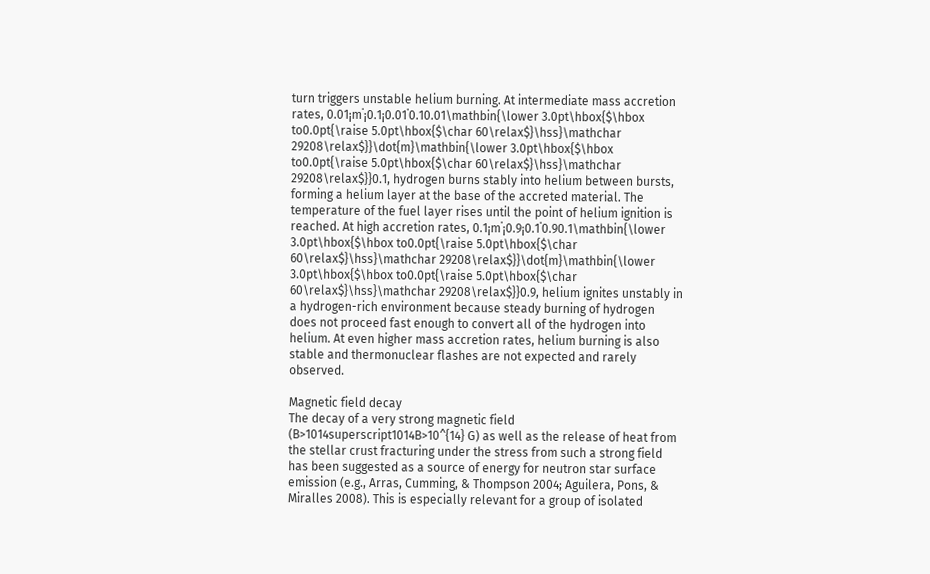turn triggers unstable helium burning. At intermediate mass accretion rates, 0.01¡m˙¡0.1¡0.01˙0.10.01\mathbin{\lower 3.0pt\hbox{$\hbox to0.0pt{\raise 5.0pt\hbox{$\char 60\relax$}\hss}\mathchar 29208\relax$}}\dot{m}\mathbin{\lower 3.0pt\hbox{$\hbox to0.0pt{\raise 5.0pt\hbox{$\char 60\relax$}\hss}\mathchar 29208\relax$}}0.1, hydrogen burns stably into helium between bursts, forming a helium layer at the base of the accreted material. The temperature of the fuel layer rises until the point of helium ignition is reached. At high accretion rates, 0.1¡m˙¡0.9¡0.1˙0.90.1\mathbin{\lower 3.0pt\hbox{$\hbox to0.0pt{\raise 5.0pt\hbox{$\char 60\relax$}\hss}\mathchar 29208\relax$}}\dot{m}\mathbin{\lower 3.0pt\hbox{$\hbox to0.0pt{\raise 5.0pt\hbox{$\char 60\relax$}\hss}\mathchar 29208\relax$}}0.9, helium ignites unstably in a hydrogen-rich environment because steady burning of hydrogen does not proceed fast enough to convert all of the hydrogen into helium. At even higher mass accretion rates, helium burning is also stable and thermonuclear flashes are not expected and rarely observed.

Magnetic field decay
The decay of a very strong magnetic field (B>1014superscript1014B>10^{14} G) as well as the release of heat from the stellar crust fracturing under the stress from such a strong field has been suggested as a source of energy for neutron star surface emission (e.g., Arras, Cumming, & Thompson 2004; Aguilera, Pons, & Miralles 2008). This is especially relevant for a group of isolated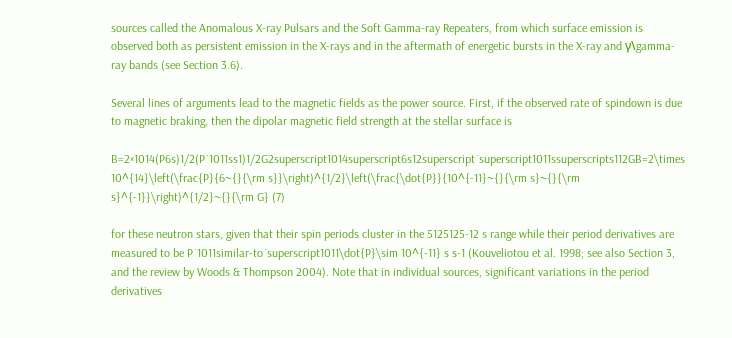sources called the Anomalous X-ray Pulsars and the Soft Gamma-ray Repeaters, from which surface emission is observed both as persistent emission in the X-rays and in the aftermath of energetic bursts in the X-ray and γ\gamma-ray bands (see Section 3.6).

Several lines of arguments lead to the magnetic fields as the power source. First, if the observed rate of spindown is due to magnetic braking, then the dipolar magnetic field strength at the stellar surface is

B=2×1014(P6s)1/2(P˙1011ss1)1/2G2superscript1014superscript6s12superscript˙superscript1011ssuperscripts112GB=2\times 10^{14}\left(\frac{P}{6~{}{\rm s}}\right)^{1/2}\left(\frac{\dot{P}}{10^{-11}~{}{\rm s}~{}{\rm s}^{-1}}\right)^{1/2}~{}{\rm G} (7)

for these neutron stars, given that their spin periods cluster in the 5125125-12 s range while their period derivatives are measured to be P˙1011similar-to˙superscript1011\dot{P}\sim 10^{-11} s s-1 (Kouveliotou et al. 1998; see also Section 3, and the review by Woods & Thompson 2004). Note that in individual sources, significant variations in the period derivatives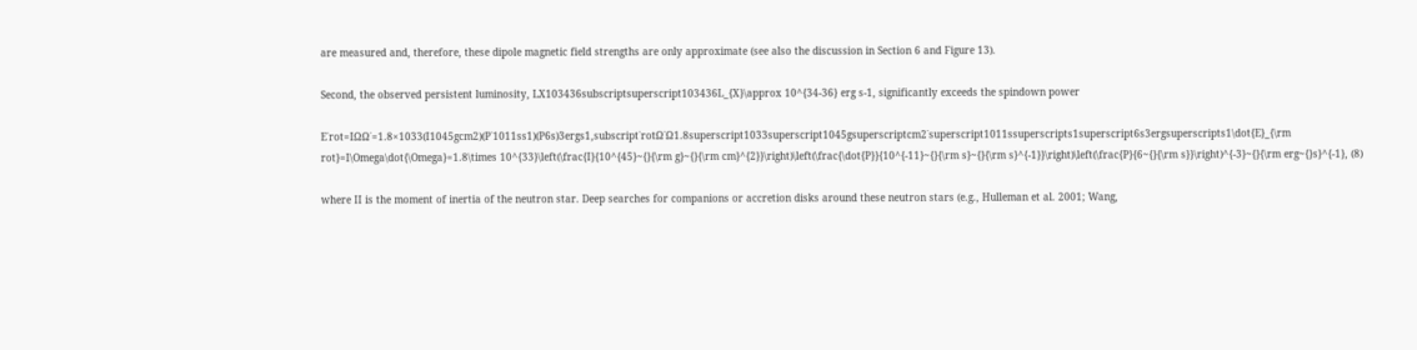are measured and, therefore, these dipole magnetic field strengths are only approximate (see also the discussion in Section 6 and Figure 13).

Second, the observed persistent luminosity, LX103436subscriptsuperscript103436L_{X}\approx 10^{34-36} erg s-1, significantly exceeds the spindown power

E˙rot=IΩΩ˙=1.8×1033(I1045gcm2)(P˙1011ss1)(P6s)3ergs1,subscript˙rotΩ˙Ω1.8superscript1033superscript1045gsuperscriptcm2˙superscript1011ssuperscripts1superscript6s3ergsuperscripts1\dot{E}_{\rm rot}=I\Omega\dot{\Omega}=1.8\times 10^{33}\left(\frac{I}{10^{45}~{}{\rm g}~{}{\rm cm}^{2}}\right)\left(\frac{\dot{P}}{10^{-11}~{}{\rm s}~{}{\rm s}^{-1}}\right)\left(\frac{P}{6~{}{\rm s}}\right)^{-3}~{}{\rm erg~{}s}^{-1}, (8)

where II is the moment of inertia of the neutron star. Deep searches for companions or accretion disks around these neutron stars (e.g., Hulleman et al. 2001; Wang,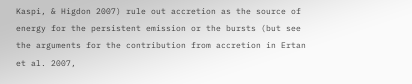Kaspi, & Higdon 2007) rule out accretion as the source of energy for the persistent emission or the bursts (but see the arguments for the contribution from accretion in Ertan et al. 2007,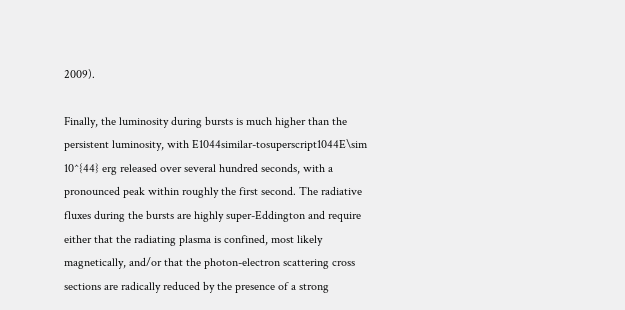2009).

Finally, the luminosity during bursts is much higher than the persistent luminosity, with E1044similar-tosuperscript1044E\sim 10^{44} erg released over several hundred seconds, with a pronounced peak within roughly the first second. The radiative fluxes during the bursts are highly super-Eddington and require either that the radiating plasma is confined, most likely magnetically, and/or that the photon-electron scattering cross sections are radically reduced by the presence of a strong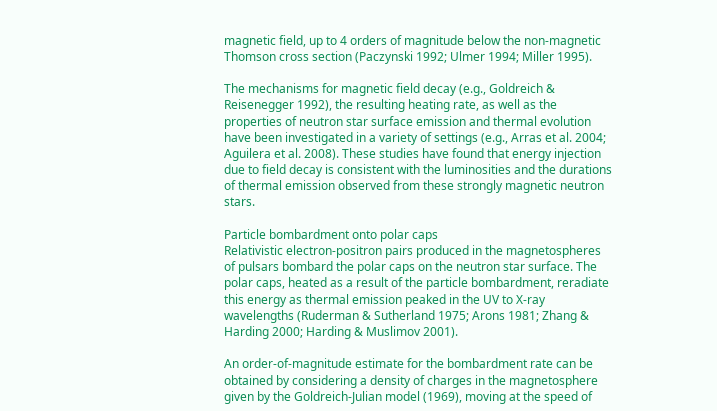magnetic field, up to 4 orders of magnitude below the non-magnetic Thomson cross section (Paczynski 1992; Ulmer 1994; Miller 1995).

The mechanisms for magnetic field decay (e.g., Goldreich & Reisenegger 1992), the resulting heating rate, as well as the properties of neutron star surface emission and thermal evolution have been investigated in a variety of settings (e.g., Arras et al. 2004; Aguilera et al. 2008). These studies have found that energy injection due to field decay is consistent with the luminosities and the durations of thermal emission observed from these strongly magnetic neutron stars.

Particle bombardment onto polar caps
Relativistic electron-positron pairs produced in the magnetospheres of pulsars bombard the polar caps on the neutron star surface. The polar caps, heated as a result of the particle bombardment, reradiate this energy as thermal emission peaked in the UV to X-ray wavelengths (Ruderman & Sutherland 1975; Arons 1981; Zhang & Harding 2000; Harding & Muslimov 2001).

An order-of-magnitude estimate for the bombardment rate can be obtained by considering a density of charges in the magnetosphere given by the Goldreich-Julian model (1969), moving at the speed of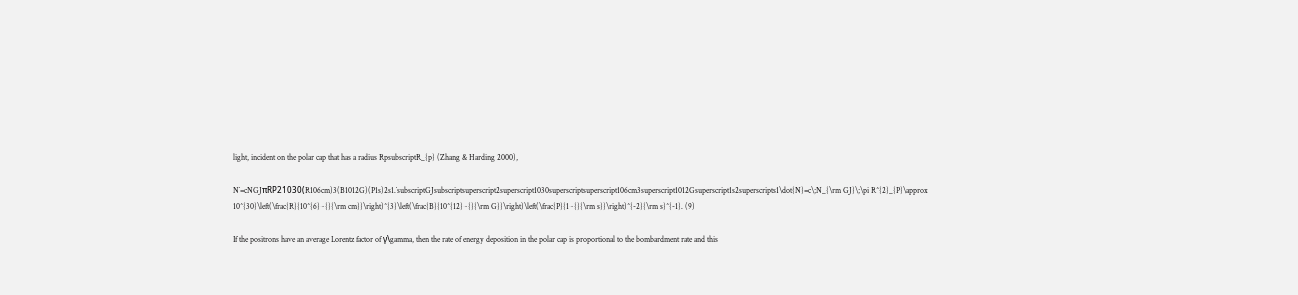light, incident on the polar cap that has a radius RpsubscriptR_{p} (Zhang & Harding 2000),

N˙=cNGJπRP21030(R106cm)3(B1012G)(P1s)2s1.˙subscriptGJsubscriptsuperscript2superscript1030superscriptsuperscript106cm3superscript1012Gsuperscript1s2superscripts1\dot{N}=c\;N_{\rm GJ}\;\pi R^{2}_{P}\approx 10^{30}\left(\frac{R}{10^{6}~{}{\rm cm}}\right)^{3}\left(\frac{B}{10^{12}~{}{\rm G}}\right)\left(\frac{P}{1~{}{\rm s}}\right)^{-2}{\rm s}^{-1}. (9)

If the positrons have an average Lorentz factor of γ\gamma, then the rate of energy deposition in the polar cap is proportional to the bombardment rate and this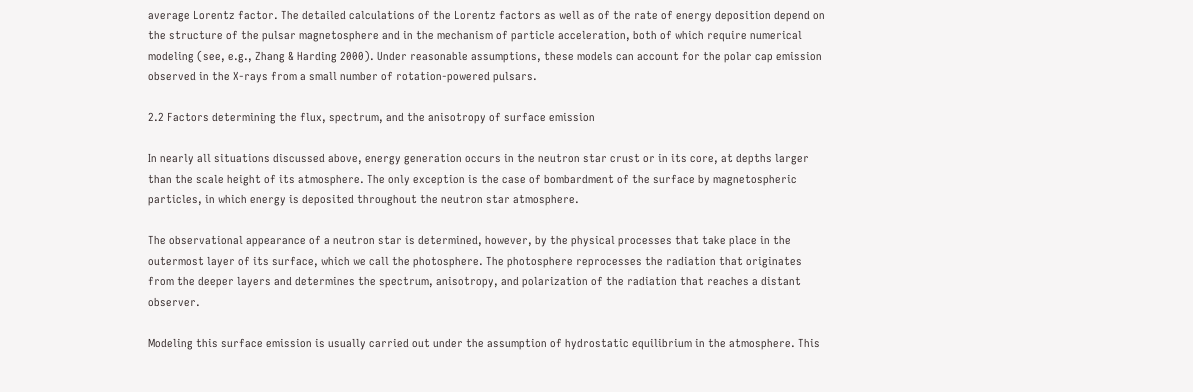average Lorentz factor. The detailed calculations of the Lorentz factors as well as of the rate of energy deposition depend on the structure of the pulsar magnetosphere and in the mechanism of particle acceleration, both of which require numerical modeling (see, e.g., Zhang & Harding 2000). Under reasonable assumptions, these models can account for the polar cap emission observed in the X-rays from a small number of rotation-powered pulsars.

2.2 Factors determining the flux, spectrum, and the anisotropy of surface emission

In nearly all situations discussed above, energy generation occurs in the neutron star crust or in its core, at depths larger than the scale height of its atmosphere. The only exception is the case of bombardment of the surface by magnetospheric particles, in which energy is deposited throughout the neutron star atmosphere.

The observational appearance of a neutron star is determined, however, by the physical processes that take place in the outermost layer of its surface, which we call the photosphere. The photosphere reprocesses the radiation that originates from the deeper layers and determines the spectrum, anisotropy, and polarization of the radiation that reaches a distant observer.

Modeling this surface emission is usually carried out under the assumption of hydrostatic equilibrium in the atmosphere. This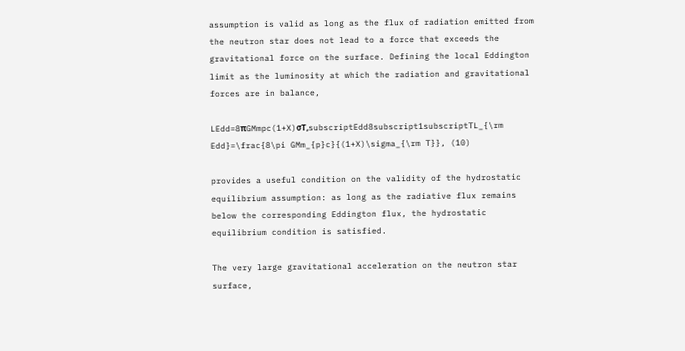assumption is valid as long as the flux of radiation emitted from the neutron star does not lead to a force that exceeds the gravitational force on the surface. Defining the local Eddington limit as the luminosity at which the radiation and gravitational forces are in balance,

LEdd=8πGMmpc(1+X)σT,subscriptEdd8subscript1subscriptTL_{\rm Edd}=\frac{8\pi GMm_{p}c}{(1+X)\sigma_{\rm T}}, (10)

provides a useful condition on the validity of the hydrostatic equilibrium assumption: as long as the radiative flux remains below the corresponding Eddington flux, the hydrostatic equilibrium condition is satisfied.

The very large gravitational acceleration on the neutron star surface,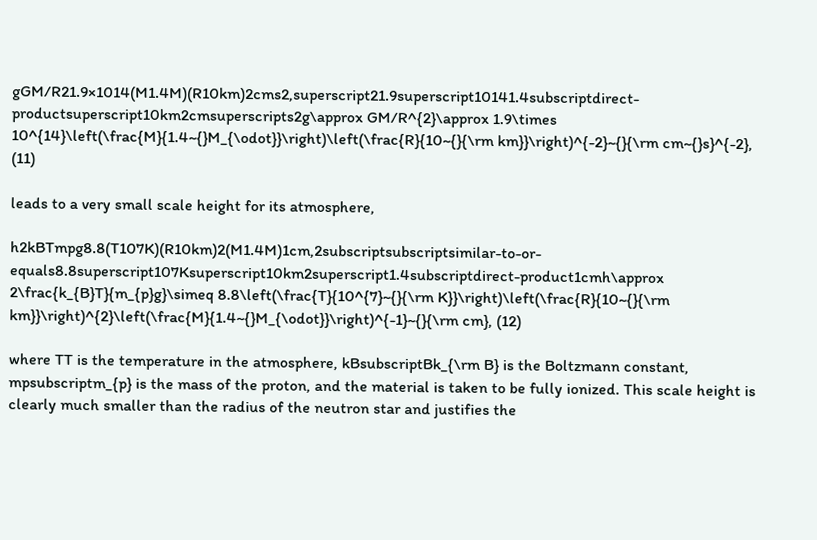gGM/R21.9×1014(M1.4M)(R10km)2cms2,superscript21.9superscript10141.4subscriptdirect-productsuperscript10km2cmsuperscripts2g\approx GM/R^{2}\approx 1.9\times 10^{14}\left(\frac{M}{1.4~{}M_{\odot}}\right)\left(\frac{R}{10~{}{\rm km}}\right)^{-2}~{}{\rm cm~{}s}^{-2}, (11)

leads to a very small scale height for its atmosphere,

h2kBTmpg8.8(T107K)(R10km)2(M1.4M)1cm,2subscriptsubscriptsimilar-to-or-equals8.8superscript107Ksuperscript10km2superscript1.4subscriptdirect-product1cmh\approx 2\frac{k_{B}T}{m_{p}g}\simeq 8.8\left(\frac{T}{10^{7}~{}{\rm K}}\right)\left(\frac{R}{10~{}{\rm km}}\right)^{2}\left(\frac{M}{1.4~{}M_{\odot}}\right)^{-1}~{}{\rm cm}, (12)

where TT is the temperature in the atmosphere, kBsubscriptBk_{\rm B} is the Boltzmann constant, mpsubscriptm_{p} is the mass of the proton, and the material is taken to be fully ionized. This scale height is clearly much smaller than the radius of the neutron star and justifies the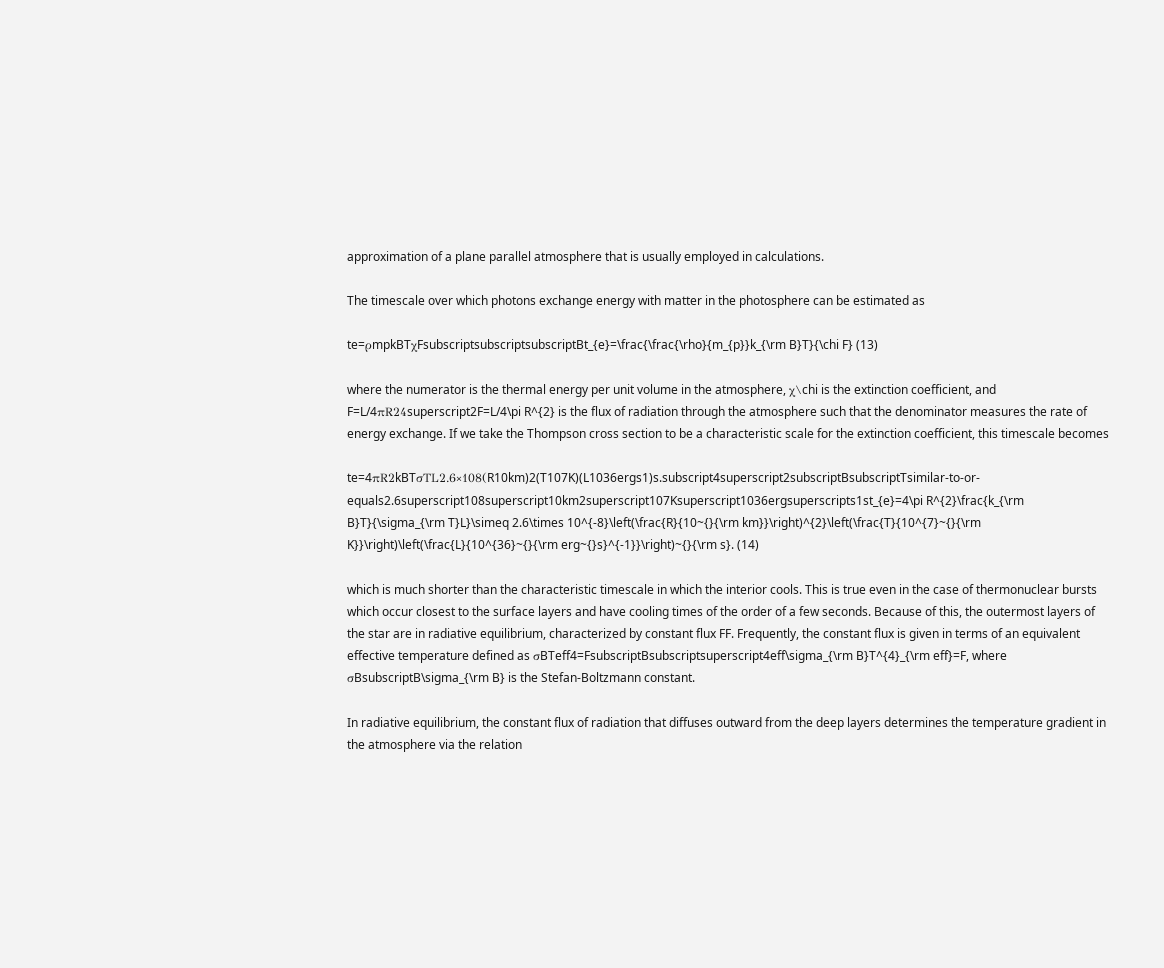approximation of a plane parallel atmosphere that is usually employed in calculations.

The timescale over which photons exchange energy with matter in the photosphere can be estimated as

te=ρmpkBTχFsubscriptsubscriptsubscriptBt_{e}=\frac{\frac{\rho}{m_{p}}k_{\rm B}T}{\chi F} (13)

where the numerator is the thermal energy per unit volume in the atmosphere, χ\chi is the extinction coefficient, and F=L/4πR24superscript2F=L/4\pi R^{2} is the flux of radiation through the atmosphere such that the denominator measures the rate of energy exchange. If we take the Thompson cross section to be a characteristic scale for the extinction coefficient, this timescale becomes

te=4πR2kBTσTL2.6×108(R10km)2(T107K)(L1036ergs1)s.subscript4superscript2subscriptBsubscriptTsimilar-to-or-equals2.6superscript108superscript10km2superscript107Ksuperscript1036ergsuperscripts1st_{e}=4\pi R^{2}\frac{k_{\rm B}T}{\sigma_{\rm T}L}\simeq 2.6\times 10^{-8}\left(\frac{R}{10~{}{\rm km}}\right)^{2}\left(\frac{T}{10^{7}~{}{\rm K}}\right)\left(\frac{L}{10^{36}~{}{\rm erg~{}s}^{-1}}\right)~{}{\rm s}. (14)

which is much shorter than the characteristic timescale in which the interior cools. This is true even in the case of thermonuclear bursts which occur closest to the surface layers and have cooling times of the order of a few seconds. Because of this, the outermost layers of the star are in radiative equilibrium, characterized by constant flux FF. Frequently, the constant flux is given in terms of an equivalent effective temperature defined as σBTeff4=FsubscriptBsubscriptsuperscript4eff\sigma_{\rm B}T^{4}_{\rm eff}=F, where σBsubscriptB\sigma_{\rm B} is the Stefan-Boltzmann constant.

In radiative equilibrium, the constant flux of radiation that diffuses outward from the deep layers determines the temperature gradient in the atmosphere via the relation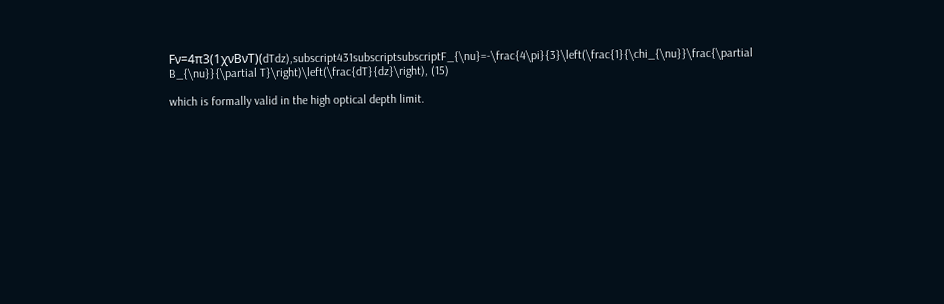Fν=4π3(1χνBνT)(dTdz),subscript431subscriptsubscriptF_{\nu}=-\frac{4\pi}{3}\left(\frac{1}{\chi_{\nu}}\frac{\partial B_{\nu}}{\partial T}\right)\left(\frac{dT}{dz}\right), (15)

which is formally valid in the high optical depth limit.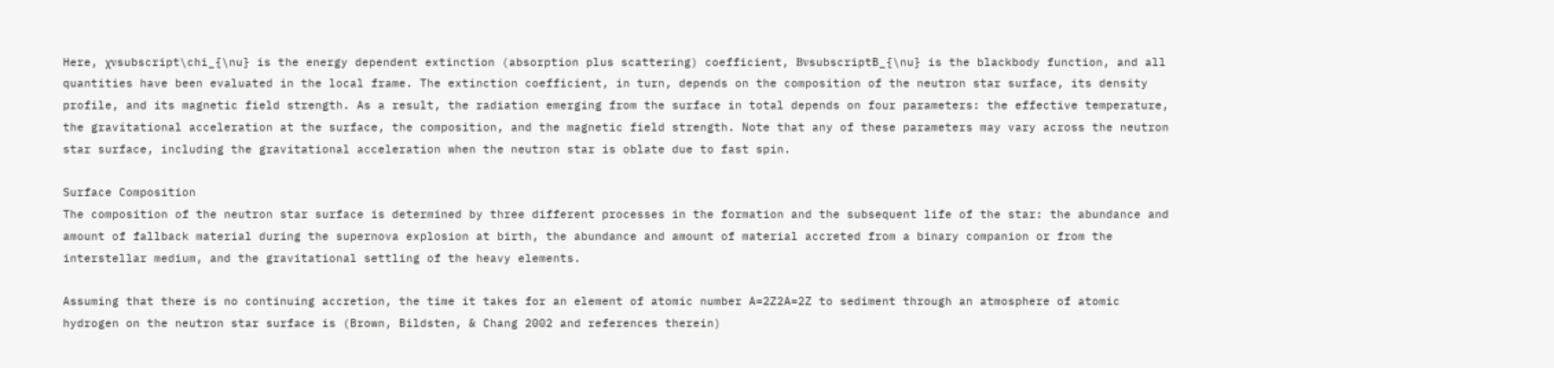Here, χνsubscript\chi_{\nu} is the energy dependent extinction (absorption plus scattering) coefficient, BνsubscriptB_{\nu} is the blackbody function, and all quantities have been evaluated in the local frame. The extinction coefficient, in turn, depends on the composition of the neutron star surface, its density profile, and its magnetic field strength. As a result, the radiation emerging from the surface in total depends on four parameters: the effective temperature, the gravitational acceleration at the surface, the composition, and the magnetic field strength. Note that any of these parameters may vary across the neutron star surface, including the gravitational acceleration when the neutron star is oblate due to fast spin.

Surface Composition
The composition of the neutron star surface is determined by three different processes in the formation and the subsequent life of the star: the abundance and amount of fallback material during the supernova explosion at birth, the abundance and amount of material accreted from a binary companion or from the interstellar medium, and the gravitational settling of the heavy elements.

Assuming that there is no continuing accretion, the time it takes for an element of atomic number A=2Z2A=2Z to sediment through an atmosphere of atomic hydrogen on the neutron star surface is (Brown, Bildsten, & Chang 2002 and references therein)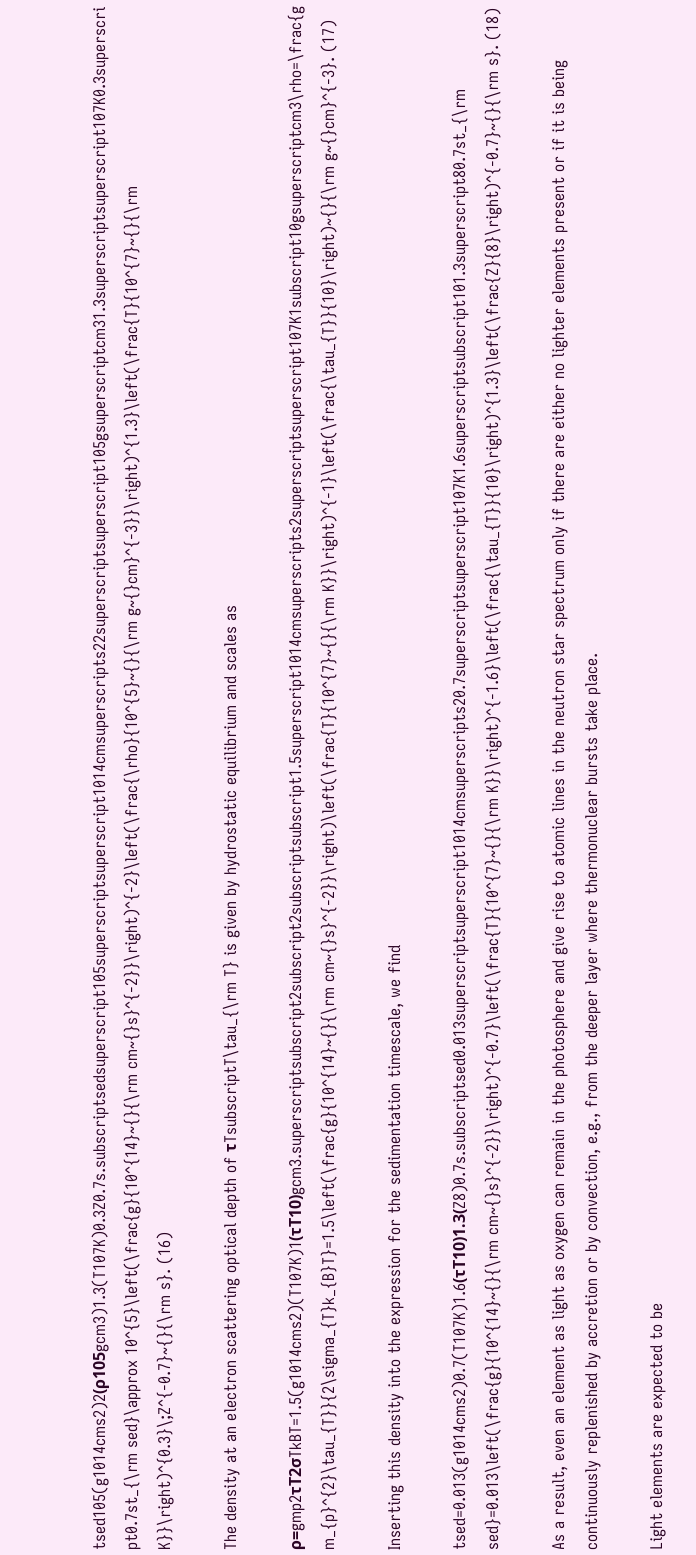tsed105(g1014cms2)2(ρ105gcm3)1.3(T107K)0.3Z0.7s.subscriptsedsuperscript105superscriptsuperscript1014cmsuperscripts22superscriptsuperscript105gsuperscriptcm31.3superscriptsuperscript107K0.3superscript0.7st_{\rm sed}\approx 10^{5}\left(\frac{g}{10^{14}~{}{\rm cm~{}s}^{-2}}\right)^{-2}\left(\frac{\rho}{10^{5}~{}{\rm g~{}cm}^{-3}}\right)^{1.3}\left(\frac{T}{10^{7}~{}{\rm K}}\right)^{0.3}\;Z^{-0.7}~{}{\rm s}. (16)

The density at an electron scattering optical depth of τTsubscriptT\tau_{\rm T} is given by hydrostatic equilibrium and scales as

ρ=gmp2τT2σTkBT=1.5(g1014cms2)(T107K)1(τT10)gcm3.superscriptsubscript2subscript2subscriptsubscript1.5superscript1014cmsuperscripts2superscriptsuperscript107K1subscript10gsuperscriptcm3\rho=\frac{gm_{p}^{2}\tau_{T}}{2\sigma_{T}k_{B}T}=1.5\left(\frac{g}{10^{14}~{}{\rm cm~{}s}^{-2}}\right)\left(\frac{T}{10^{7}~{}{\rm K}}\right)^{-1}\left(\frac{\tau_{T}}{10}\right)~{}{\rm g~{}cm}^{-3}. (17)

Inserting this density into the expression for the sedimentation timescale, we find

tsed=0.013(g1014cms2)0.7(T107K)1.6(τT10)1.3(Z8)0.7s.subscriptsed0.013superscriptsuperscript1014cmsuperscripts20.7superscriptsuperscript107K1.6superscriptsubscript101.3superscript80.7st_{\rm sed}=0.013\left(\frac{g}{10^{14}~{}{\rm cm~{}s}^{-2}}\right)^{-0.7}\left(\frac{T}{10^{7}~{}{\rm K}}\right)^{-1.6}\left(\frac{\tau_{T}}{10}\right)^{1.3}\left(\frac{Z}{8}\right)^{-0.7}~{}{\rm s}. (18)

As a result, even an element as light as oxygen can remain in the photosphere and give rise to atomic lines in the neutron star spectrum only if there are either no lighter elements present or if it is being continuously replenished by accretion or by convection, e.g., from the deeper layer where thermonuclear bursts take place.

Light elements are expected to be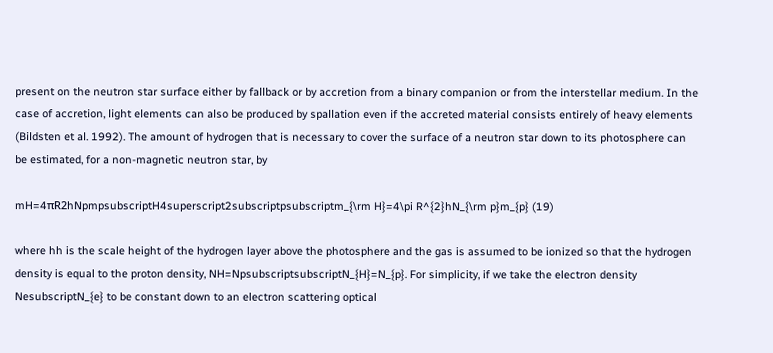present on the neutron star surface either by fallback or by accretion from a binary companion or from the interstellar medium. In the case of accretion, light elements can also be produced by spallation even if the accreted material consists entirely of heavy elements (Bildsten et al. 1992). The amount of hydrogen that is necessary to cover the surface of a neutron star down to its photosphere can be estimated, for a non-magnetic neutron star, by

mH=4πR2hNpmpsubscriptH4superscript2subscriptpsubscriptm_{\rm H}=4\pi R^{2}hN_{\rm p}m_{p} (19)

where hh is the scale height of the hydrogen layer above the photosphere and the gas is assumed to be ionized so that the hydrogen density is equal to the proton density, NH=NpsubscriptsubscriptN_{H}=N_{p}. For simplicity, if we take the electron density NesubscriptN_{e} to be constant down to an electron scattering optical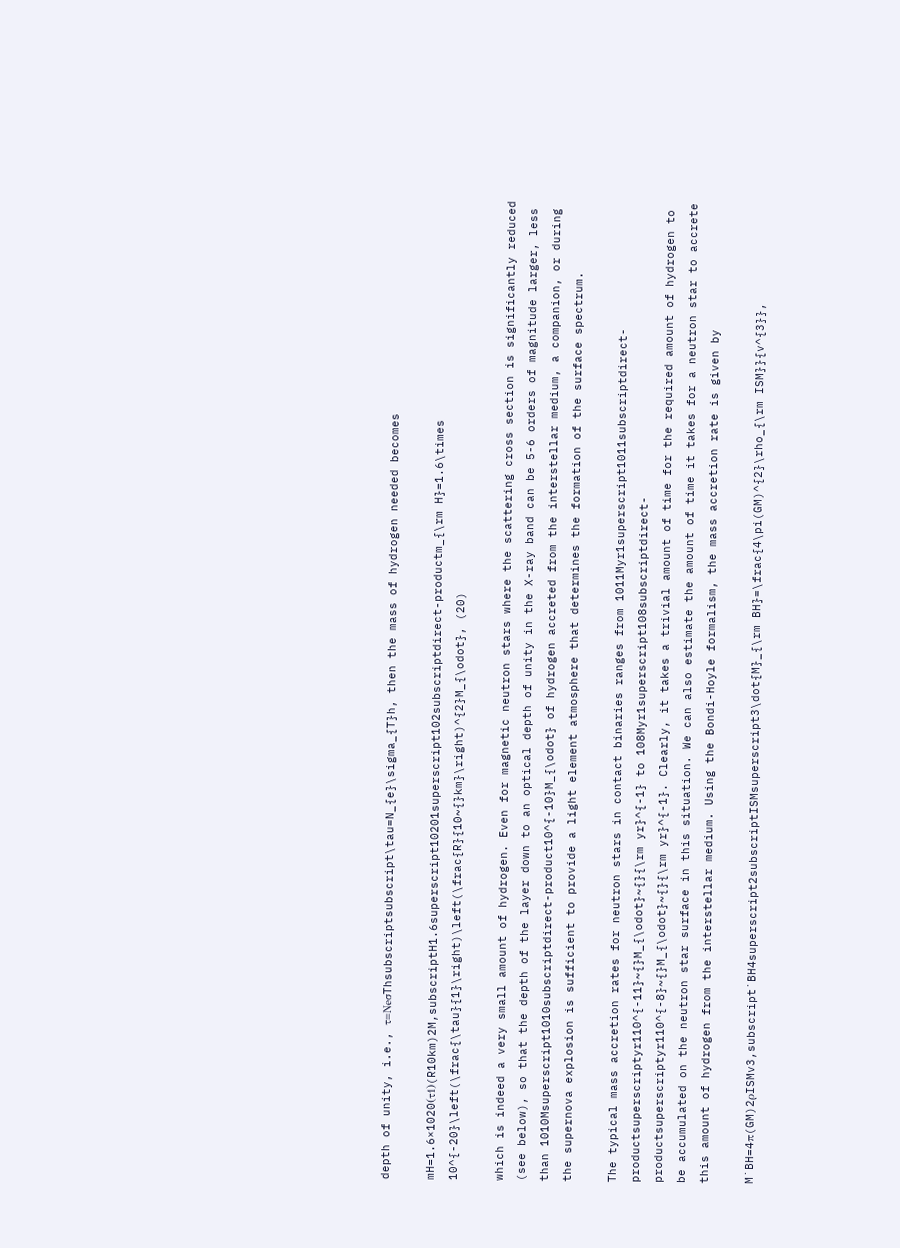depth of unity, i.e., τ=NeσThsubscriptsubscript\tau=N_{e}\sigma_{T}h, then the mass of hydrogen needed becomes

mH=1.6×1020(τ1)(R10km)2M,subscriptH1.6superscript10201superscript102subscriptdirect-productm_{\rm H}=1.6\times 10^{-20}\left(\frac{\tau}{1}\right)\left(\frac{R}{10~{}km}\right)^{2}M_{\odot}, (20)

which is indeed a very small amount of hydrogen. Even for magnetic neutron stars where the scattering cross section is significantly reduced (see below), so that the depth of the layer down to an optical depth of unity in the X-ray band can be 5-6 orders of magnitude larger, less than 1010Msuperscript1010subscriptdirect-product10^{-10}M_{\odot} of hydrogen accreted from the interstellar medium, a companion, or during the supernova explosion is sufficient to provide a light element atmosphere that determines the formation of the surface spectrum.

The typical mass accretion rates for neutron stars in contact binaries ranges from 1011Myr1superscript1011subscriptdirect-productsuperscriptyr110^{-11}~{}M_{\odot}~{}{\rm yr}^{-1} to 108Myr1superscript108subscriptdirect-productsuperscriptyr110^{-8}~{}M_{\odot}~{}{\rm yr}^{-1}. Clearly, it takes a trivial amount of time for the required amount of hydrogen to be accumulated on the neutron star surface in this situation. We can also estimate the amount of time it takes for a neutron star to accrete this amount of hydrogen from the interstellar medium. Using the Bondi-Hoyle formalism, the mass accretion rate is given by

M˙BH=4π(GM)2ρISMv3,subscript˙BH4superscript2subscriptISMsuperscript3\dot{M}_{\rm BH}=\frac{4\pi(GM)^{2}\rho_{\rm ISM}}{v^{3}},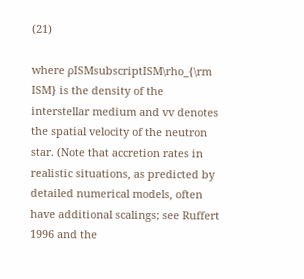(21)

where ρISMsubscriptISM\rho_{\rm ISM} is the density of the interstellar medium and vv denotes the spatial velocity of the neutron star. (Note that accretion rates in realistic situations, as predicted by detailed numerical models, often have additional scalings; see Ruffert 1996 and the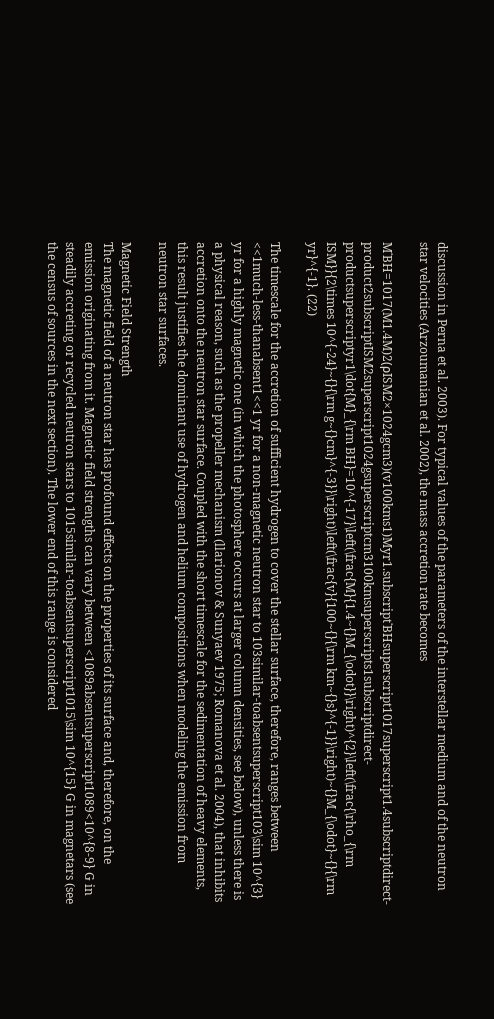discussion in Perna et al. 2003). For typical values of the parameters of the interstellar medium and of the neutron star velocities (Arzoumanian et al. 2002), the mass accretion rate becomes

M˙BH=1017(M1.4M)2(ρISM2×1024gcm3)(v100kms1)Myr1.subscript˙BHsuperscript1017superscript1.4subscriptdirect-product2subscriptISM2superscript1024gsuperscriptcm3100kmsuperscripts1subscriptdirect-productsuperscriptyr1\dot{M}_{\rm BH}=10^{-17}\left(\frac{M}{1.4~{}M_{\odot}}\right)^{2}\left(\frac{\rho_{\rm ISM}}{2\times 10^{-24}~{}{\rm g~{}cm}^{-3}}\right)\left(\frac{v}{100~{}{\rm km~{}s}^{-1}}\right)~{}M_{\odot}~{}{\rm yr}^{-1}. (22)

The timescale for the accretion of sufficient hydrogen to cover the stellar surface, therefore, ranges between <<1much-less-thanabsent1<<1 yr for a non-magnetic neutron star to 103similar-toabsentsuperscript103\sim 10^{3} yr for a highly magnetic one (in which the photosphere occurs at larger column densities, see below), unless there is a physical reason, such as the propeller mechanism (llarionov & Sunyaev 1975; Romanova et al. 2004), that inhibits accretion onto the neutron star surface. Coupled with the short timescale for the sedimentation of heavy elements, this result justifies the dominant use of hydrogen and helium compositions when modeling the emission from neutron star surfaces.

Magnetic Field Strength
The magnetic field of a neutron star has profound effects on the properties of its surface and, therefore, on the emission originating from it. Magnetic field strengths can vary between <1089absentsuperscript1089<10^{8-9} G in steadily accreting or recycled neutron stars to 1015similar-toabsentsuperscript1015\sim 10^{15} G in magnetars (see the census of sources in the next section). The lower end of this range is considered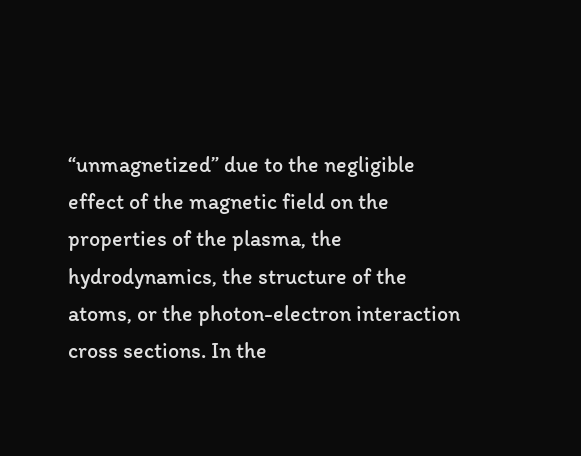“unmagnetized” due to the negligible effect of the magnetic field on the properties of the plasma, the hydrodynamics, the structure of the atoms, or the photon-electron interaction cross sections. In the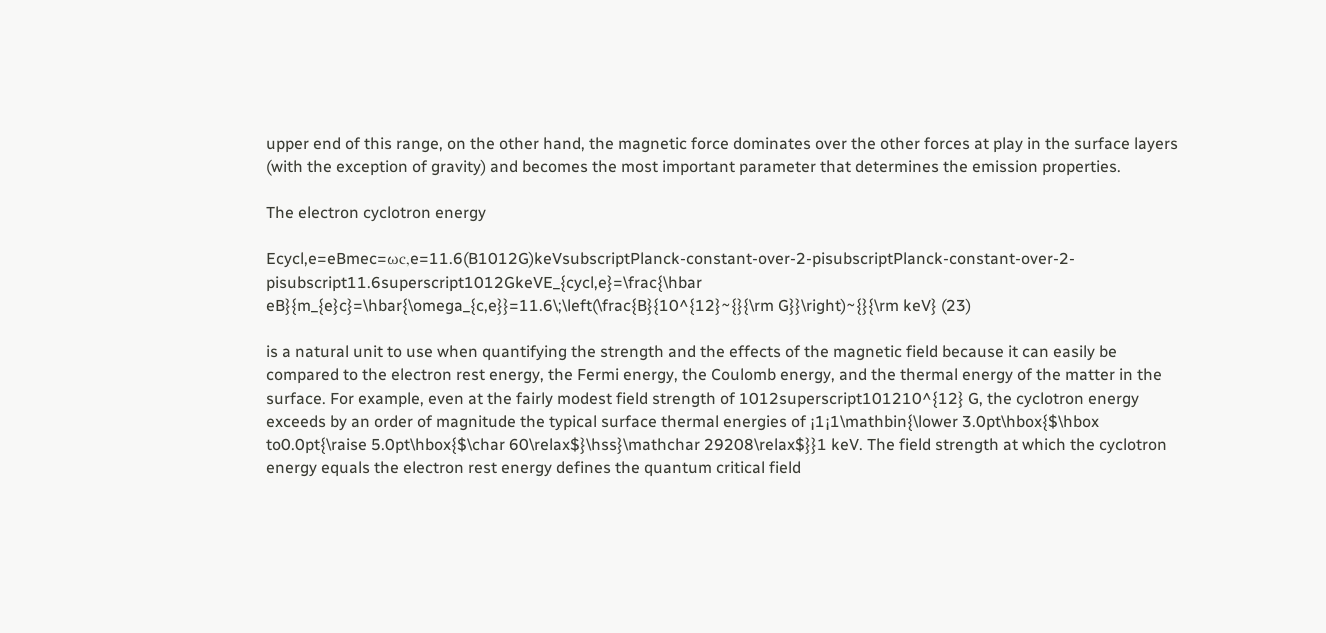upper end of this range, on the other hand, the magnetic force dominates over the other forces at play in the surface layers (with the exception of gravity) and becomes the most important parameter that determines the emission properties.

The electron cyclotron energy

Ecycl,e=eBmec=ωc,e=11.6(B1012G)keVsubscriptPlanck-constant-over-2-pisubscriptPlanck-constant-over-2-pisubscript11.6superscript1012GkeVE_{cycl,e}=\frac{\hbar eB}{m_{e}c}=\hbar{\omega_{c,e}}=11.6\;\left(\frac{B}{10^{12}~{}{\rm G}}\right)~{}{\rm keV} (23)

is a natural unit to use when quantifying the strength and the effects of the magnetic field because it can easily be compared to the electron rest energy, the Fermi energy, the Coulomb energy, and the thermal energy of the matter in the surface. For example, even at the fairly modest field strength of 1012superscript101210^{12} G, the cyclotron energy exceeds by an order of magnitude the typical surface thermal energies of ¡1¡1\mathbin{\lower 3.0pt\hbox{$\hbox to0.0pt{\raise 5.0pt\hbox{$\char 60\relax$}\hss}\mathchar 29208\relax$}}1 keV. The field strength at which the cyclotron energy equals the electron rest energy defines the quantum critical field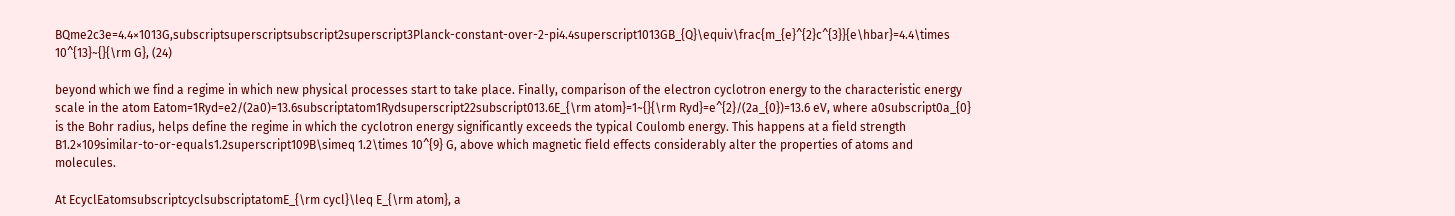BQme2c3e=4.4×1013G,subscriptsuperscriptsubscript2superscript3Planck-constant-over-2-pi4.4superscript1013GB_{Q}\equiv\frac{m_{e}^{2}c^{3}}{e\hbar}=4.4\times 10^{13}~{}{\rm G}, (24)

beyond which we find a regime in which new physical processes start to take place. Finally, comparison of the electron cyclotron energy to the characteristic energy scale in the atom Eatom=1Ryd=e2/(2a0)=13.6subscriptatom1Rydsuperscript22subscript013.6E_{\rm atom}=1~{}{\rm Ryd}=e^{2}/(2a_{0})=13.6 eV, where a0subscript0a_{0} is the Bohr radius, helps define the regime in which the cyclotron energy significantly exceeds the typical Coulomb energy. This happens at a field strength B1.2×109similar-to-or-equals1.2superscript109B\simeq 1.2\times 10^{9} G, above which magnetic field effects considerably alter the properties of atoms and molecules.

At EcyclEatomsubscriptcyclsubscriptatomE_{\rm cycl}\leq E_{\rm atom}, a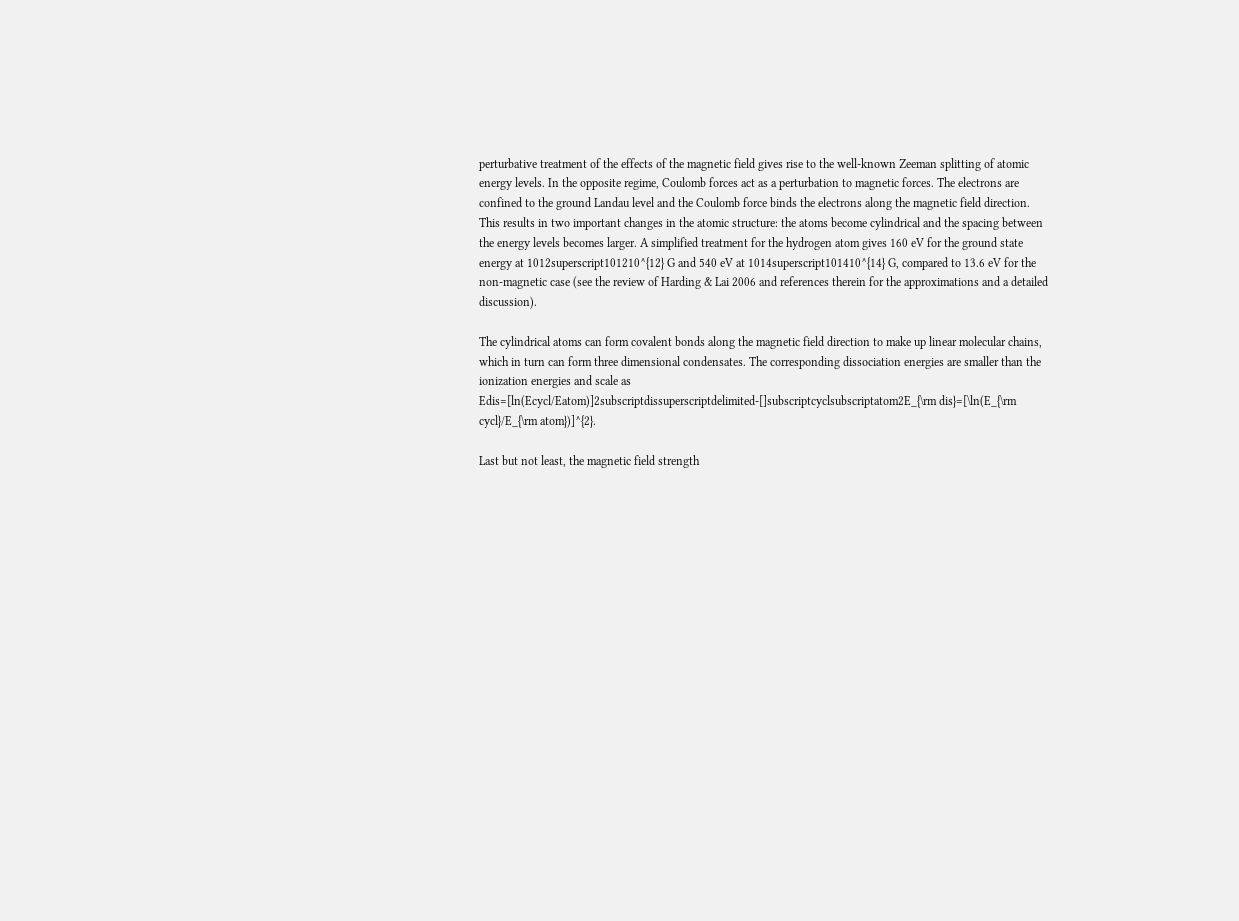perturbative treatment of the effects of the magnetic field gives rise to the well-known Zeeman splitting of atomic energy levels. In the opposite regime, Coulomb forces act as a perturbation to magnetic forces. The electrons are confined to the ground Landau level and the Coulomb force binds the electrons along the magnetic field direction. This results in two important changes in the atomic structure: the atoms become cylindrical and the spacing between the energy levels becomes larger. A simplified treatment for the hydrogen atom gives 160 eV for the ground state energy at 1012superscript101210^{12} G and 540 eV at 1014superscript101410^{14} G, compared to 13.6 eV for the non-magnetic case (see the review of Harding & Lai 2006 and references therein for the approximations and a detailed discussion).

The cylindrical atoms can form covalent bonds along the magnetic field direction to make up linear molecular chains, which in turn can form three dimensional condensates. The corresponding dissociation energies are smaller than the ionization energies and scale as Edis=[ln(Ecycl/Eatom)]2subscriptdissuperscriptdelimited-[]subscriptcyclsubscriptatom2E_{\rm dis}=[\ln(E_{\rm cycl}/E_{\rm atom})]^{2}.

Last but not least, the magnetic field strength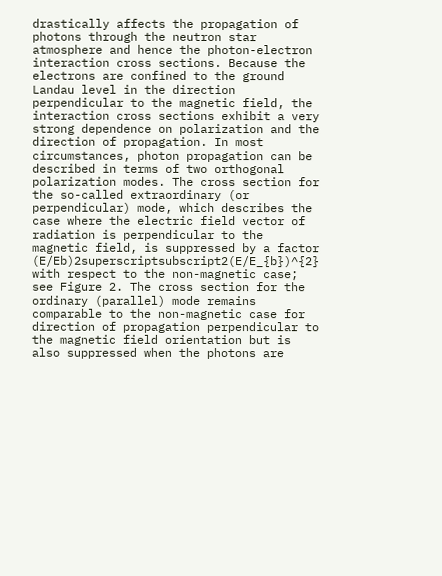drastically affects the propagation of photons through the neutron star atmosphere and hence the photon-electron interaction cross sections. Because the electrons are confined to the ground Landau level in the direction perpendicular to the magnetic field, the interaction cross sections exhibit a very strong dependence on polarization and the direction of propagation. In most circumstances, photon propagation can be described in terms of two orthogonal polarization modes. The cross section for the so-called extraordinary (or perpendicular) mode, which describes the case where the electric field vector of radiation is perpendicular to the magnetic field, is suppressed by a factor (E/Eb)2superscriptsubscript2(E/E_{b})^{2} with respect to the non-magnetic case; see Figure 2. The cross section for the ordinary (parallel) mode remains comparable to the non-magnetic case for direction of propagation perpendicular to the magnetic field orientation but is also suppressed when the photons are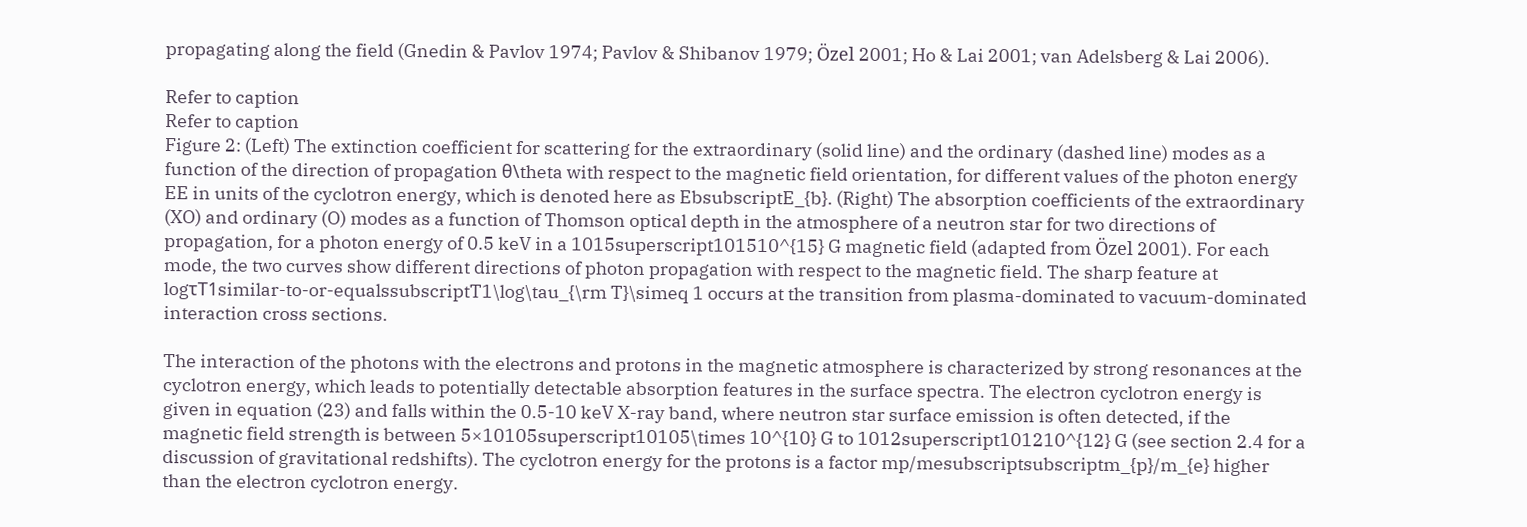propagating along the field (Gnedin & Pavlov 1974; Pavlov & Shibanov 1979; Özel 2001; Ho & Lai 2001; van Adelsberg & Lai 2006).

Refer to caption
Refer to caption
Figure 2: (Left) The extinction coefficient for scattering for the extraordinary (solid line) and the ordinary (dashed line) modes as a function of the direction of propagation θ\theta with respect to the magnetic field orientation, for different values of the photon energy EE in units of the cyclotron energy, which is denoted here as EbsubscriptE_{b}. (Right) The absorption coefficients of the extraordinary (XO) and ordinary (O) modes as a function of Thomson optical depth in the atmosphere of a neutron star for two directions of propagation, for a photon energy of 0.5 keV in a 1015superscript101510^{15} G magnetic field (adapted from Özel 2001). For each mode, the two curves show different directions of photon propagation with respect to the magnetic field. The sharp feature at logτT1similar-to-or-equalssubscriptT1\log\tau_{\rm T}\simeq 1 occurs at the transition from plasma-dominated to vacuum-dominated interaction cross sections.

The interaction of the photons with the electrons and protons in the magnetic atmosphere is characterized by strong resonances at the cyclotron energy, which leads to potentially detectable absorption features in the surface spectra. The electron cyclotron energy is given in equation (23) and falls within the 0.5-10 keV X-ray band, where neutron star surface emission is often detected, if the magnetic field strength is between 5×10105superscript10105\times 10^{10} G to 1012superscript101210^{12} G (see section 2.4 for a discussion of gravitational redshifts). The cyclotron energy for the protons is a factor mp/mesubscriptsubscriptm_{p}/m_{e} higher than the electron cyclotron energy.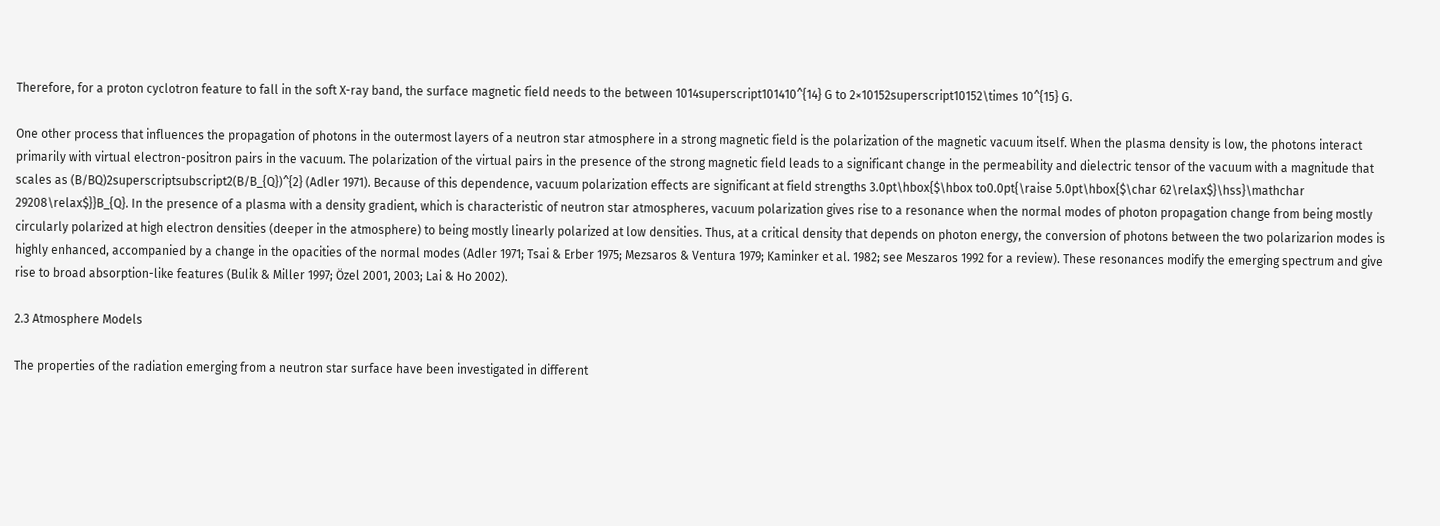Therefore, for a proton cyclotron feature to fall in the soft X-ray band, the surface magnetic field needs to the between 1014superscript101410^{14} G to 2×10152superscript10152\times 10^{15} G.

One other process that influences the propagation of photons in the outermost layers of a neutron star atmosphere in a strong magnetic field is the polarization of the magnetic vacuum itself. When the plasma density is low, the photons interact primarily with virtual electron-positron pairs in the vacuum. The polarization of the virtual pairs in the presence of the strong magnetic field leads to a significant change in the permeability and dielectric tensor of the vacuum with a magnitude that scales as (B/BQ)2superscriptsubscript2(B/B_{Q})^{2} (Adler 1971). Because of this dependence, vacuum polarization effects are significant at field strengths 3.0pt\hbox{$\hbox to0.0pt{\raise 5.0pt\hbox{$\char 62\relax$}\hss}\mathchar 29208\relax$}}B_{Q}. In the presence of a plasma with a density gradient, which is characteristic of neutron star atmospheres, vacuum polarization gives rise to a resonance when the normal modes of photon propagation change from being mostly circularly polarized at high electron densities (deeper in the atmosphere) to being mostly linearly polarized at low densities. Thus, at a critical density that depends on photon energy, the conversion of photons between the two polarizarion modes is highly enhanced, accompanied by a change in the opacities of the normal modes (Adler 1971; Tsai & Erber 1975; Mezsaros & Ventura 1979; Kaminker et al. 1982; see Meszaros 1992 for a review). These resonances modify the emerging spectrum and give rise to broad absorption-like features (Bulik & Miller 1997; Özel 2001, 2003; Lai & Ho 2002).

2.3 Atmosphere Models

The properties of the radiation emerging from a neutron star surface have been investigated in different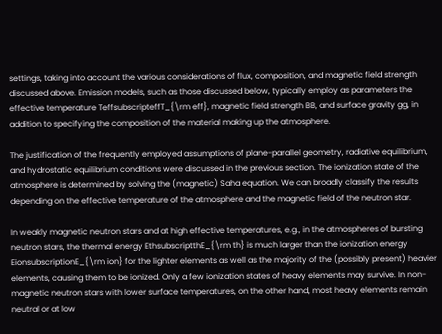settings, taking into account the various considerations of flux, composition, and magnetic field strength discussed above. Emission models, such as those discussed below, typically employ as parameters the effective temperature TeffsubscripteffT_{\rm eff}, magnetic field strength BB, and surface gravity gg, in addition to specifying the composition of the material making up the atmosphere.

The justification of the frequently employed assumptions of plane-parallel geometry, radiative equilibrium, and hydrostatic equilibrium conditions were discussed in the previous section. The ionization state of the atmosphere is determined by solving the (magnetic) Saha equation. We can broadly classify the results depending on the effective temperature of the atmosphere and the magnetic field of the neutron star.

In weakly magnetic neutron stars and at high effective temperatures, e.g., in the atmospheres of bursting neutron stars, the thermal energy EthsubscriptthE_{\rm th} is much larger than the ionization energy EionsubscriptionE_{\rm ion} for the lighter elements as well as the majority of the (possibly present) heavier elements, causing them to be ionized. Only a few ionization states of heavy elements may survive. In non-magnetic neutron stars with lower surface temperatures, on the other hand, most heavy elements remain neutral or at low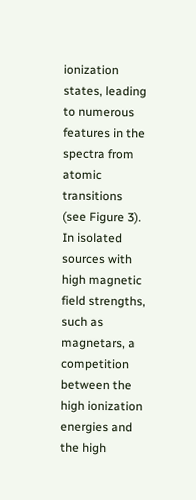ionization states, leading to numerous features in the spectra from atomic transitions (see Figure 3). In isolated sources with high magnetic field strengths, such as magnetars, a competition between the high ionization energies and the high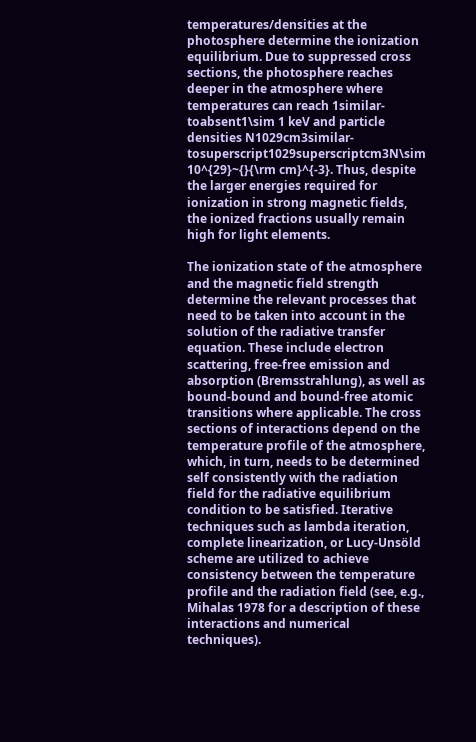temperatures/densities at the photosphere determine the ionization equilibrium. Due to suppressed cross sections, the photosphere reaches deeper in the atmosphere where temperatures can reach 1similar-toabsent1\sim 1 keV and particle densities N1029cm3similar-tosuperscript1029superscriptcm3N\sim 10^{29}~{}{\rm cm}^{-3}. Thus, despite the larger energies required for ionization in strong magnetic fields, the ionized fractions usually remain high for light elements.

The ionization state of the atmosphere and the magnetic field strength determine the relevant processes that need to be taken into account in the solution of the radiative transfer equation. These include electron scattering, free-free emission and absorption (Bremsstrahlung), as well as bound-bound and bound-free atomic transitions where applicable. The cross sections of interactions depend on the temperature profile of the atmosphere, which, in turn, needs to be determined self consistently with the radiation field for the radiative equilibrium condition to be satisfied. Iterative techniques such as lambda iteration, complete linearization, or Lucy-Unsöld scheme are utilized to achieve consistency between the temperature profile and the radiation field (see, e.g., Mihalas 1978 for a description of these interactions and numerical techniques).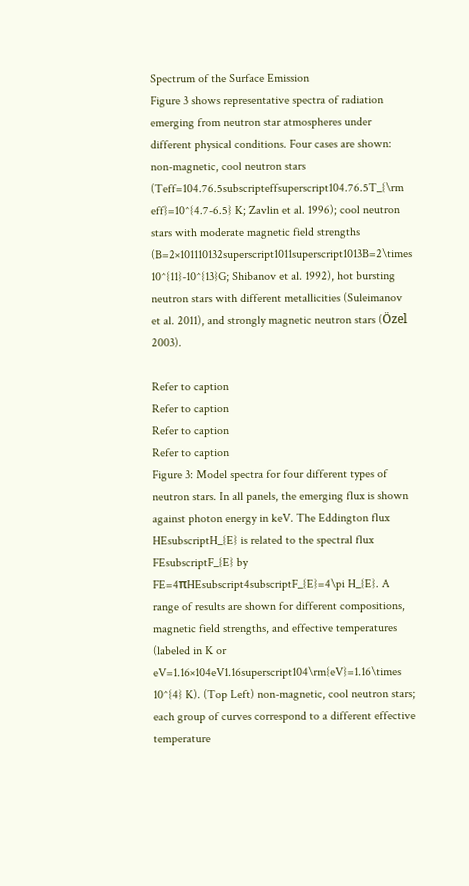Spectrum of the Surface Emission
Figure 3 shows representative spectra of radiation emerging from neutron star atmospheres under different physical conditions. Four cases are shown: non-magnetic, cool neutron stars (Teff=104.76.5subscripteffsuperscript104.76.5T_{\rm eff}=10^{4.7-6.5} K; Zavlin et al. 1996); cool neutron stars with moderate magnetic field strengths (B=2×101110132superscript1011superscript1013B=2\times 10^{11}-10^{13}G; Shibanov et al. 1992), hot bursting neutron stars with different metallicities (Suleimanov et al. 2011), and strongly magnetic neutron stars (Özel 2003).

Refer to caption
Refer to caption
Refer to caption
Refer to caption
Figure 3: Model spectra for four different types of neutron stars. In all panels, the emerging flux is shown against photon energy in keV. The Eddington flux HEsubscriptH_{E} is related to the spectral flux FEsubscriptF_{E} by FE=4πHEsubscript4subscriptF_{E}=4\pi H_{E}. A range of results are shown for different compositions, magnetic field strengths, and effective temperatures (labeled in K or eV=1.16×104eV1.16superscript104\rm{eV}=1.16\times 10^{4} K). (Top Left) non-magnetic, cool neutron stars; each group of curves correspond to a different effective temperature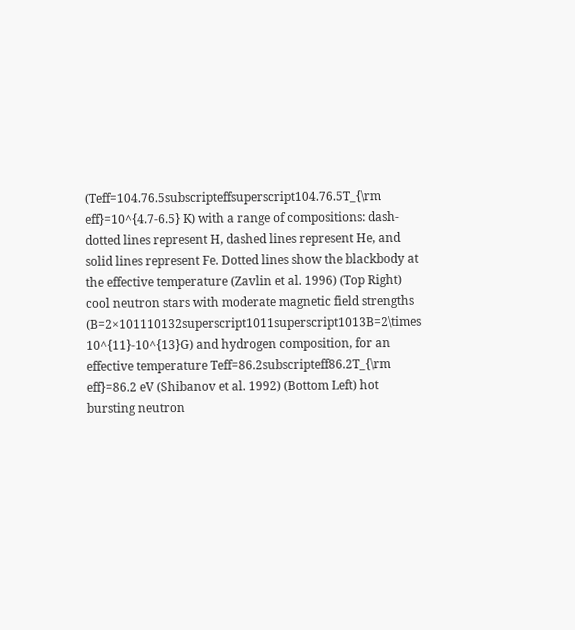(Teff=104.76.5subscripteffsuperscript104.76.5T_{\rm eff}=10^{4.7-6.5} K) with a range of compositions: dash-dotted lines represent H, dashed lines represent He, and solid lines represent Fe. Dotted lines show the blackbody at the effective temperature (Zavlin et al. 1996) (Top Right) cool neutron stars with moderate magnetic field strengths (B=2×101110132superscript1011superscript1013B=2\times 10^{11}-10^{13}G) and hydrogen composition, for an effective temperature Teff=86.2subscripteff86.2T_{\rm eff}=86.2 eV (Shibanov et al. 1992) (Bottom Left) hot bursting neutron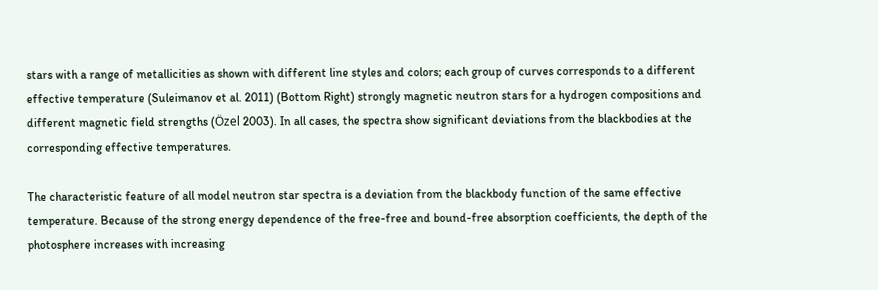stars with a range of metallicities as shown with different line styles and colors; each group of curves corresponds to a different effective temperature (Suleimanov et al. 2011) (Bottom Right) strongly magnetic neutron stars for a hydrogen compositions and different magnetic field strengths (Özel 2003). In all cases, the spectra show significant deviations from the blackbodies at the corresponding effective temperatures.

The characteristic feature of all model neutron star spectra is a deviation from the blackbody function of the same effective temperature. Because of the strong energy dependence of the free-free and bound-free absorption coefficients, the depth of the photosphere increases with increasing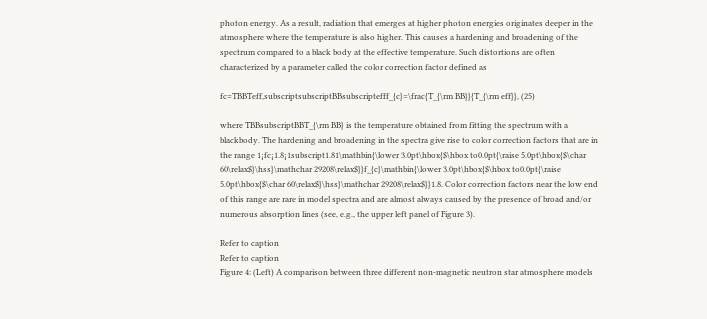photon energy. As a result, radiation that emerges at higher photon energies originates deeper in the atmosphere where the temperature is also higher. This causes a hardening and broadening of the spectrum compared to a black body at the effective temperature. Such distortions are often characterized by a parameter called the color correction factor defined as

fc=TBBTeff,subscriptsubscriptBBsubscriptefff_{c}=\frac{T_{\rm BB}}{T_{\rm eff}}, (25)

where TBBsubscriptBBT_{\rm BB} is the temperature obtained from fitting the spectrum with a blackbody. The hardening and broadening in the spectra give rise to color correction factors that are in the range 1¡fc¡1.8¡1subscript1.81\mathbin{\lower 3.0pt\hbox{$\hbox to0.0pt{\raise 5.0pt\hbox{$\char 60\relax$}\hss}\mathchar 29208\relax$}}f_{c}\mathbin{\lower 3.0pt\hbox{$\hbox to0.0pt{\raise 5.0pt\hbox{$\char 60\relax$}\hss}\mathchar 29208\relax$}}1.8. Color correction factors near the low end of this range are rare in model spectra and are almost always caused by the presence of broad and/or numerous absorption lines (see, e.g., the upper left panel of Figure 3).

Refer to caption
Refer to caption
Figure 4: (Left) A comparison between three different non-magnetic neutron star atmosphere models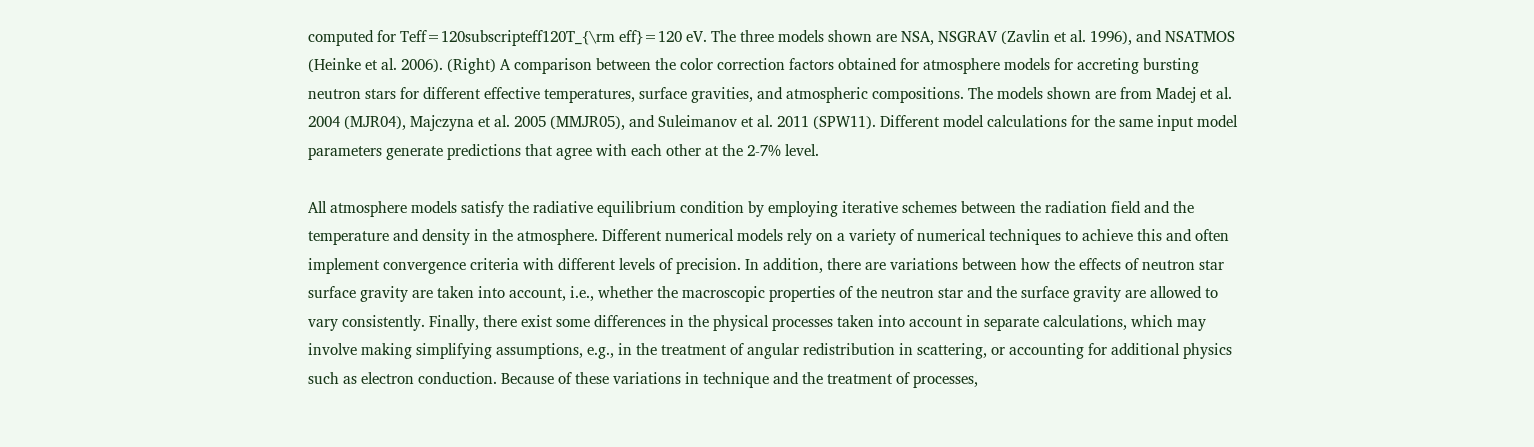computed for Teff=120subscripteff120T_{\rm eff}=120 eV. The three models shown are NSA, NSGRAV (Zavlin et al. 1996), and NSATMOS (Heinke et al. 2006). (Right) A comparison between the color correction factors obtained for atmosphere models for accreting bursting neutron stars for different effective temperatures, surface gravities, and atmospheric compositions. The models shown are from Madej et al. 2004 (MJR04), Majczyna et al. 2005 (MMJR05), and Suleimanov et al. 2011 (SPW11). Different model calculations for the same input model parameters generate predictions that agree with each other at the 2-7% level.

All atmosphere models satisfy the radiative equilibrium condition by employing iterative schemes between the radiation field and the temperature and density in the atmosphere. Different numerical models rely on a variety of numerical techniques to achieve this and often implement convergence criteria with different levels of precision. In addition, there are variations between how the effects of neutron star surface gravity are taken into account, i.e., whether the macroscopic properties of the neutron star and the surface gravity are allowed to vary consistently. Finally, there exist some differences in the physical processes taken into account in separate calculations, which may involve making simplifying assumptions, e.g., in the treatment of angular redistribution in scattering, or accounting for additional physics such as electron conduction. Because of these variations in technique and the treatment of processes,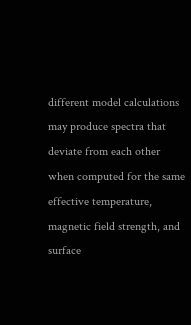different model calculations may produce spectra that deviate from each other when computed for the same effective temperature, magnetic field strength, and surface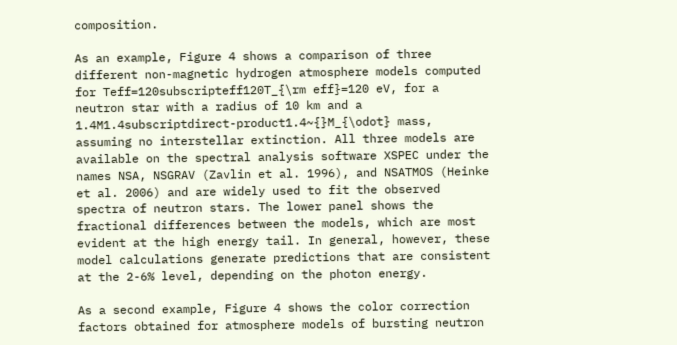composition.

As an example, Figure 4 shows a comparison of three different non-magnetic hydrogen atmosphere models computed for Teff=120subscripteff120T_{\rm eff}=120 eV, for a neutron star with a radius of 10 km and a 1.4M1.4subscriptdirect-product1.4~{}M_{\odot} mass, assuming no interstellar extinction. All three models are available on the spectral analysis software XSPEC under the names NSA, NSGRAV (Zavlin et al. 1996), and NSATMOS (Heinke et al. 2006) and are widely used to fit the observed spectra of neutron stars. The lower panel shows the fractional differences between the models, which are most evident at the high energy tail. In general, however, these model calculations generate predictions that are consistent at the 2-6% level, depending on the photon energy.

As a second example, Figure 4 shows the color correction factors obtained for atmosphere models of bursting neutron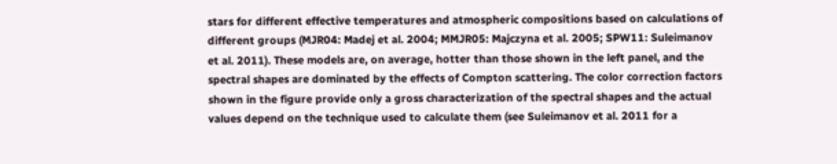stars for different effective temperatures and atmospheric compositions based on calculations of different groups (MJR04: Madej et al. 2004; MMJR05: Majczyna et al. 2005; SPW11: Suleimanov et al. 2011). These models are, on average, hotter than those shown in the left panel, and the spectral shapes are dominated by the effects of Compton scattering. The color correction factors shown in the figure provide only a gross characterization of the spectral shapes and the actual values depend on the technique used to calculate them (see Suleimanov et al. 2011 for a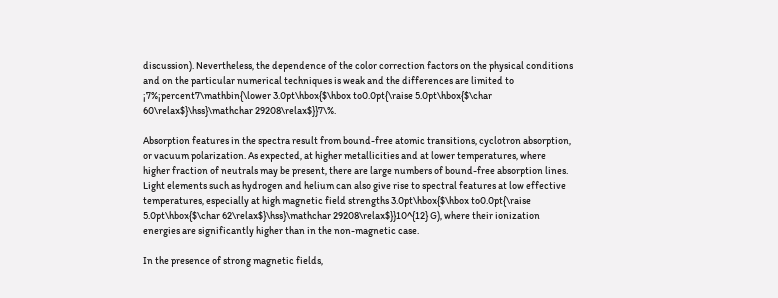discussion). Nevertheless, the dependence of the color correction factors on the physical conditions and on the particular numerical techniques is weak and the differences are limited to ¡7%¡percent7\mathbin{\lower 3.0pt\hbox{$\hbox to0.0pt{\raise 5.0pt\hbox{$\char 60\relax$}\hss}\mathchar 29208\relax$}}7\%.

Absorption features in the spectra result from bound-free atomic transitions, cyclotron absorption, or vacuum polarization. As expected, at higher metallicities and at lower temperatures, where higher fraction of neutrals may be present, there are large numbers of bound-free absorption lines. Light elements such as hydrogen and helium can also give rise to spectral features at low effective temperatures, especially at high magnetic field strengths 3.0pt\hbox{$\hbox to0.0pt{\raise 5.0pt\hbox{$\char 62\relax$}\hss}\mathchar 29208\relax$}}10^{12} G), where their ionization energies are significantly higher than in the non-magnetic case.

In the presence of strong magnetic fields,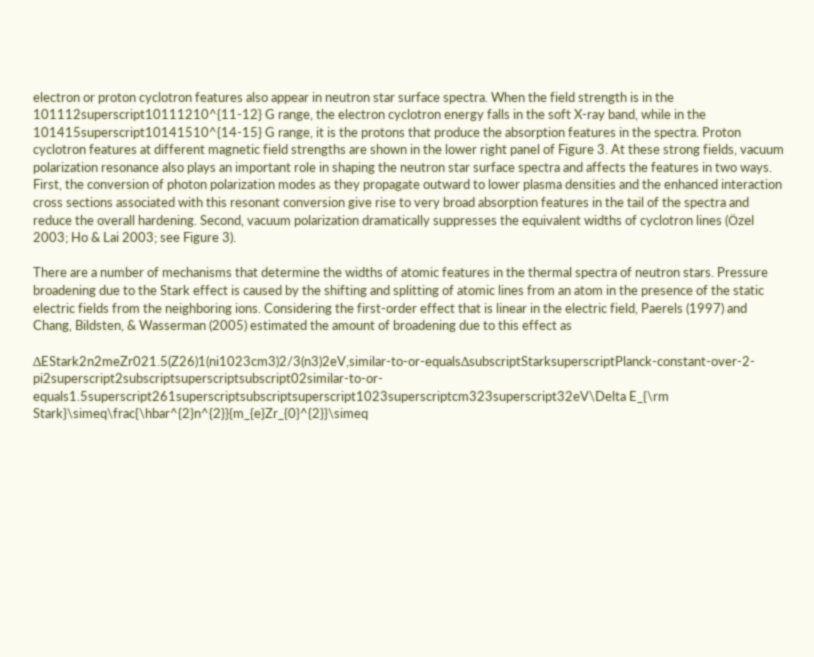electron or proton cyclotron features also appear in neutron star surface spectra. When the field strength is in the 101112superscript10111210^{11-12} G range, the electron cyclotron energy falls in the soft X-ray band, while in the 101415superscript10141510^{14-15} G range, it is the protons that produce the absorption features in the spectra. Proton cyclotron features at different magnetic field strengths are shown in the lower right panel of Figure 3. At these strong fields, vacuum polarization resonance also plays an important role in shaping the neutron star surface spectra and affects the features in two ways. First, the conversion of photon polarization modes as they propagate outward to lower plasma densities and the enhanced interaction cross sections associated with this resonant conversion give rise to very broad absorption features in the tail of the spectra and reduce the overall hardening. Second, vacuum polarization dramatically suppresses the equivalent widths of cyclotron lines (Özel 2003; Ho & Lai 2003; see Figure 3).

There are a number of mechanisms that determine the widths of atomic features in the thermal spectra of neutron stars. Pressure broadening due to the Stark effect is caused by the shifting and splitting of atomic lines from an atom in the presence of the static electric fields from the neighboring ions. Considering the first-order effect that is linear in the electric field, Paerels (1997) and Chang, Bildsten, & Wasserman (2005) estimated the amount of broadening due to this effect as

ΔEStark2n2meZr021.5(Z26)1(ni1023cm3)2/3(n3)2eV,similar-to-or-equalsΔsubscriptStarksuperscriptPlanck-constant-over-2-pi2superscript2subscriptsuperscriptsubscript02similar-to-or-equals1.5superscript261superscriptsubscriptsuperscript1023superscriptcm323superscript32eV\Delta E_{\rm Stark}\simeq\frac{\hbar^{2}n^{2}}{m_{e}Zr_{0}^{2}}\simeq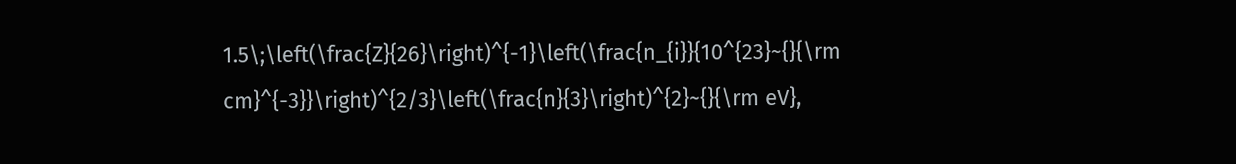1.5\;\left(\frac{Z}{26}\right)^{-1}\left(\frac{n_{i}}{10^{23}~{}{\rm cm}^{-3}}\right)^{2/3}\left(\frac{n}{3}\right)^{2}~{}{\rm eV},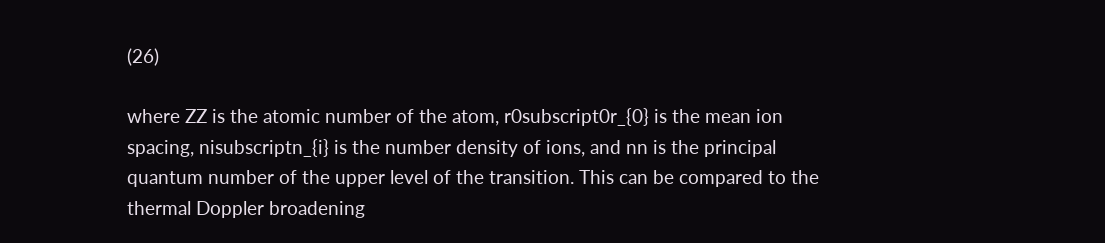(26)

where ZZ is the atomic number of the atom, r0subscript0r_{0} is the mean ion spacing, nisubscriptn_{i} is the number density of ions, and nn is the principal quantum number of the upper level of the transition. This can be compared to the thermal Doppler broadening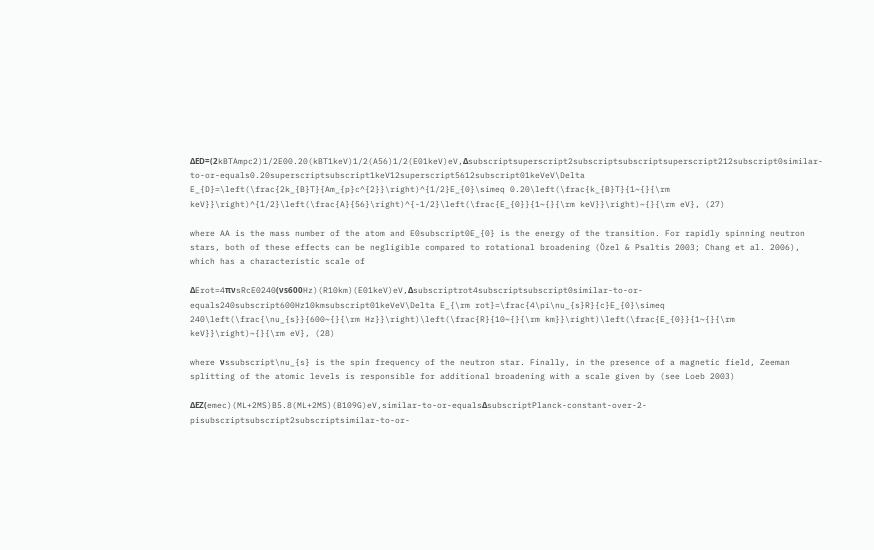ΔED=(2kBTAmpc2)1/2E00.20(kBT1keV)1/2(A56)1/2(E01keV)eV,Δsubscriptsuperscript2subscriptsubscriptsuperscript212subscript0similar-to-or-equals0.20superscriptsubscript1keV12superscript5612subscript01keVeV\Delta E_{D}=\left(\frac{2k_{B}T}{Am_{p}c^{2}}\right)^{1/2}E_{0}\simeq 0.20\left(\frac{k_{B}T}{1~{}{\rm keV}}\right)^{1/2}\left(\frac{A}{56}\right)^{-1/2}\left(\frac{E_{0}}{1~{}{\rm keV}}\right)~{}{\rm eV}, (27)

where AA is the mass number of the atom and E0subscript0E_{0} is the energy of the transition. For rapidly spinning neutron stars, both of these effects can be negligible compared to rotational broadening (Özel & Psaltis 2003; Chang et al. 2006), which has a characteristic scale of

ΔErot=4πνsRcE0240(νs600Hz)(R10km)(E01keV)eV,Δsubscriptrot4subscriptsubscript0similar-to-or-equals240subscript600Hz10kmsubscript01keVeV\Delta E_{\rm rot}=\frac{4\pi\nu_{s}R}{c}E_{0}\simeq 240\left(\frac{\nu_{s}}{600~{}{\rm Hz}}\right)\left(\frac{R}{10~{}{\rm km}}\right)\left(\frac{E_{0}}{1~{}{\rm keV}}\right)~{}{\rm eV}, (28)

where νssubscript\nu_{s} is the spin frequency of the neutron star. Finally, in the presence of a magnetic field, Zeeman splitting of the atomic levels is responsible for additional broadening with a scale given by (see Loeb 2003)

ΔEZ(emec)(ML+2MS)B5.8(ML+2MS)(B109G)eV,similar-to-or-equalsΔsubscriptPlanck-constant-over-2-pisubscriptsubscript2subscriptsimilar-to-or-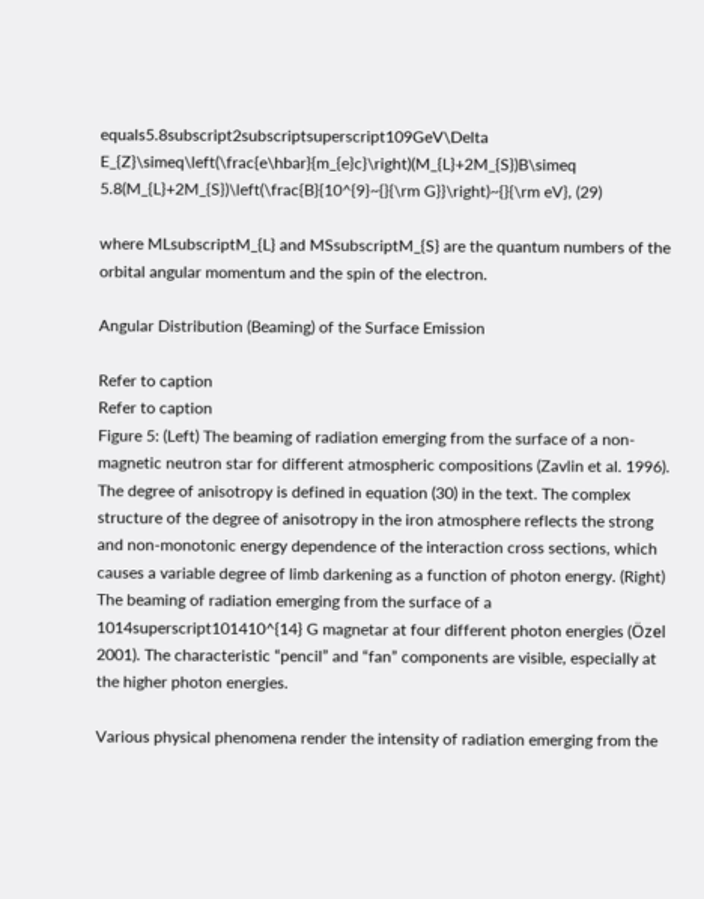equals5.8subscript2subscriptsuperscript109GeV\Delta E_{Z}\simeq\left(\frac{e\hbar}{m_{e}c}\right)(M_{L}+2M_{S})B\simeq 5.8(M_{L}+2M_{S})\left(\frac{B}{10^{9}~{}{\rm G}}\right)~{}{\rm eV}, (29)

where MLsubscriptM_{L} and MSsubscriptM_{S} are the quantum numbers of the orbital angular momentum and the spin of the electron.

Angular Distribution (Beaming) of the Surface Emission

Refer to caption
Refer to caption
Figure 5: (Left) The beaming of radiation emerging from the surface of a non-magnetic neutron star for different atmospheric compositions (Zavlin et al. 1996). The degree of anisotropy is defined in equation (30) in the text. The complex structure of the degree of anisotropy in the iron atmosphere reflects the strong and non-monotonic energy dependence of the interaction cross sections, which causes a variable degree of limb darkening as a function of photon energy. (Right) The beaming of radiation emerging from the surface of a 1014superscript101410^{14} G magnetar at four different photon energies (Özel 2001). The characteristic “pencil” and “fan” components are visible, especially at the higher photon energies.

Various physical phenomena render the intensity of radiation emerging from the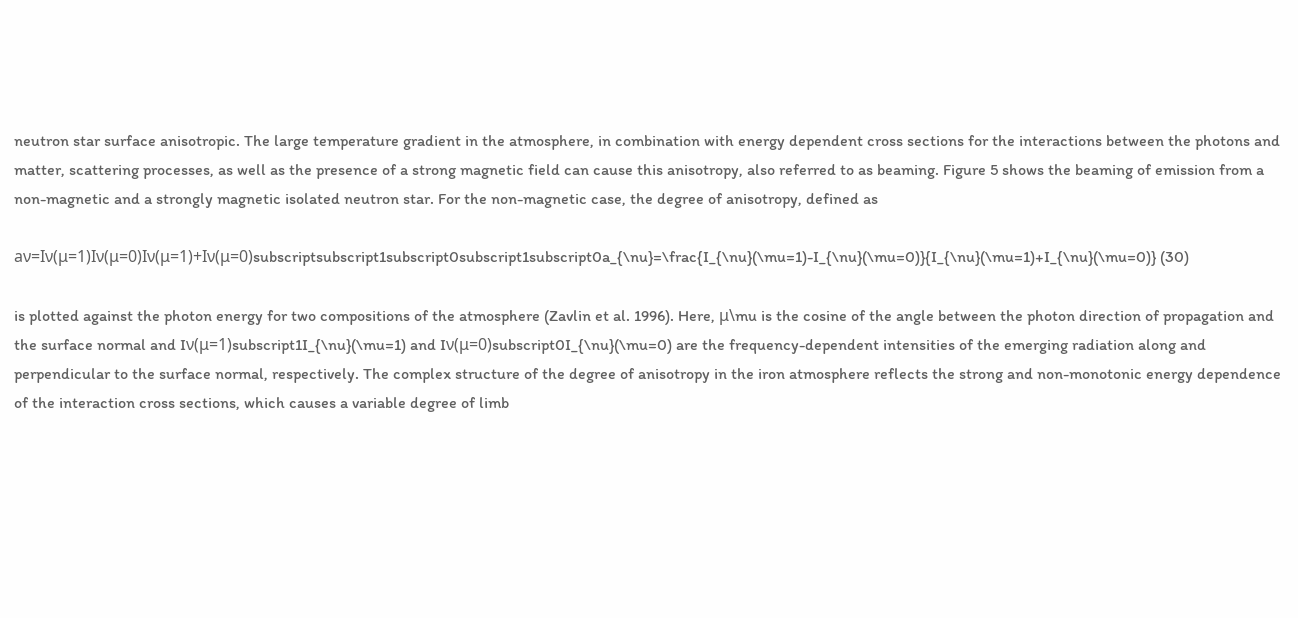neutron star surface anisotropic. The large temperature gradient in the atmosphere, in combination with energy dependent cross sections for the interactions between the photons and matter, scattering processes, as well as the presence of a strong magnetic field can cause this anisotropy, also referred to as beaming. Figure 5 shows the beaming of emission from a non-magnetic and a strongly magnetic isolated neutron star. For the non-magnetic case, the degree of anisotropy, defined as

aν=Iν(μ=1)Iν(μ=0)Iν(μ=1)+Iν(μ=0)subscriptsubscript1subscript0subscript1subscript0a_{\nu}=\frac{I_{\nu}(\mu=1)-I_{\nu}(\mu=0)}{I_{\nu}(\mu=1)+I_{\nu}(\mu=0)} (30)

is plotted against the photon energy for two compositions of the atmosphere (Zavlin et al. 1996). Here, μ\mu is the cosine of the angle between the photon direction of propagation and the surface normal and Iν(μ=1)subscript1I_{\nu}(\mu=1) and Iν(μ=0)subscript0I_{\nu}(\mu=0) are the frequency-dependent intensities of the emerging radiation along and perpendicular to the surface normal, respectively. The complex structure of the degree of anisotropy in the iron atmosphere reflects the strong and non-monotonic energy dependence of the interaction cross sections, which causes a variable degree of limb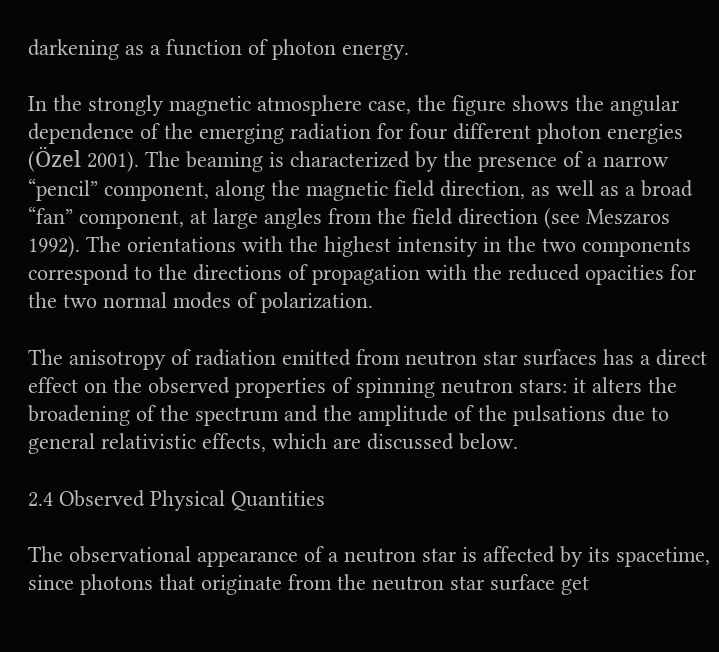darkening as a function of photon energy.

In the strongly magnetic atmosphere case, the figure shows the angular dependence of the emerging radiation for four different photon energies (Özel 2001). The beaming is characterized by the presence of a narrow “pencil” component, along the magnetic field direction, as well as a broad “fan” component, at large angles from the field direction (see Meszaros 1992). The orientations with the highest intensity in the two components correspond to the directions of propagation with the reduced opacities for the two normal modes of polarization.

The anisotropy of radiation emitted from neutron star surfaces has a direct effect on the observed properties of spinning neutron stars: it alters the broadening of the spectrum and the amplitude of the pulsations due to general relativistic effects, which are discussed below.

2.4 Observed Physical Quantities

The observational appearance of a neutron star is affected by its spacetime, since photons that originate from the neutron star surface get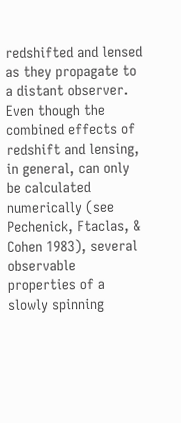redshifted and lensed as they propagate to a distant observer. Even though the combined effects of redshift and lensing, in general, can only be calculated numerically (see Pechenick, Ftaclas, & Cohen 1983), several observable properties of a slowly spinning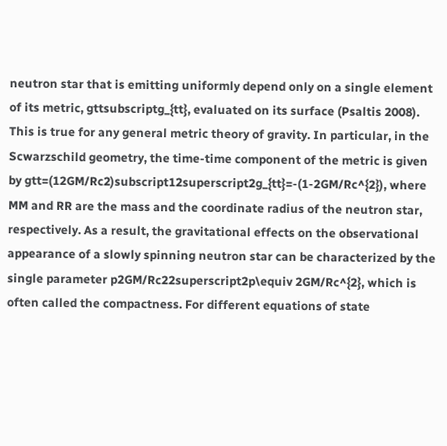neutron star that is emitting uniformly depend only on a single element of its metric, gttsubscriptg_{tt}, evaluated on its surface (Psaltis 2008). This is true for any general metric theory of gravity. In particular, in the Scwarzschild geometry, the time-time component of the metric is given by gtt=(12GM/Rc2)subscript12superscript2g_{tt}=-(1-2GM/Rc^{2}), where MM and RR are the mass and the coordinate radius of the neutron star, respectively. As a result, the gravitational effects on the observational appearance of a slowly spinning neutron star can be characterized by the single parameter p2GM/Rc22superscript2p\equiv 2GM/Rc^{2}, which is often called the compactness. For different equations of state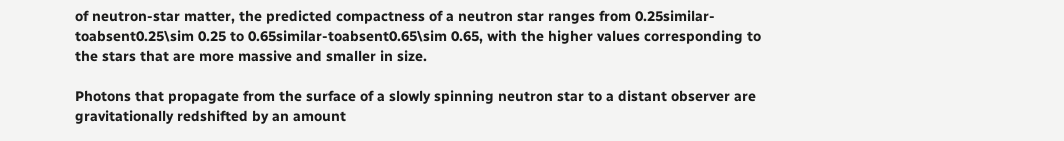of neutron-star matter, the predicted compactness of a neutron star ranges from 0.25similar-toabsent0.25\sim 0.25 to 0.65similar-toabsent0.65\sim 0.65, with the higher values corresponding to the stars that are more massive and smaller in size.

Photons that propagate from the surface of a slowly spinning neutron star to a distant observer are gravitationally redshifted by an amount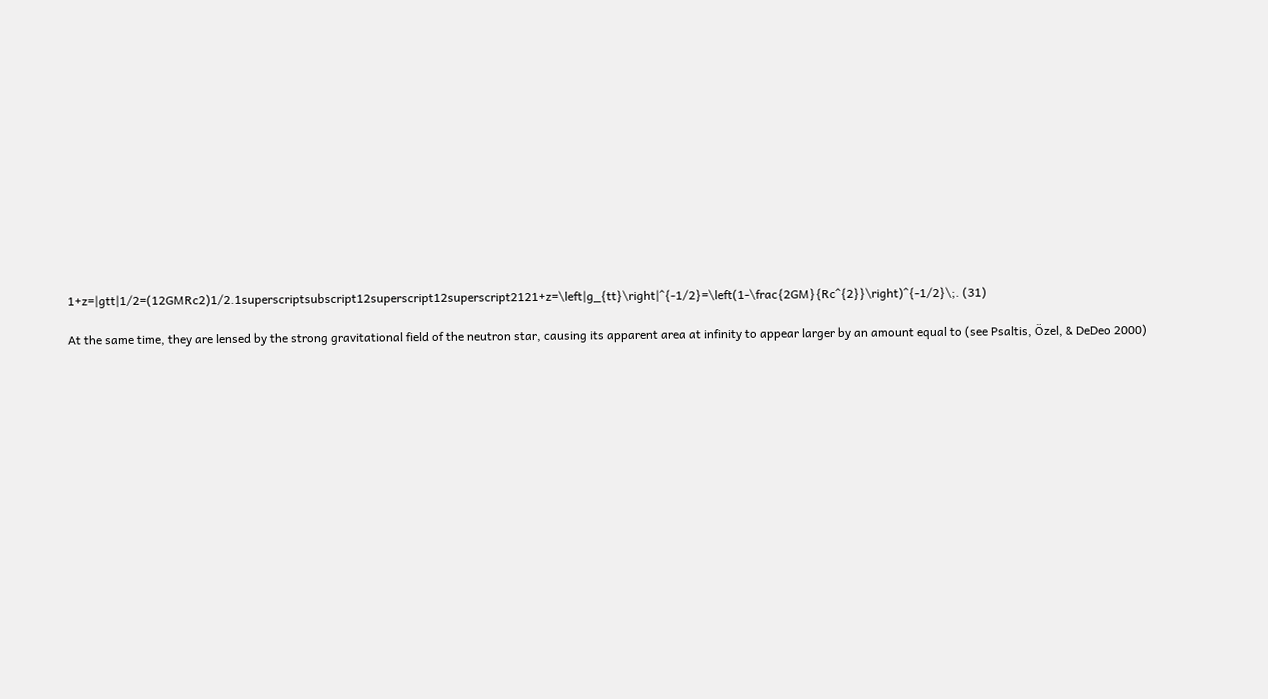1+z=|gtt|1/2=(12GMRc2)1/2.1superscriptsubscript12superscript12superscript2121+z=\left|g_{tt}\right|^{-1/2}=\left(1-\frac{2GM}{Rc^{2}}\right)^{-1/2}\;. (31)

At the same time, they are lensed by the strong gravitational field of the neutron star, causing its apparent area at infinity to appear larger by an amount equal to (see Psaltis, Özel, & DeDeo 2000)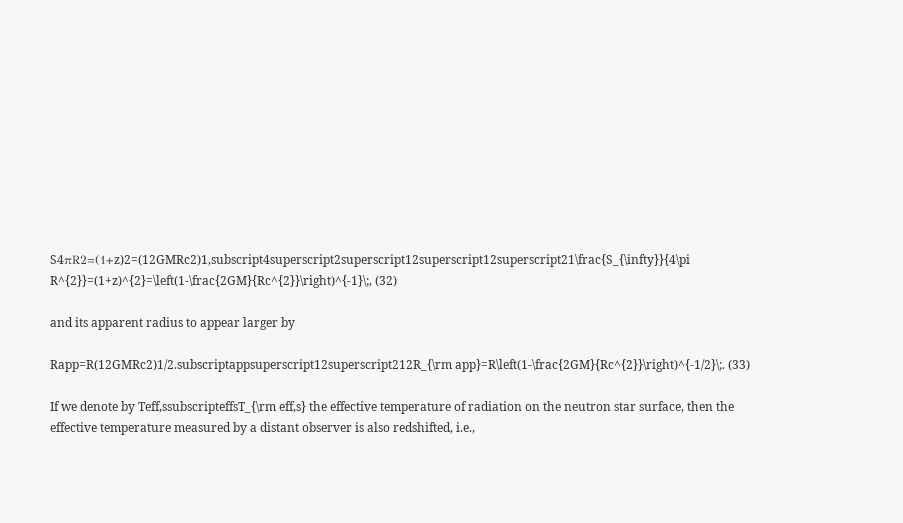S4πR2=(1+z)2=(12GMRc2)1,subscript4superscript2superscript12superscript12superscript21\frac{S_{\infty}}{4\pi R^{2}}=(1+z)^{2}=\left(1-\frac{2GM}{Rc^{2}}\right)^{-1}\;, (32)

and its apparent radius to appear larger by

Rapp=R(12GMRc2)1/2.subscriptappsuperscript12superscript212R_{\rm app}=R\left(1-\frac{2GM}{Rc^{2}}\right)^{-1/2}\;. (33)

If we denote by Teff,ssubscripteffsT_{\rm eff,s} the effective temperature of radiation on the neutron star surface, then the effective temperature measured by a distant observer is also redshifted, i.e.,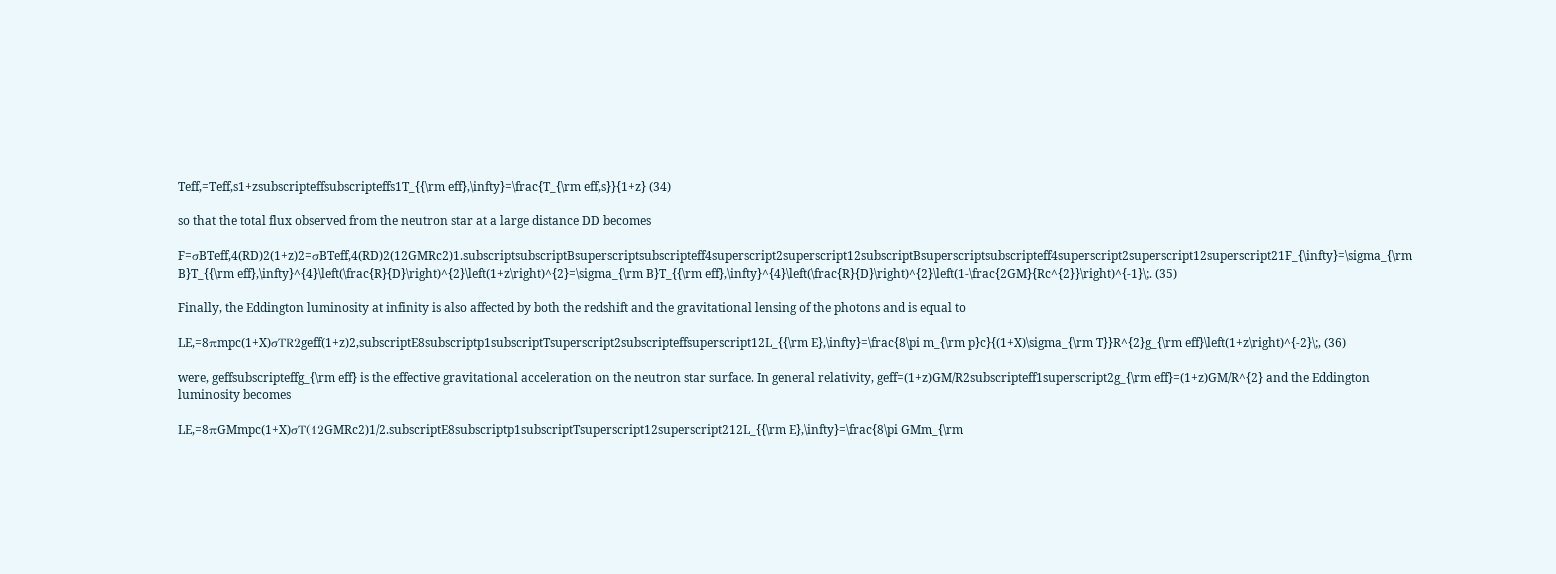Teff,=Teff,s1+zsubscripteffsubscripteffs1T_{{\rm eff},\infty}=\frac{T_{\rm eff,s}}{1+z} (34)

so that the total flux observed from the neutron star at a large distance DD becomes

F=σBTeff,4(RD)2(1+z)2=σBTeff,4(RD)2(12GMRc2)1.subscriptsubscriptBsuperscriptsubscripteff4superscript2superscript12subscriptBsuperscriptsubscripteff4superscript2superscript12superscript21F_{\infty}=\sigma_{\rm B}T_{{\rm eff},\infty}^{4}\left(\frac{R}{D}\right)^{2}\left(1+z\right)^{2}=\sigma_{\rm B}T_{{\rm eff},\infty}^{4}\left(\frac{R}{D}\right)^{2}\left(1-\frac{2GM}{Rc^{2}}\right)^{-1}\;. (35)

Finally, the Eddington luminosity at infinity is also affected by both the redshift and the gravitational lensing of the photons and is equal to

LE,=8πmpc(1+X)σTR2geff(1+z)2,subscriptE8subscriptp1subscriptTsuperscript2subscripteffsuperscript12L_{{\rm E},\infty}=\frac{8\pi m_{\rm p}c}{(1+X)\sigma_{\rm T}}R^{2}g_{\rm eff}\left(1+z\right)^{-2}\;, (36)

were, geffsubscripteffg_{\rm eff} is the effective gravitational acceleration on the neutron star surface. In general relativity, geff=(1+z)GM/R2subscripteff1superscript2g_{\rm eff}=(1+z)GM/R^{2} and the Eddington luminosity becomes

LE,=8πGMmpc(1+X)σT(12GMRc2)1/2.subscriptE8subscriptp1subscriptTsuperscript12superscript212L_{{\rm E},\infty}=\frac{8\pi GMm_{\rm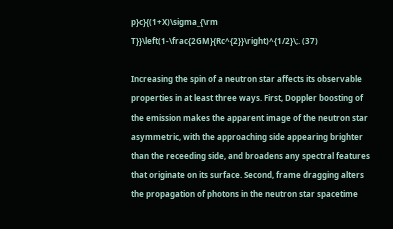p}c}{(1+X)\sigma_{\rm T}}\left(1-\frac{2GM}{Rc^{2}}\right)^{1/2}\;. (37)

Increasing the spin of a neutron star affects its observable properties in at least three ways. First, Doppler boosting of the emission makes the apparent image of the neutron star asymmetric, with the approaching side appearing brighter than the receeding side, and broadens any spectral features that originate on its surface. Second, frame dragging alters the propagation of photons in the neutron star spacetime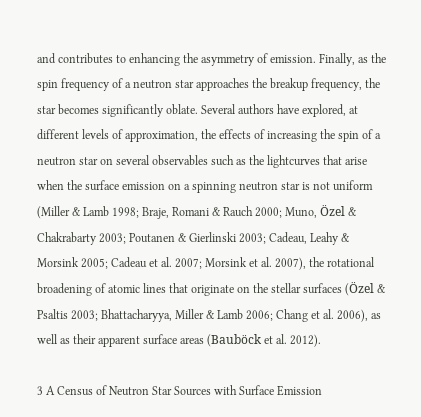and contributes to enhancing the asymmetry of emission. Finally, as the spin frequency of a neutron star approaches the breakup frequency, the star becomes significantly oblate. Several authors have explored, at different levels of approximation, the effects of increasing the spin of a neutron star on several observables such as the lightcurves that arise when the surface emission on a spinning neutron star is not uniform (Miller & Lamb 1998; Braje, Romani & Rauch 2000; Muno, Özel & Chakrabarty 2003; Poutanen & Gierlinski 2003; Cadeau, Leahy & Morsink 2005; Cadeau et al. 2007; Morsink et al. 2007), the rotational broadening of atomic lines that originate on the stellar surfaces (Özel & Psaltis 2003; Bhattacharyya, Miller & Lamb 2006; Chang et al. 2006), as well as their apparent surface areas (Bauböck et al. 2012).

3 A Census of Neutron Star Sources with Surface Emission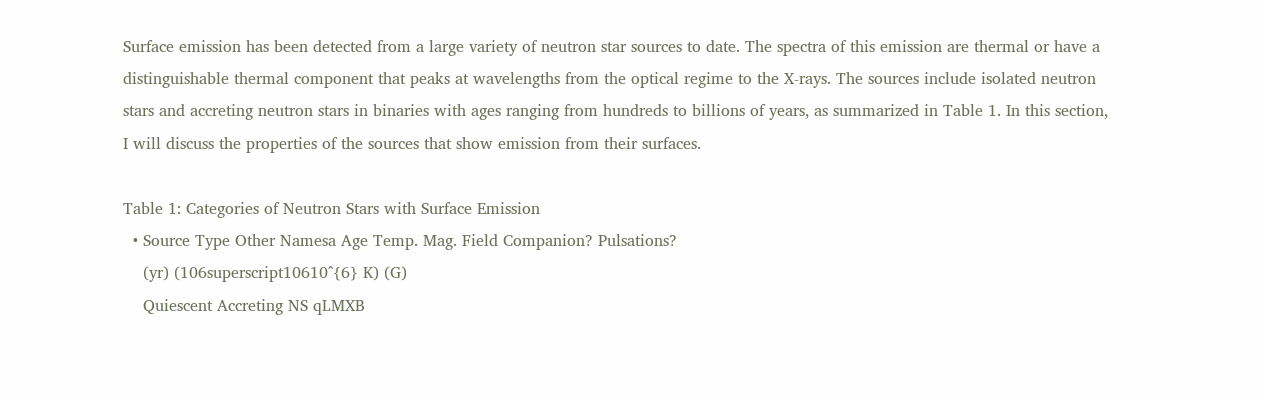Surface emission has been detected from a large variety of neutron star sources to date. The spectra of this emission are thermal or have a distinguishable thermal component that peaks at wavelengths from the optical regime to the X-rays. The sources include isolated neutron stars and accreting neutron stars in binaries with ages ranging from hundreds to billions of years, as summarized in Table 1. In this section, I will discuss the properties of the sources that show emission from their surfaces.

Table 1: Categories of Neutron Stars with Surface Emission
  • Source Type Other Namesa Age Temp. Mag. Field Companion? Pulsations?
    (yr) (106superscript10610^{6} K) (G)
    Quiescent Accreting NS qLMXB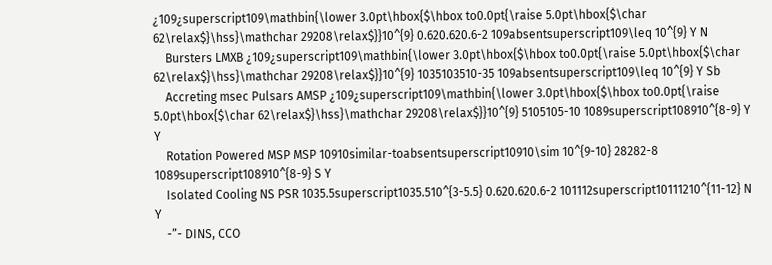¿109¿superscript109\mathbin{\lower 3.0pt\hbox{$\hbox to0.0pt{\raise 5.0pt\hbox{$\char 62\relax$}\hss}\mathchar 29208\relax$}}10^{9} 0.620.620.6-2 109absentsuperscript109\leq 10^{9} Y N
    Bursters LMXB ¿109¿superscript109\mathbin{\lower 3.0pt\hbox{$\hbox to0.0pt{\raise 5.0pt\hbox{$\char 62\relax$}\hss}\mathchar 29208\relax$}}10^{9} 1035103510-35 109absentsuperscript109\leq 10^{9} Y Sb
    Accreting msec Pulsars AMSP ¿109¿superscript109\mathbin{\lower 3.0pt\hbox{$\hbox to0.0pt{\raise 5.0pt\hbox{$\char 62\relax$}\hss}\mathchar 29208\relax$}}10^{9} 5105105-10 1089superscript108910^{8-9} Y Y
    Rotation Powered MSP MSP 10910similar-toabsentsuperscript10910\sim 10^{9-10} 28282-8 1089superscript108910^{8-9} S Y
    Isolated Cooling NS PSR 1035.5superscript1035.510^{3-5.5} 0.620.620.6-2 101112superscript10111210^{11-12} N Y
    -”- DINS, CCO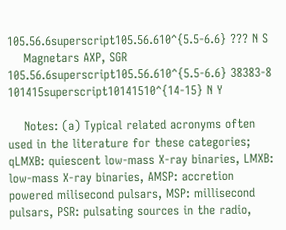105.56.6superscript105.56.610^{5.5-6.6} ??? N S
    Magnetars AXP, SGR 105.56.6superscript105.56.610^{5.5-6.6} 38383-8 101415superscript10141510^{14-15} N Y

    Notes: (a) Typical related acronyms often used in the literature for these categories; qLMXB: quiescent low-mass X-ray binaries, LMXB: low-mass X-ray binaries, AMSP: accretion powered milisecond pulsars, MSP: millisecond pulsars, PSR: pulsating sources in the radio,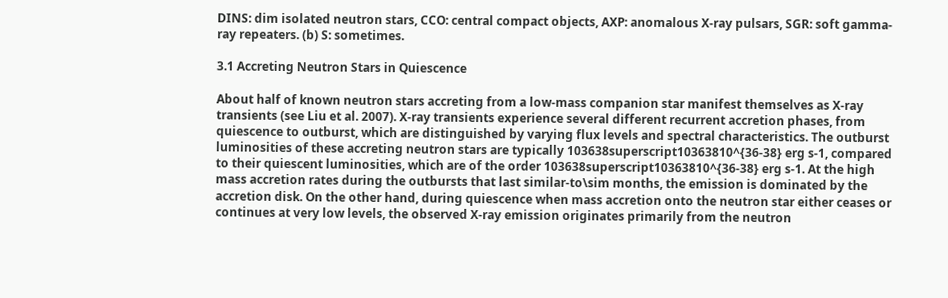DINS: dim isolated neutron stars, CCO: central compact objects, AXP: anomalous X-ray pulsars, SGR: soft gamma-ray repeaters. (b) S: sometimes.

3.1 Accreting Neutron Stars in Quiescence

About half of known neutron stars accreting from a low-mass companion star manifest themselves as X-ray transients (see Liu et al. 2007). X-ray transients experience several different recurrent accretion phases, from quiescence to outburst, which are distinguished by varying flux levels and spectral characteristics. The outburst luminosities of these accreting neutron stars are typically 103638superscript10363810^{36-38} erg s-1, compared to their quiescent luminosities, which are of the order 103638superscript10363810^{36-38} erg s-1. At the high mass accretion rates during the outbursts that last similar-to\sim months, the emission is dominated by the accretion disk. On the other hand, during quiescence when mass accretion onto the neutron star either ceases or continues at very low levels, the observed X-ray emission originates primarily from the neutron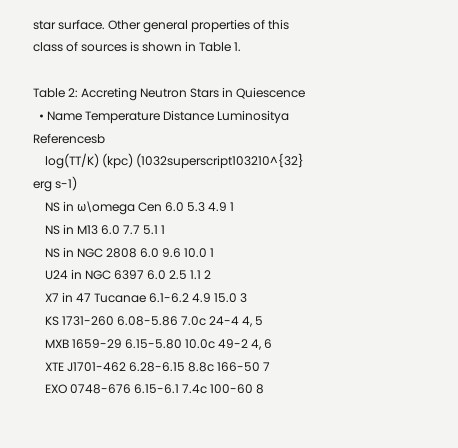star surface. Other general properties of this class of sources is shown in Table 1.

Table 2: Accreting Neutron Stars in Quiescence
  • Name Temperature Distance Luminositya Referencesb
    log(TT/K) (kpc) (1032superscript103210^{32} erg s-1)
    NS in ω\omega Cen 6.0 5.3 4.9 1
    NS in M13 6.0 7.7 5.1 1
    NS in NGC 2808 6.0 9.6 10.0 1
    U24 in NGC 6397 6.0 2.5 1.1 2
    X7 in 47 Tucanae 6.1-6.2 4.9 15.0 3
    KS 1731-260 6.08-5.86 7.0c 24-4 4, 5
    MXB 1659-29 6.15-5.80 10.0c 49-2 4, 6
    XTE J1701-462 6.28-6.15 8.8c 166-50 7
    EXO 0748-676 6.15-6.1 7.4c 100-60 8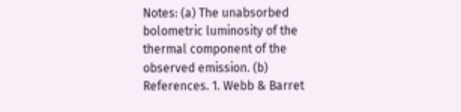Notes: (a) The unabsorbed bolometric luminosity of the thermal component of the observed emission. (b) References. 1. Webb & Barret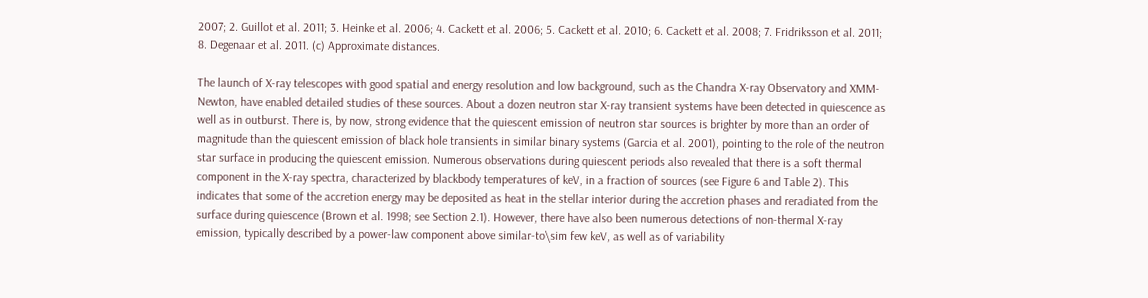2007; 2. Guillot et al. 2011; 3. Heinke et al. 2006; 4. Cackett et al. 2006; 5. Cackett et al. 2010; 6. Cackett et al. 2008; 7. Fridriksson et al. 2011; 8. Degenaar et al. 2011. (c) Approximate distances.

The launch of X-ray telescopes with good spatial and energy resolution and low background, such as the Chandra X-ray Observatory and XMM-Newton, have enabled detailed studies of these sources. About a dozen neutron star X-ray transient systems have been detected in quiescence as well as in outburst. There is, by now, strong evidence that the quiescent emission of neutron star sources is brighter by more than an order of magnitude than the quiescent emission of black hole transients in similar binary systems (Garcia et al. 2001), pointing to the role of the neutron star surface in producing the quiescent emission. Numerous observations during quiescent periods also revealed that there is a soft thermal component in the X-ray spectra, characterized by blackbody temperatures of keV, in a fraction of sources (see Figure 6 and Table 2). This indicates that some of the accretion energy may be deposited as heat in the stellar interior during the accretion phases and reradiated from the surface during quiescence (Brown et al. 1998; see Section 2.1). However, there have also been numerous detections of non-thermal X-ray emission, typically described by a power-law component above similar-to\sim few keV, as well as of variability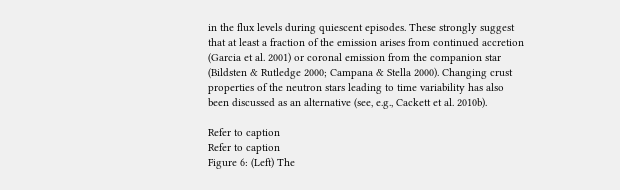in the flux levels during quiescent episodes. These strongly suggest that at least a fraction of the emission arises from continued accretion (Garcia et al. 2001) or coronal emission from the companion star (Bildsten & Rutledge 2000; Campana & Stella 2000). Changing crust properties of the neutron stars leading to time variability has also been discussed as an alternative (see, e.g., Cackett et al. 2010b).

Refer to caption
Refer to caption
Figure 6: (Left) The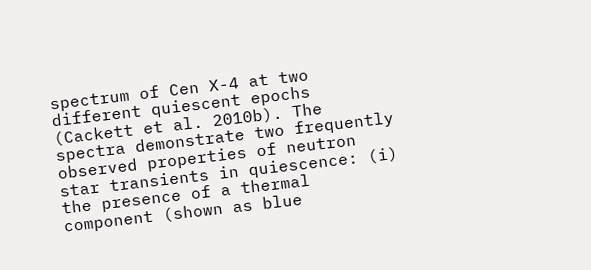spectrum of Cen X-4 at two different quiescent epochs (Cackett et al. 2010b). The spectra demonstrate two frequently observed properties of neutron star transients in quiescence: (i) the presence of a thermal component (shown as blue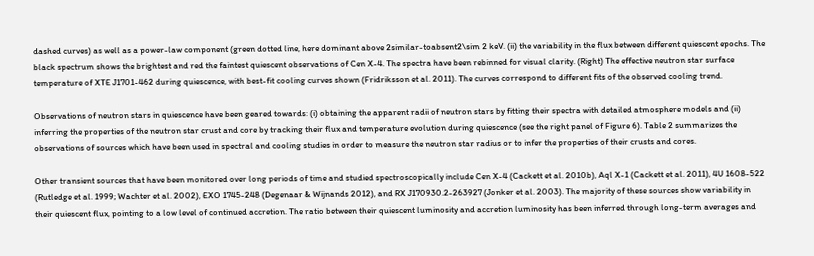dashed curves) as well as a power-law component (green dotted line, here dominant above 2similar-toabsent2\sim 2 keV. (ii) the variability in the flux between different quiescent epochs. The black spectrum shows the brightest and red the faintest quiescent observations of Cen X-4. The spectra have been rebinned for visual clarity. (Right) The effective neutron star surface temperature of XTE J1701-462 during quiescence, with best-fit cooling curves shown (Fridriksson et al. 2011). The curves correspond to different fits of the observed cooling trend.

Observations of neutron stars in quiescence have been geared towards: (i) obtaining the apparent radii of neutron stars by fitting their spectra with detailed atmosphere models and (ii) inferring the properties of the neutron star crust and core by tracking their flux and temperature evolution during quiescence (see the right panel of Figure 6). Table 2 summarizes the observations of sources which have been used in spectral and cooling studies in order to measure the neutron star radius or to infer the properties of their crusts and cores.

Other transient sources that have been monitored over long periods of time and studied spectroscopically include Cen X-4 (Cackett et al. 2010b), Aql X-1 (Cackett et al. 2011), 4U 1608-522 (Rutledge et al. 1999; Wachter et al. 2002), EXO 1745-248 (Degenaar & Wijnands 2012), and RX J170930.2-263927 (Jonker et al. 2003). The majority of these sources show variability in their quiescent flux, pointing to a low level of continued accretion. The ratio between their quiescent luminosity and accretion luminosity has been inferred through long-term averages and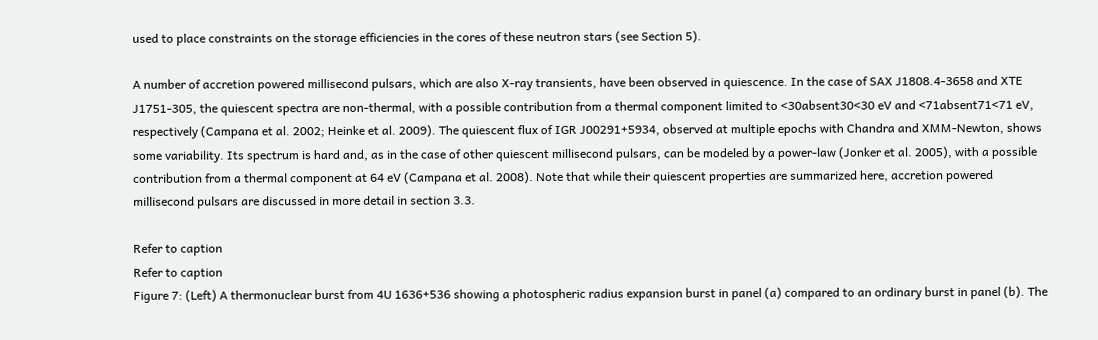used to place constraints on the storage efficiencies in the cores of these neutron stars (see Section 5).

A number of accretion powered millisecond pulsars, which are also X-ray transients, have been observed in quiescence. In the case of SAX J1808.4-3658 and XTE J1751-305, the quiescent spectra are non-thermal, with a possible contribution from a thermal component limited to <30absent30<30 eV and <71absent71<71 eV, respectively (Campana et al. 2002; Heinke et al. 2009). The quiescent flux of IGR J00291+5934, observed at multiple epochs with Chandra and XMM-Newton, shows some variability. Its spectrum is hard and, as in the case of other quiescent millisecond pulsars, can be modeled by a power-law (Jonker et al. 2005), with a possible contribution from a thermal component at 64 eV (Campana et al. 2008). Note that while their quiescent properties are summarized here, accretion powered millisecond pulsars are discussed in more detail in section 3.3.

Refer to caption
Refer to caption
Figure 7: (Left) A thermonuclear burst from 4U 1636+536 showing a photospheric radius expansion burst in panel (a) compared to an ordinary burst in panel (b). The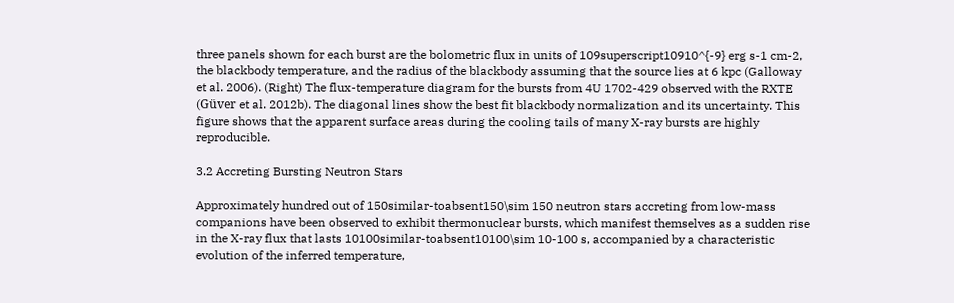three panels shown for each burst are the bolometric flux in units of 109superscript10910^{-9} erg s-1 cm-2, the blackbody temperature, and the radius of the blackbody assuming that the source lies at 6 kpc (Galloway et al. 2006). (Right) The flux-temperature diagram for the bursts from 4U 1702-429 observed with the RXTE (Güver et al. 2012b). The diagonal lines show the best fit blackbody normalization and its uncertainty. This figure shows that the apparent surface areas during the cooling tails of many X-ray bursts are highly reproducible.

3.2 Accreting Bursting Neutron Stars

Approximately hundred out of 150similar-toabsent150\sim 150 neutron stars accreting from low-mass companions have been observed to exhibit thermonuclear bursts, which manifest themselves as a sudden rise in the X-ray flux that lasts 10100similar-toabsent10100\sim 10-100 s, accompanied by a characteristic evolution of the inferred temperature,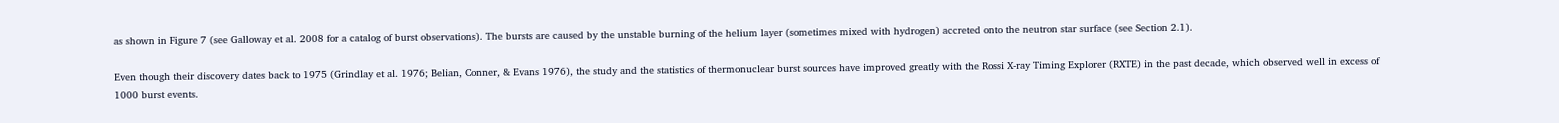as shown in Figure 7 (see Galloway et al. 2008 for a catalog of burst observations). The bursts are caused by the unstable burning of the helium layer (sometimes mixed with hydrogen) accreted onto the neutron star surface (see Section 2.1).

Even though their discovery dates back to 1975 (Grindlay et al. 1976; Belian, Conner, & Evans 1976), the study and the statistics of thermonuclear burst sources have improved greatly with the Rossi X-ray Timing Explorer (RXTE) in the past decade, which observed well in excess of 1000 burst events.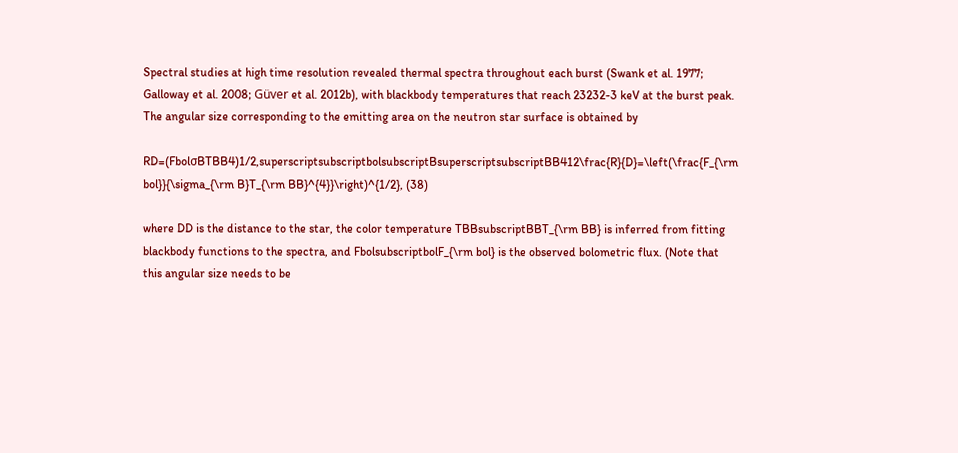Spectral studies at high time resolution revealed thermal spectra throughout each burst (Swank et al. 1977; Galloway et al. 2008; Güver et al. 2012b), with blackbody temperatures that reach 23232-3 keV at the burst peak. The angular size corresponding to the emitting area on the neutron star surface is obtained by

RD=(FbolσBTBB4)1/2,superscriptsubscriptbolsubscriptBsuperscriptsubscriptBB412\frac{R}{D}=\left(\frac{F_{\rm bol}}{\sigma_{\rm B}T_{\rm BB}^{4}}\right)^{1/2}, (38)

where DD is the distance to the star, the color temperature TBBsubscriptBBT_{\rm BB} is inferred from fitting blackbody functions to the spectra, and FbolsubscriptbolF_{\rm bol} is the observed bolometric flux. (Note that this angular size needs to be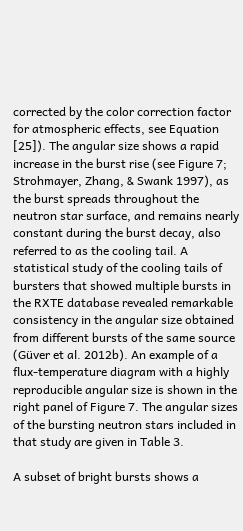corrected by the color correction factor for atmospheric effects, see Equation [25]). The angular size shows a rapid increase in the burst rise (see Figure 7; Strohmayer, Zhang, & Swank 1997), as the burst spreads throughout the neutron star surface, and remains nearly constant during the burst decay, also referred to as the cooling tail. A statistical study of the cooling tails of bursters that showed multiple bursts in the RXTE database revealed remarkable consistency in the angular size obtained from different bursts of the same source (Güver et al. 2012b). An example of a flux-temperature diagram with a highly reproducible angular size is shown in the right panel of Figure 7. The angular sizes of the bursting neutron stars included in that study are given in Table 3.

A subset of bright bursts shows a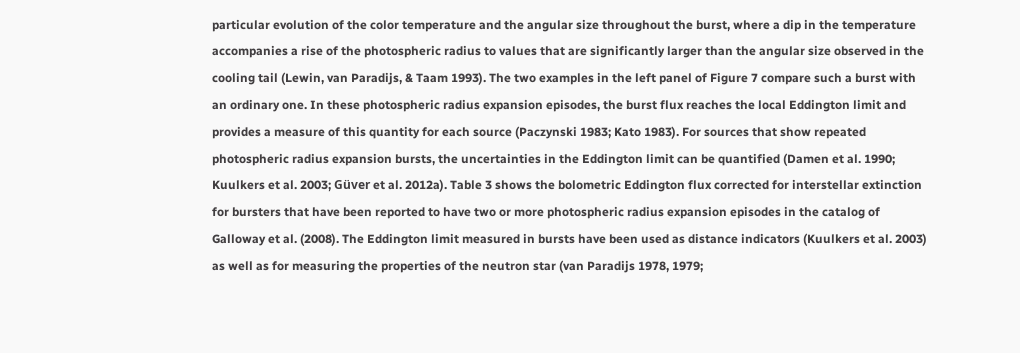particular evolution of the color temperature and the angular size throughout the burst, where a dip in the temperature accompanies a rise of the photospheric radius to values that are significantly larger than the angular size observed in the cooling tail (Lewin, van Paradijs, & Taam 1993). The two examples in the left panel of Figure 7 compare such a burst with an ordinary one. In these photospheric radius expansion episodes, the burst flux reaches the local Eddington limit and provides a measure of this quantity for each source (Paczynski 1983; Kato 1983). For sources that show repeated photospheric radius expansion bursts, the uncertainties in the Eddington limit can be quantified (Damen et al. 1990; Kuulkers et al. 2003; Güver et al. 2012a). Table 3 shows the bolometric Eddington flux corrected for interstellar extinction for bursters that have been reported to have two or more photospheric radius expansion episodes in the catalog of Galloway et al. (2008). The Eddington limit measured in bursts have been used as distance indicators (Kuulkers et al. 2003) as well as for measuring the properties of the neutron star (van Paradijs 1978, 1979;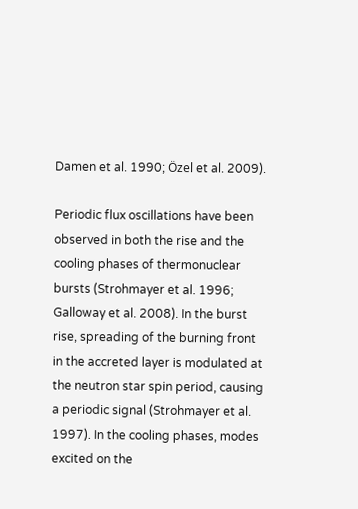Damen et al. 1990; Özel et al. 2009).

Periodic flux oscillations have been observed in both the rise and the cooling phases of thermonuclear bursts (Strohmayer et al. 1996; Galloway et al. 2008). In the burst rise, spreading of the burning front in the accreted layer is modulated at the neutron star spin period, causing a periodic signal (Strohmayer et al. 1997). In the cooling phases, modes excited on the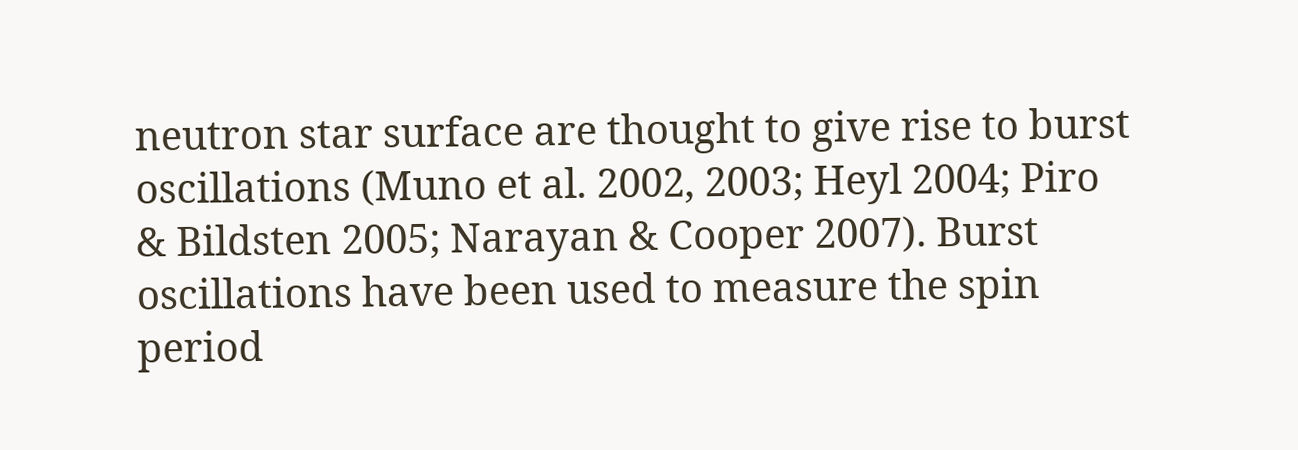neutron star surface are thought to give rise to burst oscillations (Muno et al. 2002, 2003; Heyl 2004; Piro & Bildsten 2005; Narayan & Cooper 2007). Burst oscillations have been used to measure the spin period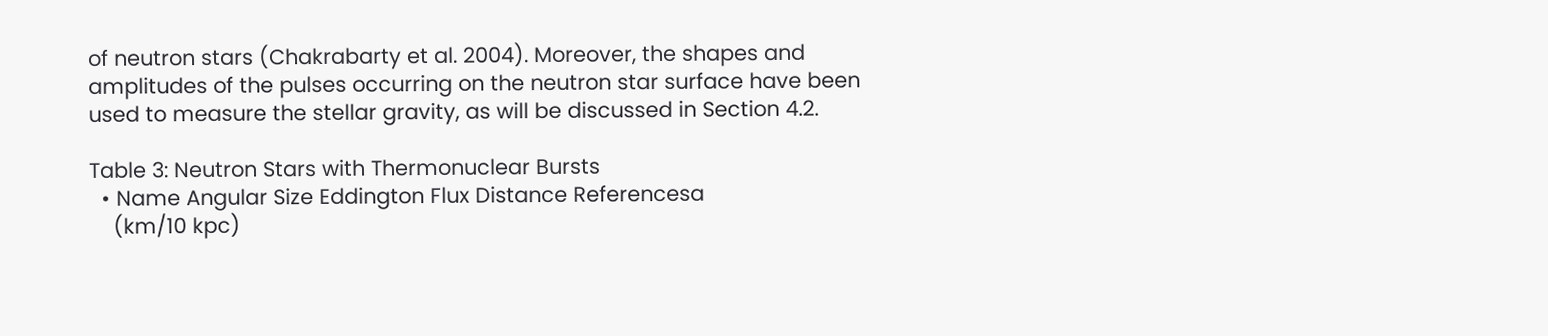of neutron stars (Chakrabarty et al. 2004). Moreover, the shapes and amplitudes of the pulses occurring on the neutron star surface have been used to measure the stellar gravity, as will be discussed in Section 4.2.

Table 3: Neutron Stars with Thermonuclear Bursts
  • Name Angular Size Eddington Flux Distance Referencesa
    (km/10 kpc)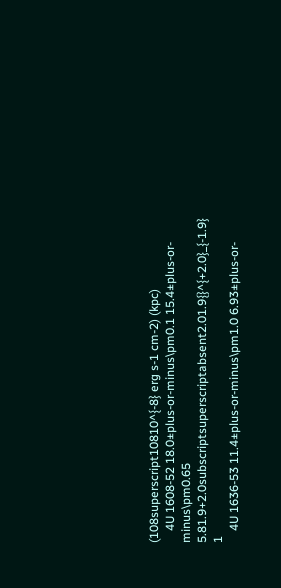(108superscript10810^{-8} erg s-1 cm-2) (kpc)
    4U 1608-52 18.0±plus-or-minus\pm0.1 15.4±plus-or-minus\pm0.65 5.81.9+2.0subscriptsuperscriptabsent2.01.9{}^{+2.0}_{-1.9} 1
    4U 1636-53 11.4±plus-or-minus\pm1.0 6.93±plus-or-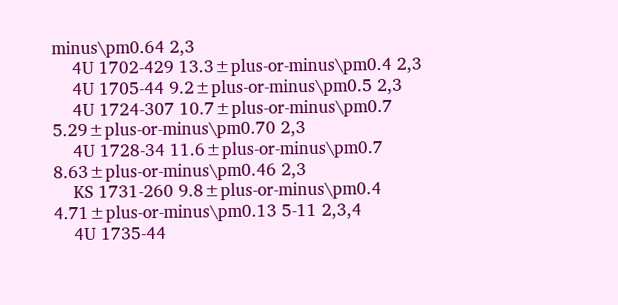minus\pm0.64 2,3
    4U 1702-429 13.3±plus-or-minus\pm0.4 2,3
    4U 1705-44 9.2±plus-or-minus\pm0.5 2,3
    4U 1724-307 10.7±plus-or-minus\pm0.7 5.29±plus-or-minus\pm0.70 2,3
    4U 1728-34 11.6±plus-or-minus\pm0.7 8.63±plus-or-minus\pm0.46 2,3
    KS 1731-260 9.8±plus-or-minus\pm0.4 4.71±plus-or-minus\pm0.13 5-11 2,3,4
    4U 1735-44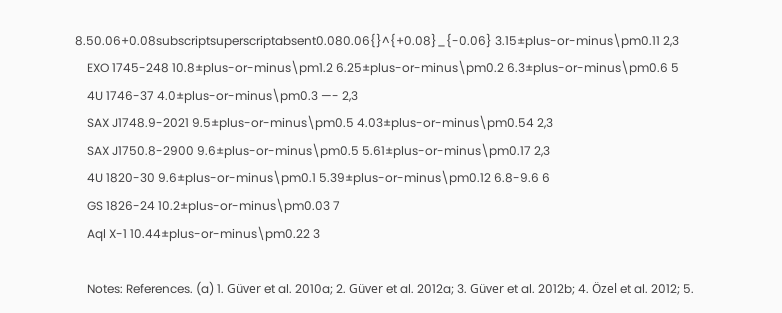8.50.06+0.08subscriptsuperscriptabsent0.080.06{}^{+0.08}_{-0.06} 3.15±plus-or-minus\pm0.11 2,3
    EXO 1745-248 10.8±plus-or-minus\pm1.2 6.25±plus-or-minus\pm0.2 6.3±plus-or-minus\pm0.6 5
    4U 1746-37 4.0±plus-or-minus\pm0.3 —- 2,3
    SAX J1748.9-2021 9.5±plus-or-minus\pm0.5 4.03±plus-or-minus\pm0.54 2,3
    SAX J1750.8-2900 9.6±plus-or-minus\pm0.5 5.61±plus-or-minus\pm0.17 2,3
    4U 1820-30 9.6±plus-or-minus\pm0.1 5.39±plus-or-minus\pm0.12 6.8-9.6 6
    GS 1826-24 10.2±plus-or-minus\pm0.03 7
    Aql X-1 10.44±plus-or-minus\pm0.22 3

    Notes: References. (a) 1. Güver et al. 2010a; 2. Güver et al. 2012a; 3. Güver et al. 2012b; 4. Özel et al. 2012; 5.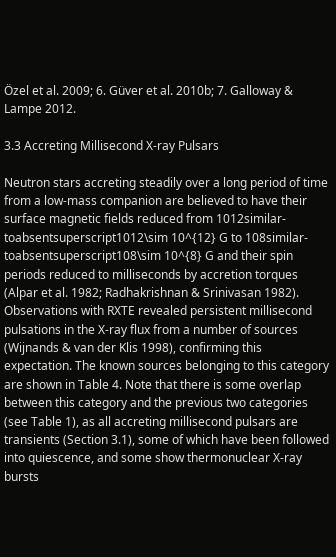Özel et al. 2009; 6. Güver et al. 2010b; 7. Galloway & Lampe 2012.

3.3 Accreting Millisecond X-ray Pulsars

Neutron stars accreting steadily over a long period of time from a low-mass companion are believed to have their surface magnetic fields reduced from 1012similar-toabsentsuperscript1012\sim 10^{12} G to 108similar-toabsentsuperscript108\sim 10^{8} G and their spin periods reduced to milliseconds by accretion torques (Alpar et al. 1982; Radhakrishnan & Srinivasan 1982). Observations with RXTE revealed persistent millisecond pulsations in the X-ray flux from a number of sources (Wijnands & van der Klis 1998), confirming this expectation. The known sources belonging to this category are shown in Table 4. Note that there is some overlap between this category and the previous two categories (see Table 1), as all accreting millisecond pulsars are transients (Section 3.1), some of which have been followed into quiescence, and some show thermonuclear X-ray bursts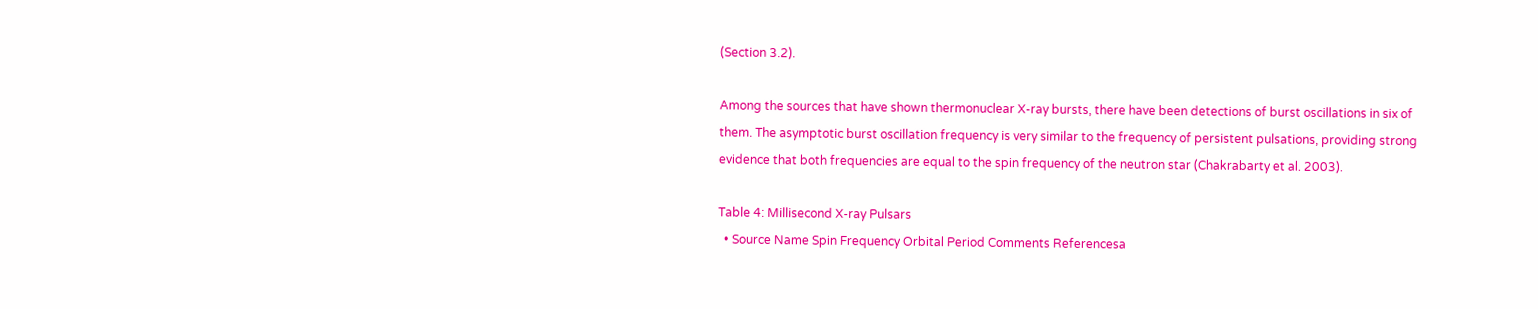(Section 3.2).

Among the sources that have shown thermonuclear X-ray bursts, there have been detections of burst oscillations in six of them. The asymptotic burst oscillation frequency is very similar to the frequency of persistent pulsations, providing strong evidence that both frequencies are equal to the spin frequency of the neutron star (Chakrabarty et al. 2003).

Table 4: Millisecond X-ray Pulsars
  • Source Name Spin Frequency Orbital Period Comments Referencesa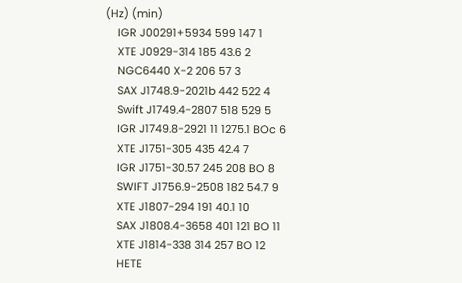(Hz) (min)
    IGR J00291+5934 599 147 1
    XTE J0929-314 185 43.6 2
    NGC6440 X-2 206 57 3
    SAX J1748.9-2021b 442 522 4
    Swift J1749.4-2807 518 529 5
    IGR J1749.8-2921 11 1275.1 BOc 6
    XTE J1751-305 435 42.4 7
    IGR J1751-30.57 245 208 BO 8
    SWIFT J1756.9-2508 182 54.7 9
    XTE J1807-294 191 40.1 10
    SAX J1808.4-3658 401 121 BO 11
    XTE J1814-338 314 257 BO 12
    HETE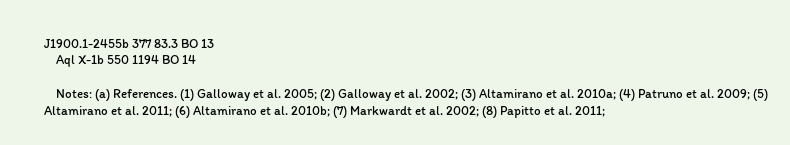J1900.1-2455b 377 83.3 BO 13
    Aql X-1b 550 1194 BO 14

    Notes: (a) References. (1) Galloway et al. 2005; (2) Galloway et al. 2002; (3) Altamirano et al. 2010a; (4) Patruno et al. 2009; (5) Altamirano et al. 2011; (6) Altamirano et al. 2010b; (7) Markwardt et al. 2002; (8) Papitto et al. 2011;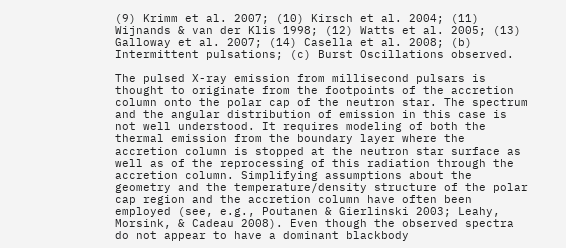(9) Krimm et al. 2007; (10) Kirsch et al. 2004; (11) Wijnands & van der Klis 1998; (12) Watts et al. 2005; (13) Galloway et al. 2007; (14) Casella et al. 2008; (b) Intermittent pulsations; (c) Burst Oscillations observed.

The pulsed X-ray emission from millisecond pulsars is thought to originate from the footpoints of the accretion column onto the polar cap of the neutron star. The spectrum and the angular distribution of emission in this case is not well understood. It requires modeling of both the thermal emission from the boundary layer where the accretion column is stopped at the neutron star surface as well as of the reprocessing of this radiation through the accretion column. Simplifying assumptions about the geometry and the temperature/density structure of the polar cap region and the accretion column have often been employed (see, e.g., Poutanen & Gierlinski 2003; Leahy, Morsink, & Cadeau 2008). Even though the observed spectra do not appear to have a dominant blackbody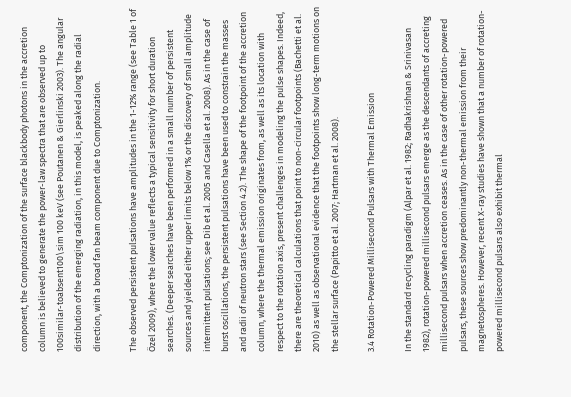component, the Comptonization of the surface blackbody photons in the accretion column is believed to generate the power-law spectra that are observed up to 100similar-toabsent100\sim 100 keV (see Poutanen & Gierlinski 2003). The angular distribution of the emerging radiation, in this model, is peaked along the radial direction, with a broad fan beam component due to Comptonization.

The observed persistent pulsations have amplitudes in the 1-12% range (see Table 1 of Özel 2009), where the lower value reflects a typical sensitivity for short duration searches. (Deeper searches have been performed in a small number of persistent sources and yielded either upper limits below 1% or the discovery of small amplitude intermittent pulsations; see Dib et al. 2005 and Casella et al. 2008). As in the case of burst oscillations, the persistent pulsations have been used to constrain the masses and radii of neutron stars (see Section 4.2). The shape of the footpoint of the accretion column, where the thermal emission originates from, as well as its location with respect to the rotation axis, present challenges in modeling the pulse shapes. Indeed, there are theoretical calculations that point to non-circular footpoints (Bachetti et al. 2010) as well as observational evidence that the footpoints show long-term motions on the stellar surface (Papitto et al. 2007; Hartman et al. 2008).

3.4 Rotation-Powered Millisecond Pulsars with Thermal Emission

In the standard recycling paradigm (Alpar et al. 1982; Radhakrishnan & Srinivasan 1982), rotation-powered millisecond pulsars emerge as the descendants of accreting millisecond pulsars when accretion ceases. As in the case of other rotation-powered pulsars, these sources show predominantly non-thermal emission from their magnetospheres. However, recent X-ray studies have shown that a number of rotation-powered millisecond pulsars also exhibit thermal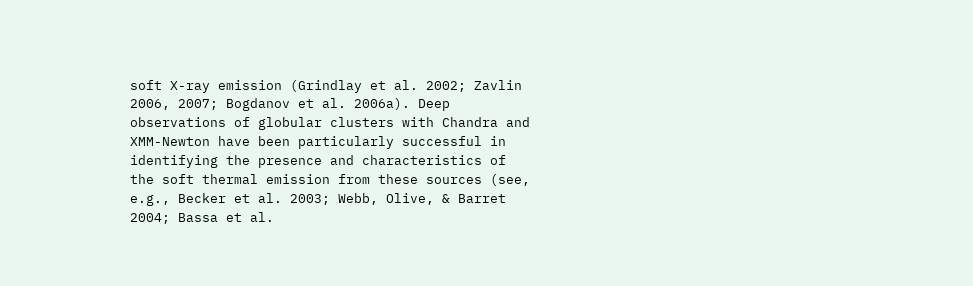soft X-ray emission (Grindlay et al. 2002; Zavlin 2006, 2007; Bogdanov et al. 2006a). Deep observations of globular clusters with Chandra and XMM-Newton have been particularly successful in identifying the presence and characteristics of the soft thermal emission from these sources (see, e.g., Becker et al. 2003; Webb, Olive, & Barret 2004; Bassa et al.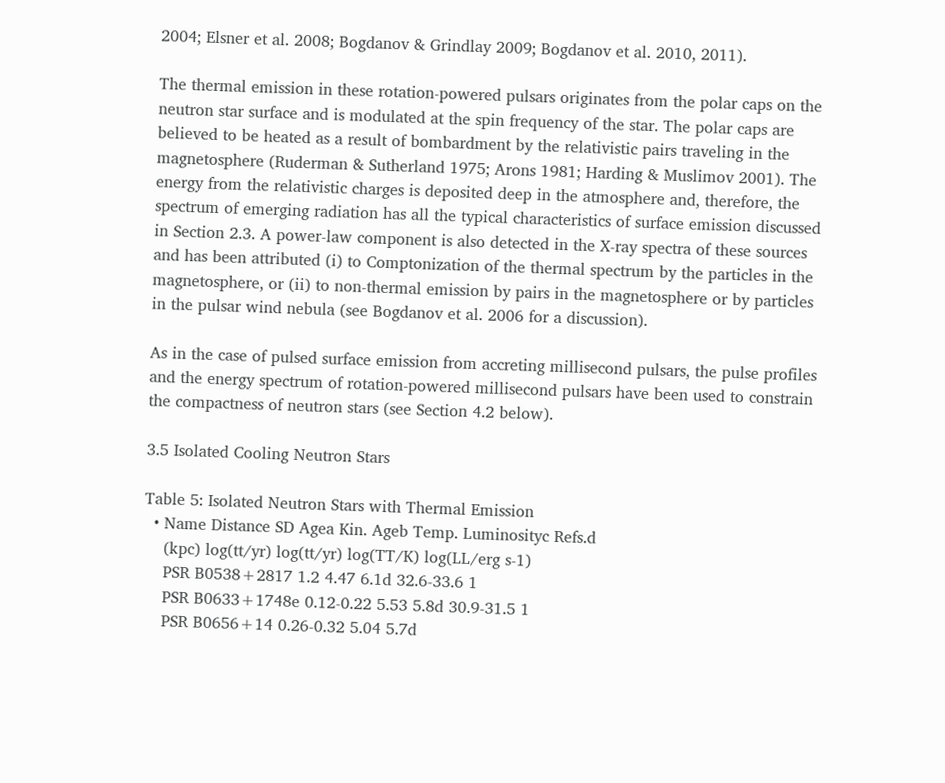2004; Elsner et al. 2008; Bogdanov & Grindlay 2009; Bogdanov et al. 2010, 2011).

The thermal emission in these rotation-powered pulsars originates from the polar caps on the neutron star surface and is modulated at the spin frequency of the star. The polar caps are believed to be heated as a result of bombardment by the relativistic pairs traveling in the magnetosphere (Ruderman & Sutherland 1975; Arons 1981; Harding & Muslimov 2001). The energy from the relativistic charges is deposited deep in the atmosphere and, therefore, the spectrum of emerging radiation has all the typical characteristics of surface emission discussed in Section 2.3. A power-law component is also detected in the X-ray spectra of these sources and has been attributed (i) to Comptonization of the thermal spectrum by the particles in the magnetosphere, or (ii) to non-thermal emission by pairs in the magnetosphere or by particles in the pulsar wind nebula (see Bogdanov et al. 2006 for a discussion).

As in the case of pulsed surface emission from accreting millisecond pulsars, the pulse profiles and the energy spectrum of rotation-powered millisecond pulsars have been used to constrain the compactness of neutron stars (see Section 4.2 below).

3.5 Isolated Cooling Neutron Stars

Table 5: Isolated Neutron Stars with Thermal Emission
  • Name Distance SD Agea Kin. Ageb Temp. Luminosityc Refs.d
    (kpc) log(tt/yr) log(tt/yr) log(TT/K) log(LL/erg s-1)
    PSR B0538+2817 1.2 4.47 6.1d 32.6-33.6 1
    PSR B0633+1748e 0.12-0.22 5.53 5.8d 30.9-31.5 1
    PSR B0656+14 0.26-0.32 5.04 5.7d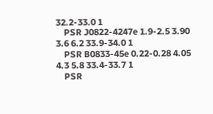32.2-33.0 1
    PSR J0822-4247e 1.9-2.5 3.90 3.6 6.2 33.9-34.0 1
    PSR B0833-45e 0.22-0.28 4.05 4.3 5.8 33.4-33.7 1
    PSR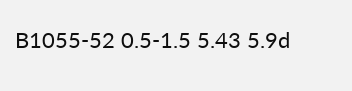B1055-52 0.5-1.5 5.43 5.9d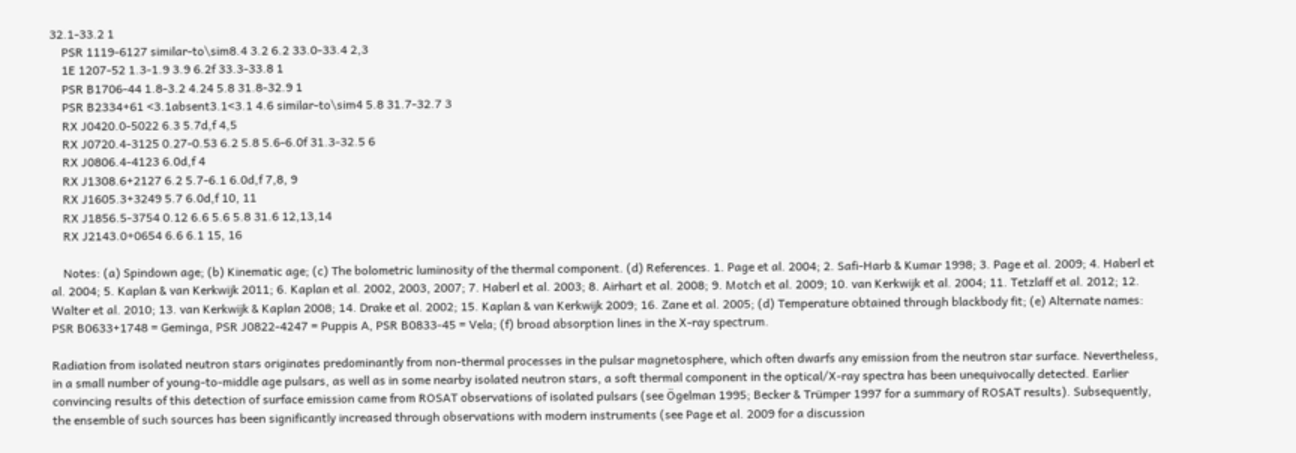32.1-33.2 1
    PSR 1119-6127 similar-to\sim8.4 3.2 6.2 33.0-33.4 2,3
    1E 1207-52 1.3-1.9 3.9 6.2f 33.3-33.8 1
    PSR B1706-44 1.8-3.2 4.24 5.8 31.8-32.9 1
    PSR B2334+61 <3.1absent3.1<3.1 4.6 similar-to\sim4 5.8 31.7-32.7 3
    RX J0420.0-5022 6.3 5.7d,f 4,5
    RX J0720.4-3125 0.27-0.53 6.2 5.8 5.6-6.0f 31.3-32.5 6
    RX J0806.4-4123 6.0d,f 4
    RX J1308.6+2127 6.2 5.7-6.1 6.0d,f 7,8, 9
    RX J1605.3+3249 5.7 6.0d,f 10, 11
    RX J1856.5-3754 0.12 6.6 5.6 5.8 31.6 12,13,14
    RX J2143.0+0654 6.6 6.1 15, 16

    Notes: (a) Spindown age; (b) Kinematic age; (c) The bolometric luminosity of the thermal component. (d) References. 1. Page et al. 2004; 2. Safi-Harb & Kumar 1998; 3. Page et al. 2009; 4. Haberl et al. 2004; 5. Kaplan & van Kerkwijk 2011; 6. Kaplan et al. 2002, 2003, 2007; 7. Haberl et al. 2003; 8. Airhart et al. 2008; 9. Motch et al. 2009; 10. van Kerkwijk et al. 2004; 11. Tetzlaff et al. 2012; 12. Walter et al. 2010; 13. van Kerkwijk & Kaplan 2008; 14. Drake et al. 2002; 15. Kaplan & van Kerkwijk 2009; 16. Zane et al. 2005; (d) Temperature obtained through blackbody fit; (e) Alternate names: PSR B0633+1748 = Geminga, PSR J0822-4247 = Puppis A, PSR B0833-45 = Vela; (f) broad absorption lines in the X-ray spectrum.

Radiation from isolated neutron stars originates predominantly from non-thermal processes in the pulsar magnetosphere, which often dwarfs any emission from the neutron star surface. Nevertheless, in a small number of young-to-middle age pulsars, as well as in some nearby isolated neutron stars, a soft thermal component in the optical/X-ray spectra has been unequivocally detected. Earlier convincing results of this detection of surface emission came from ROSAT observations of isolated pulsars (see Ögelman 1995; Becker & Trümper 1997 for a summary of ROSAT results). Subsequently, the ensemble of such sources has been significantly increased through observations with modern instruments (see Page et al. 2009 for a discussion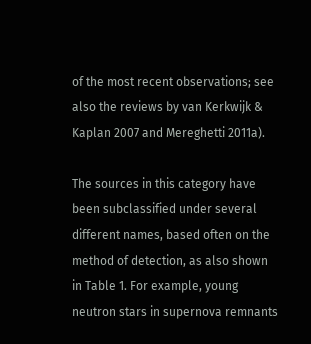of the most recent observations; see also the reviews by van Kerkwijk & Kaplan 2007 and Mereghetti 2011a).

The sources in this category have been subclassified under several different names, based often on the method of detection, as also shown in Table 1. For example, young neutron stars in supernova remnants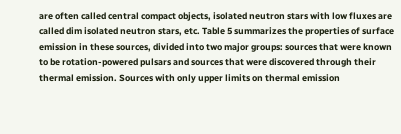are often called central compact objects, isolated neutron stars with low fluxes are called dim isolated neutron stars, etc. Table 5 summarizes the properties of surface emission in these sources, divided into two major groups: sources that were known to be rotation-powered pulsars and sources that were discovered through their thermal emission. Sources with only upper limits on thermal emission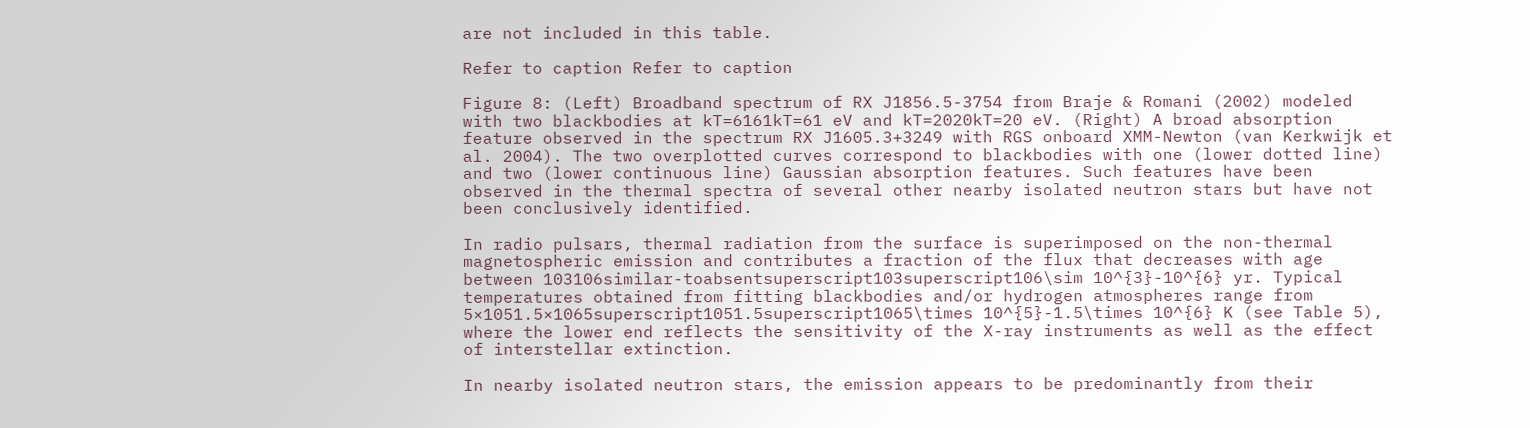are not included in this table.

Refer to caption Refer to caption

Figure 8: (Left) Broadband spectrum of RX J1856.5-3754 from Braje & Romani (2002) modeled with two blackbodies at kT=6161kT=61 eV and kT=2020kT=20 eV. (Right) A broad absorption feature observed in the spectrum RX J1605.3+3249 with RGS onboard XMM-Newton (van Kerkwijk et al. 2004). The two overplotted curves correspond to blackbodies with one (lower dotted line) and two (lower continuous line) Gaussian absorption features. Such features have been observed in the thermal spectra of several other nearby isolated neutron stars but have not been conclusively identified.

In radio pulsars, thermal radiation from the surface is superimposed on the non-thermal magnetospheric emission and contributes a fraction of the flux that decreases with age between 103106similar-toabsentsuperscript103superscript106\sim 10^{3}-10^{6} yr. Typical temperatures obtained from fitting blackbodies and/or hydrogen atmospheres range from 5×1051.5×1065superscript1051.5superscript1065\times 10^{5}-1.5\times 10^{6} K (see Table 5), where the lower end reflects the sensitivity of the X-ray instruments as well as the effect of interstellar extinction.

In nearby isolated neutron stars, the emission appears to be predominantly from their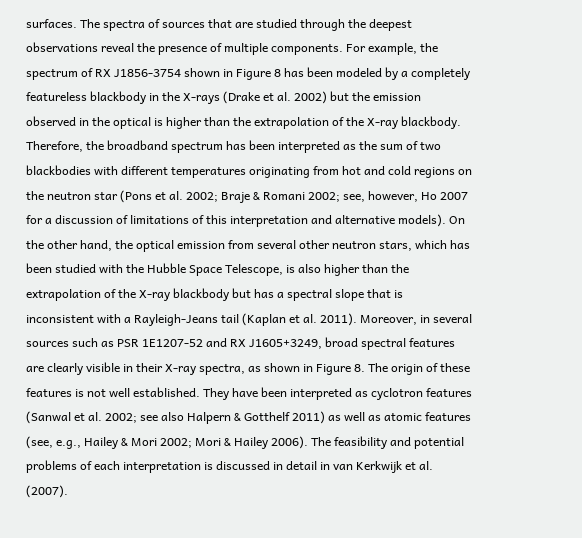surfaces. The spectra of sources that are studied through the deepest observations reveal the presence of multiple components. For example, the spectrum of RX J1856-3754 shown in Figure 8 has been modeled by a completely featureless blackbody in the X-rays (Drake et al. 2002) but the emission observed in the optical is higher than the extrapolation of the X-ray blackbody. Therefore, the broadband spectrum has been interpreted as the sum of two blackbodies with different temperatures originating from hot and cold regions on the neutron star (Pons et al. 2002; Braje & Romani 2002; see, however, Ho 2007 for a discussion of limitations of this interpretation and alternative models). On the other hand, the optical emission from several other neutron stars, which has been studied with the Hubble Space Telescope, is also higher than the extrapolation of the X-ray blackbody but has a spectral slope that is inconsistent with a Rayleigh-Jeans tail (Kaplan et al. 2011). Moreover, in several sources such as PSR 1E1207-52 and RX J1605+3249, broad spectral features are clearly visible in their X-ray spectra, as shown in Figure 8. The origin of these features is not well established. They have been interpreted as cyclotron features (Sanwal et al. 2002; see also Halpern & Gotthelf 2011) as well as atomic features (see, e.g., Hailey & Mori 2002; Mori & Hailey 2006). The feasibility and potential problems of each interpretation is discussed in detail in van Kerkwijk et al. (2007).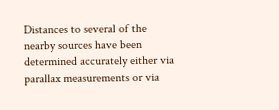Distances to several of the nearby sources have been determined accurately either via parallax measurements or via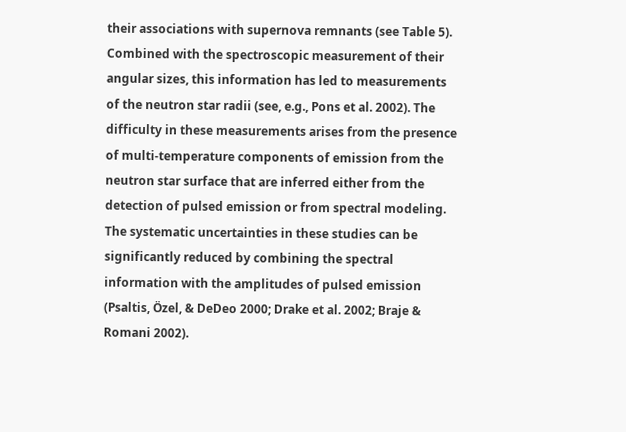their associations with supernova remnants (see Table 5). Combined with the spectroscopic measurement of their angular sizes, this information has led to measurements of the neutron star radii (see, e.g., Pons et al. 2002). The difficulty in these measurements arises from the presence of multi-temperature components of emission from the neutron star surface that are inferred either from the detection of pulsed emission or from spectral modeling. The systematic uncertainties in these studies can be significantly reduced by combining the spectral information with the amplitudes of pulsed emission (Psaltis, Özel, & DeDeo 2000; Drake et al. 2002; Braje & Romani 2002).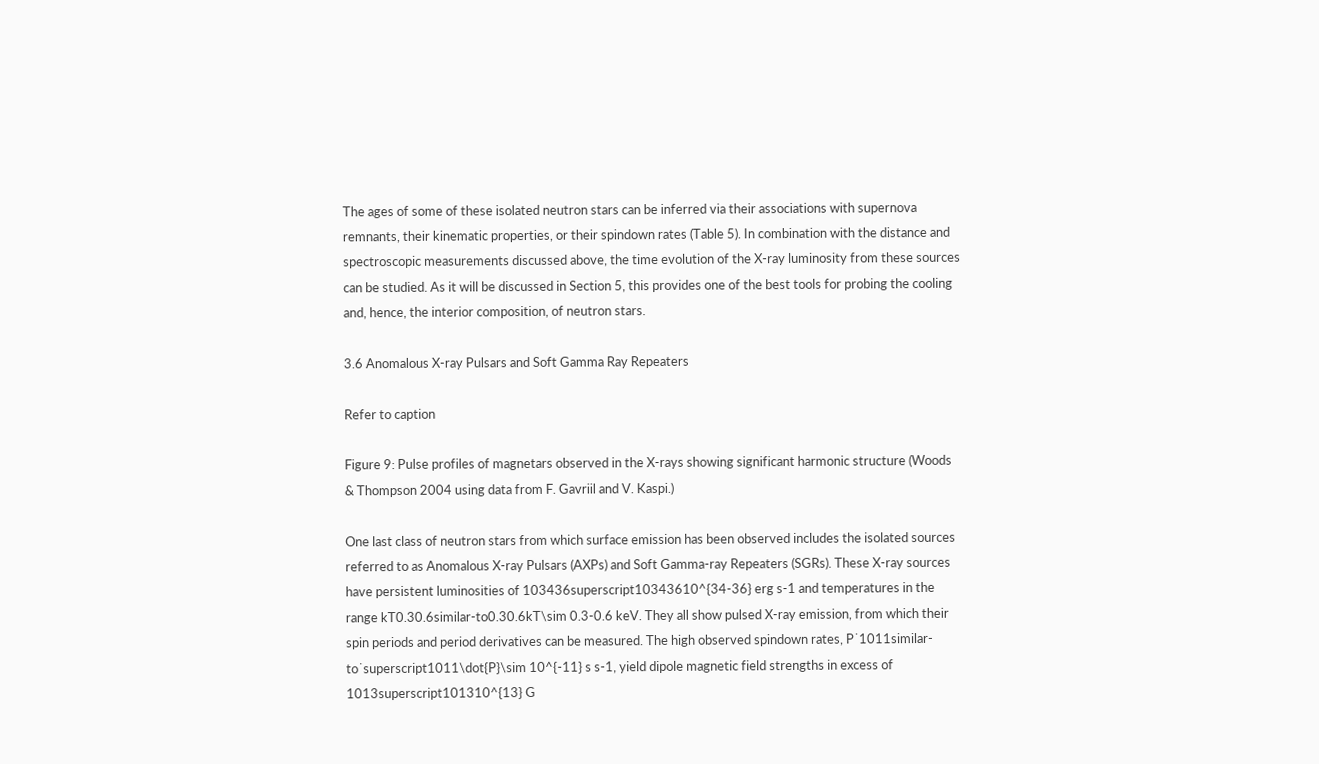The ages of some of these isolated neutron stars can be inferred via their associations with supernova remnants, their kinematic properties, or their spindown rates (Table 5). In combination with the distance and spectroscopic measurements discussed above, the time evolution of the X-ray luminosity from these sources can be studied. As it will be discussed in Section 5, this provides one of the best tools for probing the cooling and, hence, the interior composition, of neutron stars.

3.6 Anomalous X-ray Pulsars and Soft Gamma Ray Repeaters

Refer to caption

Figure 9: Pulse profiles of magnetars observed in the X-rays showing significant harmonic structure (Woods & Thompson 2004 using data from F. Gavriil and V. Kaspi.)

One last class of neutron stars from which surface emission has been observed includes the isolated sources referred to as Anomalous X-ray Pulsars (AXPs) and Soft Gamma-ray Repeaters (SGRs). These X-ray sources have persistent luminosities of 103436superscript10343610^{34-36} erg s-1 and temperatures in the range kT0.30.6similar-to0.30.6kT\sim 0.3-0.6 keV. They all show pulsed X-ray emission, from which their spin periods and period derivatives can be measured. The high observed spindown rates, P˙1011similar-to˙superscript1011\dot{P}\sim 10^{-11} s s-1, yield dipole magnetic field strengths in excess of 1013superscript101310^{13} G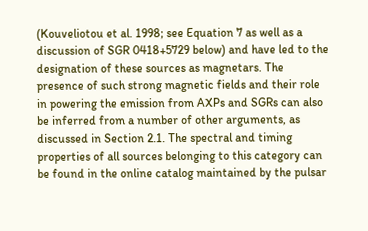(Kouveliotou et al. 1998; see Equation 7 as well as a discussion of SGR 0418+5729 below) and have led to the designation of these sources as magnetars. The presence of such strong magnetic fields and their role in powering the emission from AXPs and SGRs can also be inferred from a number of other arguments, as discussed in Section 2.1. The spectral and timing properties of all sources belonging to this category can be found in the online catalog maintained by the pulsar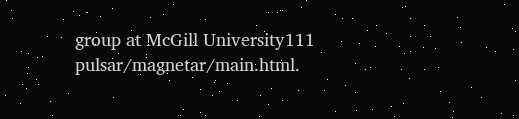group at McGill University111 pulsar/magnetar/main.html.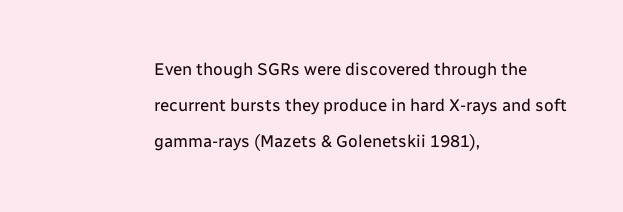Even though SGRs were discovered through the recurrent bursts they produce in hard X-rays and soft gamma-rays (Mazets & Golenetskii 1981),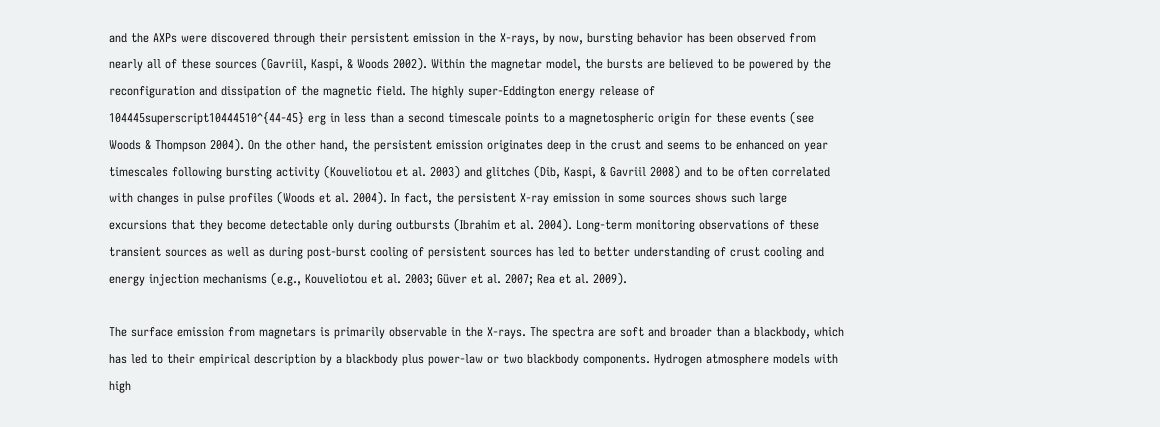and the AXPs were discovered through their persistent emission in the X-rays, by now, bursting behavior has been observed from nearly all of these sources (Gavriil, Kaspi, & Woods 2002). Within the magnetar model, the bursts are believed to be powered by the reconfiguration and dissipation of the magnetic field. The highly super-Eddington energy release of 104445superscript10444510^{44-45} erg in less than a second timescale points to a magnetospheric origin for these events (see Woods & Thompson 2004). On the other hand, the persistent emission originates deep in the crust and seems to be enhanced on year timescales following bursting activity (Kouveliotou et al. 2003) and glitches (Dib, Kaspi, & Gavriil 2008) and to be often correlated with changes in pulse profiles (Woods et al. 2004). In fact, the persistent X-ray emission in some sources shows such large excursions that they become detectable only during outbursts (Ibrahim et al. 2004). Long-term monitoring observations of these transient sources as well as during post-burst cooling of persistent sources has led to better understanding of crust cooling and energy injection mechanisms (e.g., Kouveliotou et al. 2003; Güver et al. 2007; Rea et al. 2009).

The surface emission from magnetars is primarily observable in the X-rays. The spectra are soft and broader than a blackbody, which has led to their empirical description by a blackbody plus power-law or two blackbody components. Hydrogen atmosphere models with high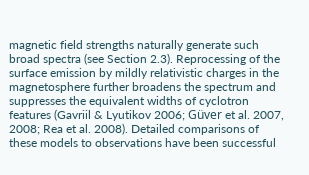magnetic field strengths naturally generate such broad spectra (see Section 2.3). Reprocessing of the surface emission by mildly relativistic charges in the magnetosphere further broadens the spectrum and suppresses the equivalent widths of cyclotron features (Gavriil & Lyutikov 2006; Güver et al. 2007, 2008; Rea et al. 2008). Detailed comparisons of these models to observations have been successful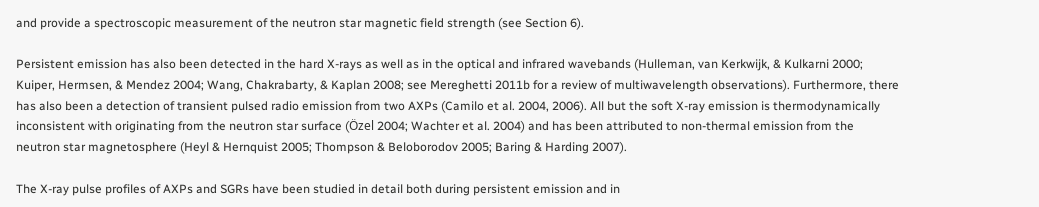and provide a spectroscopic measurement of the neutron star magnetic field strength (see Section 6).

Persistent emission has also been detected in the hard X-rays as well as in the optical and infrared wavebands (Hulleman, van Kerkwijk, & Kulkarni 2000; Kuiper, Hermsen, & Mendez 2004; Wang, Chakrabarty, & Kaplan 2008; see Mereghetti 2011b for a review of multiwavelength observations). Furthermore, there has also been a detection of transient pulsed radio emission from two AXPs (Camilo et al. 2004, 2006). All but the soft X-ray emission is thermodynamically inconsistent with originating from the neutron star surface (Özel 2004; Wachter et al. 2004) and has been attributed to non-thermal emission from the neutron star magnetosphere (Heyl & Hernquist 2005; Thompson & Beloborodov 2005; Baring & Harding 2007).

The X-ray pulse profiles of AXPs and SGRs have been studied in detail both during persistent emission and in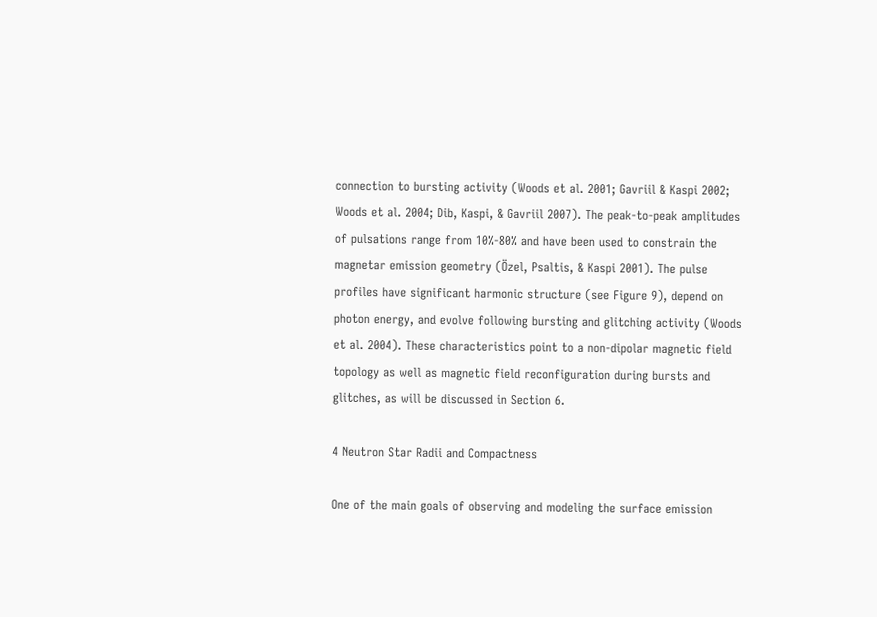connection to bursting activity (Woods et al. 2001; Gavriil & Kaspi 2002; Woods et al. 2004; Dib, Kaspi, & Gavriil 2007). The peak-to-peak amplitudes of pulsations range from 10%-80% and have been used to constrain the magnetar emission geometry (Özel, Psaltis, & Kaspi 2001). The pulse profiles have significant harmonic structure (see Figure 9), depend on photon energy, and evolve following bursting and glitching activity (Woods et al. 2004). These characteristics point to a non-dipolar magnetic field topology as well as magnetic field reconfiguration during bursts and glitches, as will be discussed in Section 6.

4 Neutron Star Radii and Compactness

One of the main goals of observing and modeling the surface emission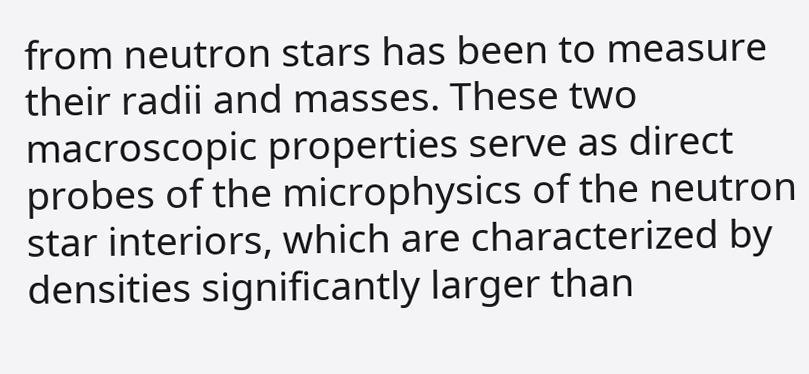from neutron stars has been to measure their radii and masses. These two macroscopic properties serve as direct probes of the microphysics of the neutron star interiors, which are characterized by densities significantly larger than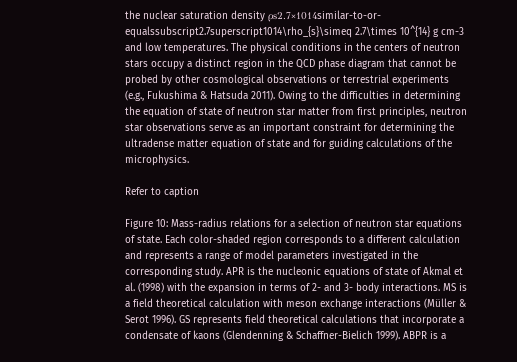the nuclear saturation density ρs2.7×1014similar-to-or-equalssubscript2.7superscript1014\rho_{s}\simeq 2.7\times 10^{14} g cm-3 and low temperatures. The physical conditions in the centers of neutron stars occupy a distinct region in the QCD phase diagram that cannot be probed by other cosmological observations or terrestrial experiments (e.g., Fukushima & Hatsuda 2011). Owing to the difficulties in determining the equation of state of neutron star matter from first principles, neutron star observations serve as an important constraint for determining the ultradense matter equation of state and for guiding calculations of the microphysics.

Refer to caption

Figure 10: Mass-radius relations for a selection of neutron star equations of state. Each color-shaded region corresponds to a different calculation and represents a range of model parameters investigated in the corresponding study. APR is the nucleonic equations of state of Akmal et al. (1998) with the expansion in terms of 2- and 3- body interactions. MS is a field theoretical calculation with meson exchange interactions (Müller & Serot 1996). GS represents field theoretical calculations that incorporate a condensate of kaons (Glendenning & Schaffner-Bielich 1999). ABPR is a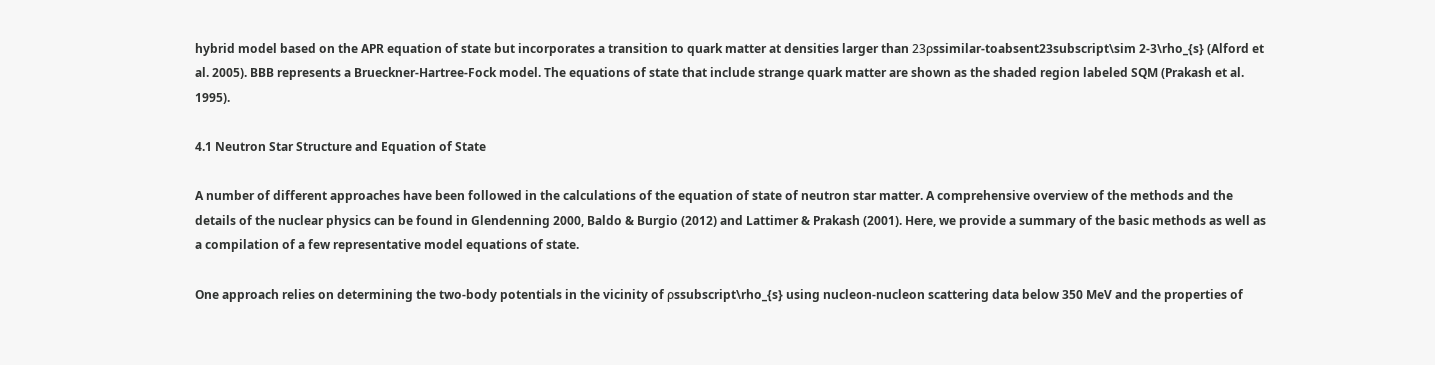hybrid model based on the APR equation of state but incorporates a transition to quark matter at densities larger than 23ρssimilar-toabsent23subscript\sim 2-3\rho_{s} (Alford et al. 2005). BBB represents a Brueckner-Hartree-Fock model. The equations of state that include strange quark matter are shown as the shaded region labeled SQM (Prakash et al. 1995).

4.1 Neutron Star Structure and Equation of State

A number of different approaches have been followed in the calculations of the equation of state of neutron star matter. A comprehensive overview of the methods and the details of the nuclear physics can be found in Glendenning 2000, Baldo & Burgio (2012) and Lattimer & Prakash (2001). Here, we provide a summary of the basic methods as well as a compilation of a few representative model equations of state.

One approach relies on determining the two-body potentials in the vicinity of ρssubscript\rho_{s} using nucleon-nucleon scattering data below 350 MeV and the properties of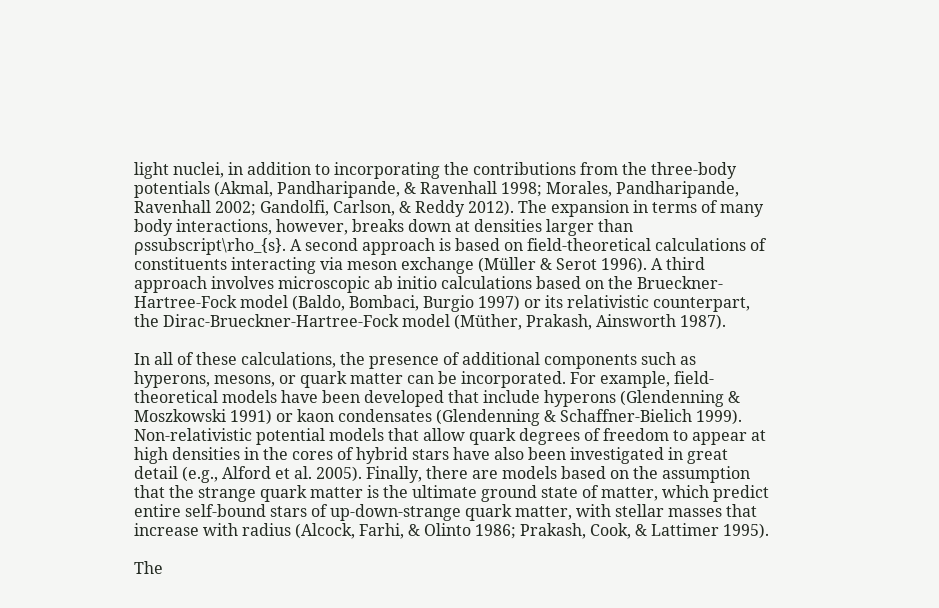light nuclei, in addition to incorporating the contributions from the three-body potentials (Akmal, Pandharipande, & Ravenhall 1998; Morales, Pandharipande, Ravenhall 2002; Gandolfi, Carlson, & Reddy 2012). The expansion in terms of many body interactions, however, breaks down at densities larger than ρssubscript\rho_{s}. A second approach is based on field-theoretical calculations of constituents interacting via meson exchange (Müller & Serot 1996). A third approach involves microscopic ab initio calculations based on the Brueckner-Hartree-Fock model (Baldo, Bombaci, Burgio 1997) or its relativistic counterpart, the Dirac-Brueckner-Hartree-Fock model (Müther, Prakash, Ainsworth 1987).

In all of these calculations, the presence of additional components such as hyperons, mesons, or quark matter can be incorporated. For example, field-theoretical models have been developed that include hyperons (Glendenning & Moszkowski 1991) or kaon condensates (Glendenning & Schaffner-Bielich 1999). Non-relativistic potential models that allow quark degrees of freedom to appear at high densities in the cores of hybrid stars have also been investigated in great detail (e.g., Alford et al. 2005). Finally, there are models based on the assumption that the strange quark matter is the ultimate ground state of matter, which predict entire self-bound stars of up-down-strange quark matter, with stellar masses that increase with radius (Alcock, Farhi, & Olinto 1986; Prakash, Cook, & Lattimer 1995).

The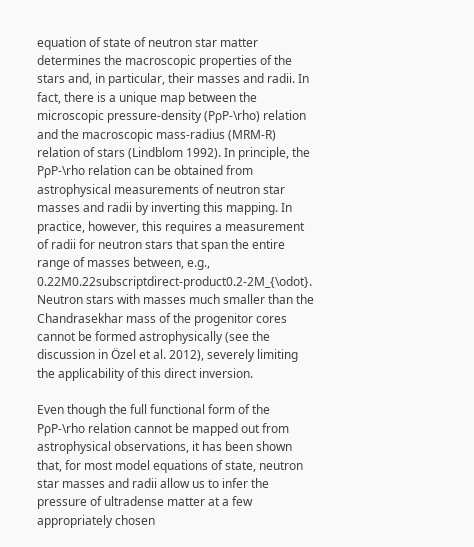equation of state of neutron star matter determines the macroscopic properties of the stars and, in particular, their masses and radii. In fact, there is a unique map between the microscopic pressure-density (PρP-\rho) relation and the macroscopic mass-radius (MRM-R) relation of stars (Lindblom 1992). In principle, the PρP-\rho relation can be obtained from astrophysical measurements of neutron star masses and radii by inverting this mapping. In practice, however, this requires a measurement of radii for neutron stars that span the entire range of masses between, e.g., 0.22M0.22subscriptdirect-product0.2-2M_{\odot}. Neutron stars with masses much smaller than the Chandrasekhar mass of the progenitor cores cannot be formed astrophysically (see the discussion in Özel et al. 2012), severely limiting the applicability of this direct inversion.

Even though the full functional form of the PρP-\rho relation cannot be mapped out from astrophysical observations, it has been shown that, for most model equations of state, neutron star masses and radii allow us to infer the pressure of ultradense matter at a few appropriately chosen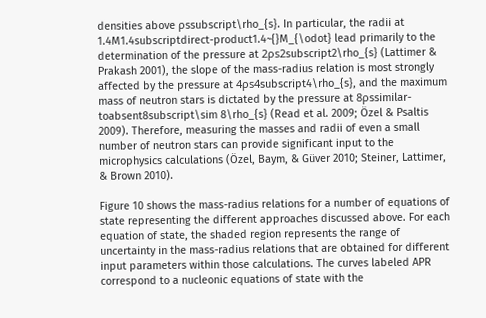densities above ρssubscript\rho_{s}. In particular, the radii at 1.4M1.4subscriptdirect-product1.4~{}M_{\odot} lead primarily to the determination of the pressure at 2ρs2subscript2\rho_{s} (Lattimer & Prakash 2001), the slope of the mass-radius relation is most strongly affected by the pressure at 4ρs4subscript4\rho_{s}, and the maximum mass of neutron stars is dictated by the pressure at 8ρssimilar-toabsent8subscript\sim 8\rho_{s} (Read et al. 2009; Özel & Psaltis 2009). Therefore, measuring the masses and radii of even a small number of neutron stars can provide significant input to the microphysics calculations (Özel, Baym, & Güver 2010; Steiner, Lattimer, & Brown 2010).

Figure 10 shows the mass-radius relations for a number of equations of state representing the different approaches discussed above. For each equation of state, the shaded region represents the range of uncertainty in the mass-radius relations that are obtained for different input parameters within those calculations. The curves labeled APR correspond to a nucleonic equations of state with the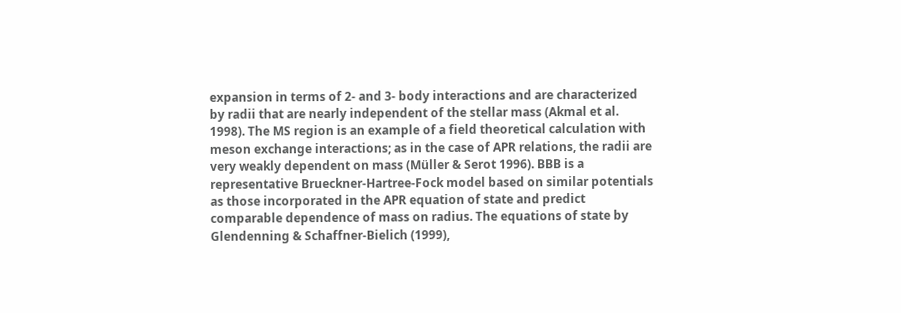expansion in terms of 2- and 3- body interactions and are characterized by radii that are nearly independent of the stellar mass (Akmal et al. 1998). The MS region is an example of a field theoretical calculation with meson exchange interactions; as in the case of APR relations, the radii are very weakly dependent on mass (Müller & Serot 1996). BBB is a representative Brueckner-Hartree-Fock model based on similar potentials as those incorporated in the APR equation of state and predict comparable dependence of mass on radius. The equations of state by Glendenning & Schaffner-Bielich (1999),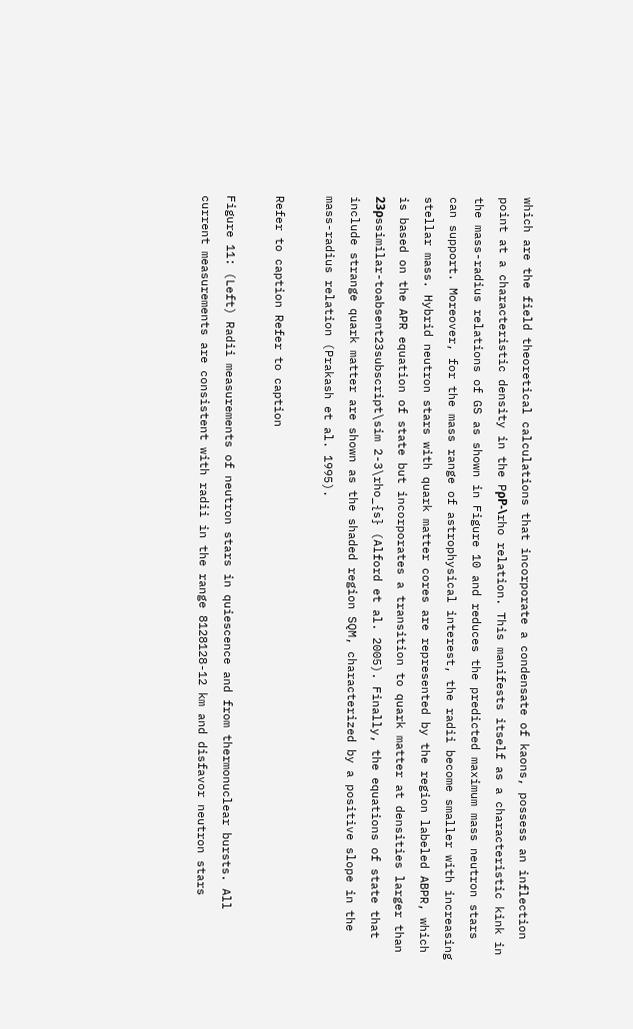which are the field theoretical calculations that incorporate a condensate of kaons, possess an inflection point at a characteristic density in the PρP-\rho relation. This manifests itself as a characteristic kink in the mass-radius relations of GS as shown in Figure 10 and reduces the predicted maximum mass neutron stars can support. Moreover, for the mass range of astrophysical interest, the radii become smaller with increasing stellar mass. Hybrid neutron stars with quark matter cores are represented by the region labeled ABPR, which is based on the APR equation of state but incorporates a transition to quark matter at densities larger than 23ρssimilar-toabsent23subscript\sim 2-3\rho_{s} (Alford et al. 2005). Finally, the equations of state that include strange quark matter are shown as the shaded region SQM, characterized by a positive slope in the mass-radius relation (Prakash et al. 1995).

Refer to caption Refer to caption

Figure 11: (Left) Radii measurements of neutron stars in quiescence and from thermonuclear bursts. All current measurements are consistent with radii in the range 8128128-12 km and disfavor neutron stars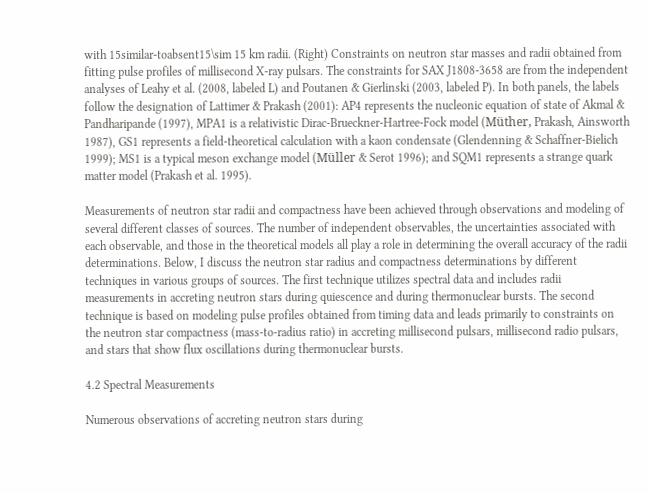with 15similar-toabsent15\sim 15 km radii. (Right) Constraints on neutron star masses and radii obtained from fitting pulse profiles of millisecond X-ray pulsars. The constraints for SAX J1808-3658 are from the independent analyses of Leahy et al. (2008, labeled L) and Poutanen & Gierlinski (2003, labeled P). In both panels, the labels follow the designation of Lattimer & Prakash (2001): AP4 represents the nucleonic equation of state of Akmal & Pandharipande (1997), MPA1 is a relativistic Dirac-Brueckner-Hartree-Fock model (Müther, Prakash, Ainsworth 1987), GS1 represents a field-theoretical calculation with a kaon condensate (Glendenning & Schaffner-Bielich 1999); MS1 is a typical meson exchange model (Müller & Serot 1996); and SQM1 represents a strange quark matter model (Prakash et al. 1995).

Measurements of neutron star radii and compactness have been achieved through observations and modeling of several different classes of sources. The number of independent observables, the uncertainties associated with each observable, and those in the theoretical models all play a role in determining the overall accuracy of the radii determinations. Below, I discuss the neutron star radius and compactness determinations by different techniques in various groups of sources. The first technique utilizes spectral data and includes radii measurements in accreting neutron stars during quiescence and during thermonuclear bursts. The second technique is based on modeling pulse profiles obtained from timing data and leads primarily to constraints on the neutron star compactness (mass-to-radius ratio) in accreting millisecond pulsars, millisecond radio pulsars, and stars that show flux oscillations during thermonuclear bursts.

4.2 Spectral Measurements

Numerous observations of accreting neutron stars during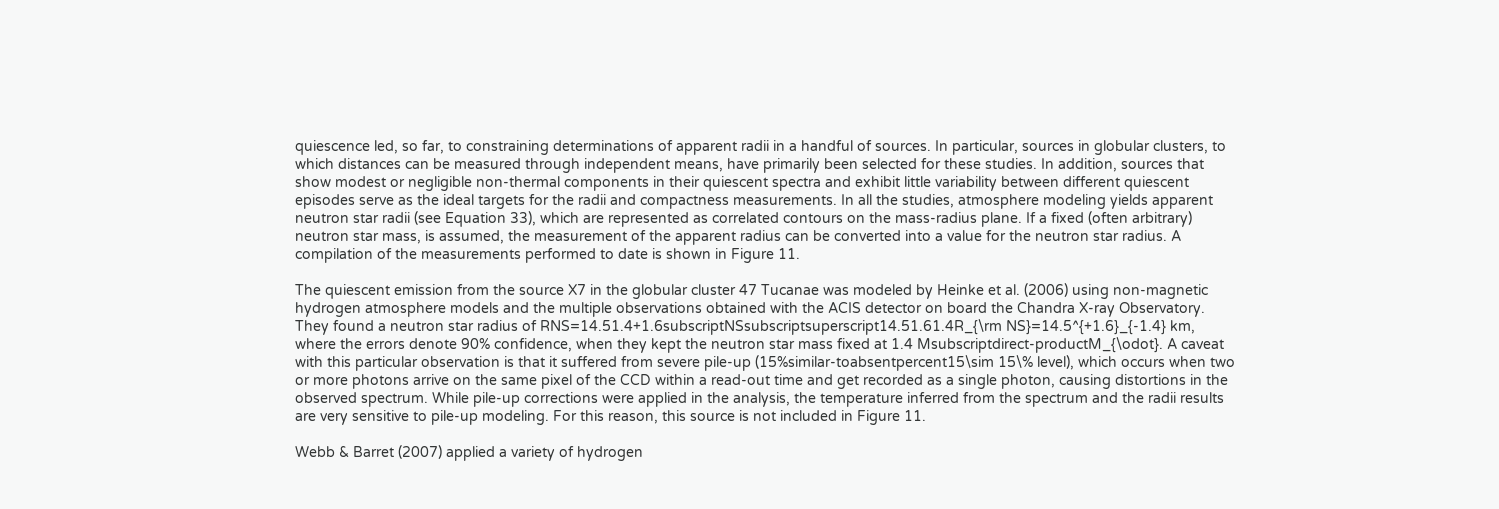quiescence led, so far, to constraining determinations of apparent radii in a handful of sources. In particular, sources in globular clusters, to which distances can be measured through independent means, have primarily been selected for these studies. In addition, sources that show modest or negligible non-thermal components in their quiescent spectra and exhibit little variability between different quiescent episodes serve as the ideal targets for the radii and compactness measurements. In all the studies, atmosphere modeling yields apparent neutron star radii (see Equation 33), which are represented as correlated contours on the mass-radius plane. If a fixed (often arbitrary) neutron star mass, is assumed, the measurement of the apparent radius can be converted into a value for the neutron star radius. A compilation of the measurements performed to date is shown in Figure 11.

The quiescent emission from the source X7 in the globular cluster 47 Tucanae was modeled by Heinke et al. (2006) using non-magnetic hydrogen atmosphere models and the multiple observations obtained with the ACIS detector on board the Chandra X-ray Observatory. They found a neutron star radius of RNS=14.51.4+1.6subscriptNSsubscriptsuperscript14.51.61.4R_{\rm NS}=14.5^{+1.6}_{-1.4} km, where the errors denote 90% confidence, when they kept the neutron star mass fixed at 1.4 Msubscriptdirect-productM_{\odot}. A caveat with this particular observation is that it suffered from severe pile-up (15%similar-toabsentpercent15\sim 15\% level), which occurs when two or more photons arrive on the same pixel of the CCD within a read-out time and get recorded as a single photon, causing distortions in the observed spectrum. While pile-up corrections were applied in the analysis, the temperature inferred from the spectrum and the radii results are very sensitive to pile-up modeling. For this reason, this source is not included in Figure 11.

Webb & Barret (2007) applied a variety of hydrogen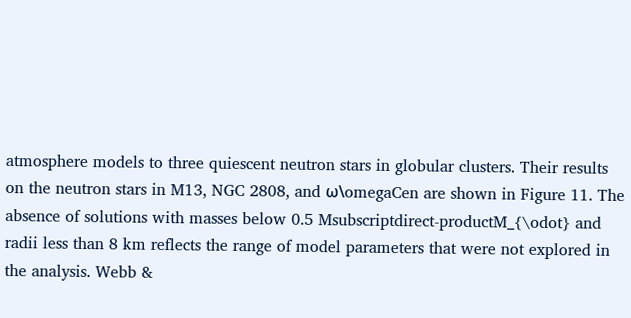atmosphere models to three quiescent neutron stars in globular clusters. Their results on the neutron stars in M13, NGC 2808, and ω\omegaCen are shown in Figure 11. The absence of solutions with masses below 0.5 Msubscriptdirect-productM_{\odot} and radii less than 8 km reflects the range of model parameters that were not explored in the analysis. Webb &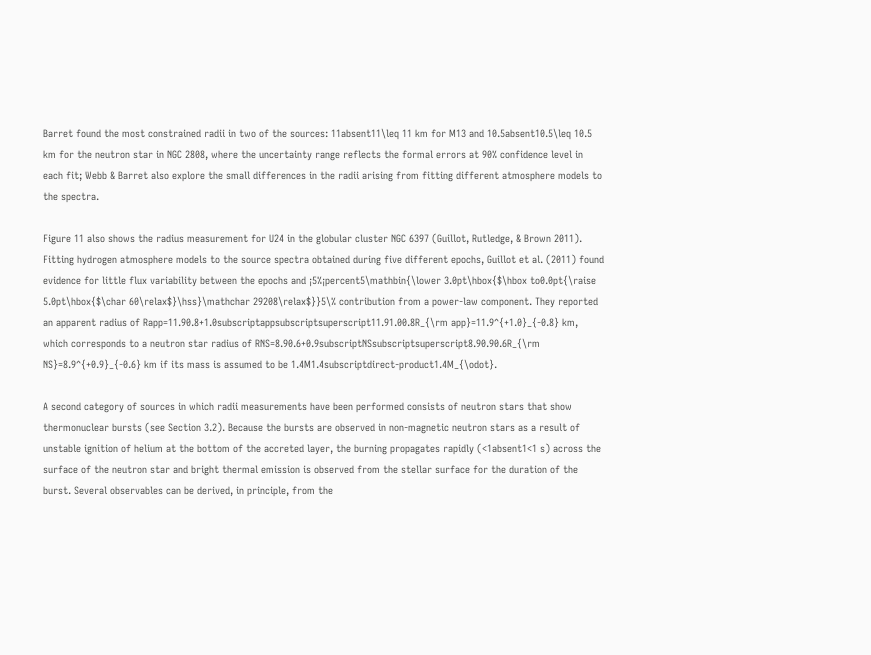Barret found the most constrained radii in two of the sources: 11absent11\leq 11 km for M13 and 10.5absent10.5\leq 10.5 km for the neutron star in NGC 2808, where the uncertainty range reflects the formal errors at 90% confidence level in each fit; Webb & Barret also explore the small differences in the radii arising from fitting different atmosphere models to the spectra.

Figure 11 also shows the radius measurement for U24 in the globular cluster NGC 6397 (Guillot, Rutledge, & Brown 2011). Fitting hydrogen atmosphere models to the source spectra obtained during five different epochs, Guillot et al. (2011) found evidence for little flux variability between the epochs and ¡5%¡percent5\mathbin{\lower 3.0pt\hbox{$\hbox to0.0pt{\raise 5.0pt\hbox{$\char 60\relax$}\hss}\mathchar 29208\relax$}}5\% contribution from a power-law component. They reported an apparent radius of Rapp=11.90.8+1.0subscriptappsubscriptsuperscript11.91.00.8R_{\rm app}=11.9^{+1.0}_{-0.8} km, which corresponds to a neutron star radius of RNS=8.90.6+0.9subscriptNSsubscriptsuperscript8.90.90.6R_{\rm NS}=8.9^{+0.9}_{-0.6} km if its mass is assumed to be 1.4M1.4subscriptdirect-product1.4M_{\odot}.

A second category of sources in which radii measurements have been performed consists of neutron stars that show thermonuclear bursts (see Section 3.2). Because the bursts are observed in non-magnetic neutron stars as a result of unstable ignition of helium at the bottom of the accreted layer, the burning propagates rapidly (<1absent1<1 s) across the surface of the neutron star and bright thermal emission is observed from the stellar surface for the duration of the burst. Several observables can be derived, in principle, from the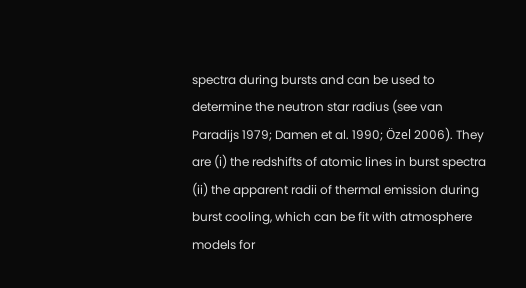spectra during bursts and can be used to determine the neutron star radius (see van Paradijs 1979; Damen et al. 1990; Özel 2006). They are (i) the redshifts of atomic lines in burst spectra (ii) the apparent radii of thermal emission during burst cooling, which can be fit with atmosphere models for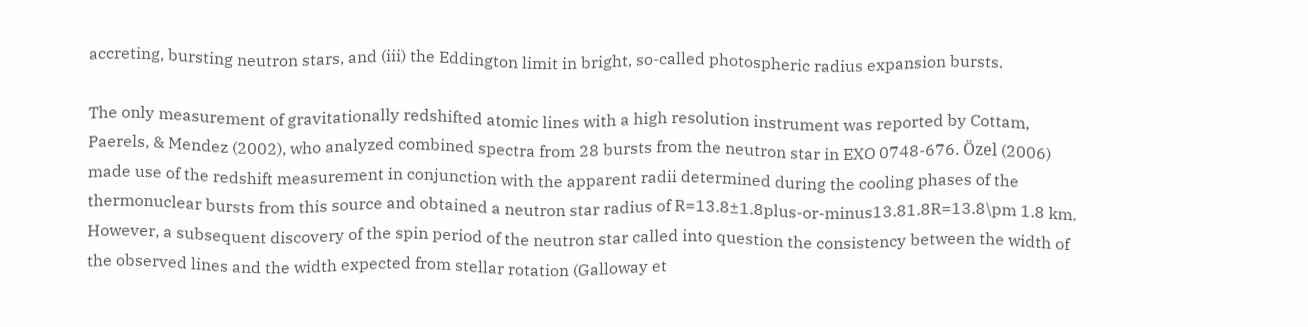accreting, bursting neutron stars, and (iii) the Eddington limit in bright, so-called photospheric radius expansion bursts.

The only measurement of gravitationally redshifted atomic lines with a high resolution instrument was reported by Cottam, Paerels, & Mendez (2002), who analyzed combined spectra from 28 bursts from the neutron star in EXO 0748-676. Özel (2006) made use of the redshift measurement in conjunction with the apparent radii determined during the cooling phases of the thermonuclear bursts from this source and obtained a neutron star radius of R=13.8±1.8plus-or-minus13.81.8R=13.8\pm 1.8 km. However, a subsequent discovery of the spin period of the neutron star called into question the consistency between the width of the observed lines and the width expected from stellar rotation (Galloway et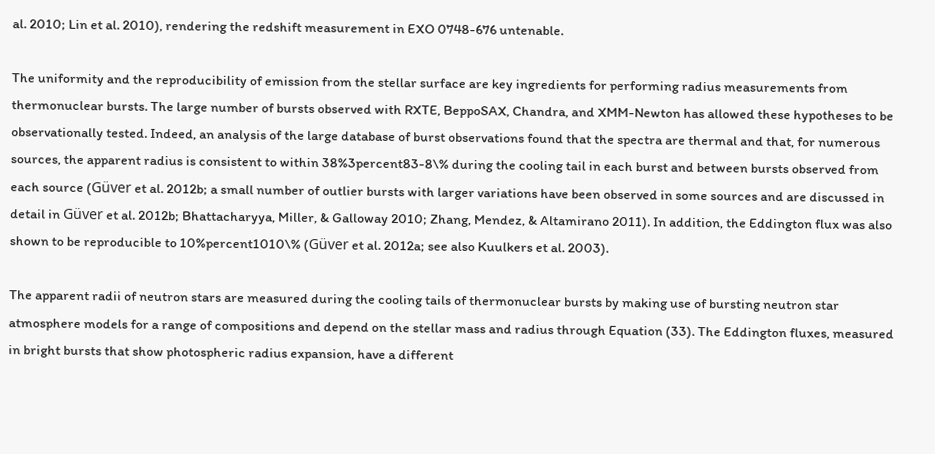al. 2010; Lin et al. 2010), rendering the redshift measurement in EXO 0748-676 untenable.

The uniformity and the reproducibility of emission from the stellar surface are key ingredients for performing radius measurements from thermonuclear bursts. The large number of bursts observed with RXTE, BeppoSAX, Chandra, and XMM-Newton has allowed these hypotheses to be observationally tested. Indeed, an analysis of the large database of burst observations found that the spectra are thermal and that, for numerous sources, the apparent radius is consistent to within 38%3percent83-8\% during the cooling tail in each burst and between bursts observed from each source (Güver et al. 2012b; a small number of outlier bursts with larger variations have been observed in some sources and are discussed in detail in Güver et al. 2012b; Bhattacharyya, Miller, & Galloway 2010; Zhang, Mendez, & Altamirano 2011). In addition, the Eddington flux was also shown to be reproducible to 10%percent1010\% (Güver et al. 2012a; see also Kuulkers et al. 2003).

The apparent radii of neutron stars are measured during the cooling tails of thermonuclear bursts by making use of bursting neutron star atmosphere models for a range of compositions and depend on the stellar mass and radius through Equation (33). The Eddington fluxes, measured in bright bursts that show photospheric radius expansion, have a different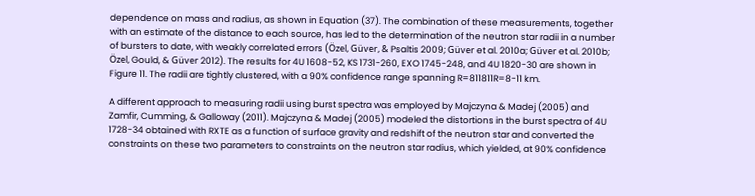dependence on mass and radius, as shown in Equation (37). The combination of these measurements, together with an estimate of the distance to each source, has led to the determination of the neutron star radii in a number of bursters to date, with weakly correlated errors (Özel, Güver, & Psaltis 2009; Güver et al. 2010a; Güver et al. 2010b; Özel, Gould, & Güver 2012). The results for 4U 1608-52, KS 1731-260, EXO 1745-248, and 4U 1820-30 are shown in Figure 11. The radii are tightly clustered, with a 90% confidence range spanning R=811811R=8-11 km.

A different approach to measuring radii using burst spectra was employed by Majczyna & Madej (2005) and Zamfir, Cumming, & Galloway (2011). Majczyna & Madej (2005) modeled the distortions in the burst spectra of 4U 1728-34 obtained with RXTE as a function of surface gravity and redshift of the neutron star and converted the constraints on these two parameters to constraints on the neutron star radius, which yielded, at 90% confidence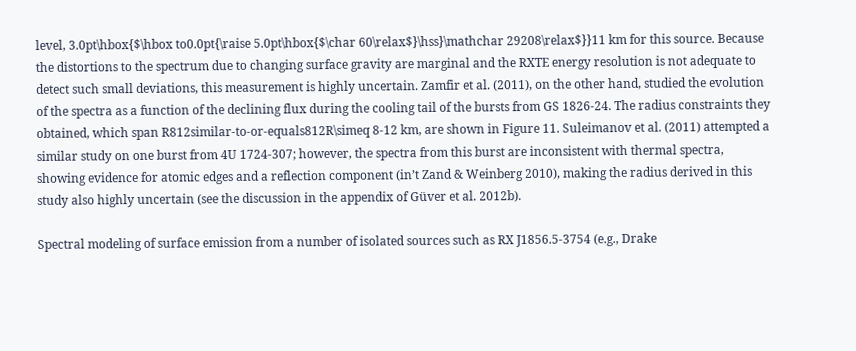level, 3.0pt\hbox{$\hbox to0.0pt{\raise 5.0pt\hbox{$\char 60\relax$}\hss}\mathchar 29208\relax$}}11 km for this source. Because the distortions to the spectrum due to changing surface gravity are marginal and the RXTE energy resolution is not adequate to detect such small deviations, this measurement is highly uncertain. Zamfir et al. (2011), on the other hand, studied the evolution of the spectra as a function of the declining flux during the cooling tail of the bursts from GS 1826-24. The radius constraints they obtained, which span R812similar-to-or-equals812R\simeq 8-12 km, are shown in Figure 11. Suleimanov et al. (2011) attempted a similar study on one burst from 4U 1724-307; however, the spectra from this burst are inconsistent with thermal spectra, showing evidence for atomic edges and a reflection component (in’t Zand & Weinberg 2010), making the radius derived in this study also highly uncertain (see the discussion in the appendix of Güver et al. 2012b).

Spectral modeling of surface emission from a number of isolated sources such as RX J1856.5-3754 (e.g., Drake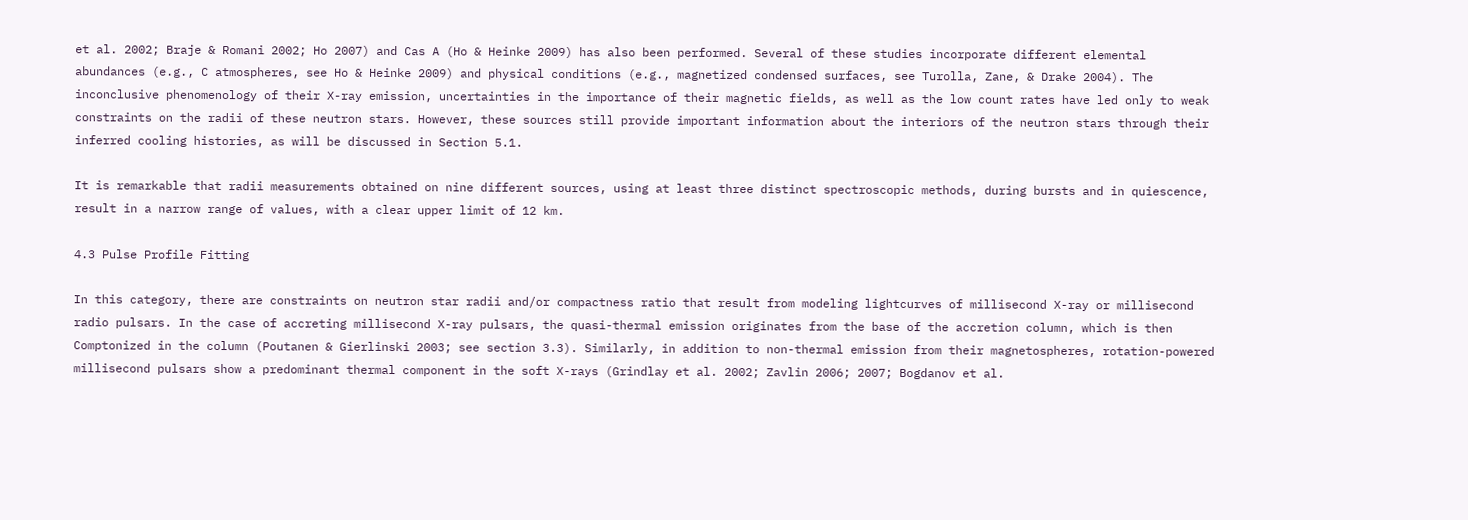et al. 2002; Braje & Romani 2002; Ho 2007) and Cas A (Ho & Heinke 2009) has also been performed. Several of these studies incorporate different elemental abundances (e.g., C atmospheres, see Ho & Heinke 2009) and physical conditions (e.g., magnetized condensed surfaces, see Turolla, Zane, & Drake 2004). The inconclusive phenomenology of their X-ray emission, uncertainties in the importance of their magnetic fields, as well as the low count rates have led only to weak constraints on the radii of these neutron stars. However, these sources still provide important information about the interiors of the neutron stars through their inferred cooling histories, as will be discussed in Section 5.1.

It is remarkable that radii measurements obtained on nine different sources, using at least three distinct spectroscopic methods, during bursts and in quiescence, result in a narrow range of values, with a clear upper limit of 12 km.

4.3 Pulse Profile Fitting

In this category, there are constraints on neutron star radii and/or compactness ratio that result from modeling lightcurves of millisecond X-ray or millisecond radio pulsars. In the case of accreting millisecond X-ray pulsars, the quasi-thermal emission originates from the base of the accretion column, which is then Comptonized in the column (Poutanen & Gierlinski 2003; see section 3.3). Similarly, in addition to non-thermal emission from their magnetospheres, rotation-powered millisecond pulsars show a predominant thermal component in the soft X-rays (Grindlay et al. 2002; Zavlin 2006; 2007; Bogdanov et al.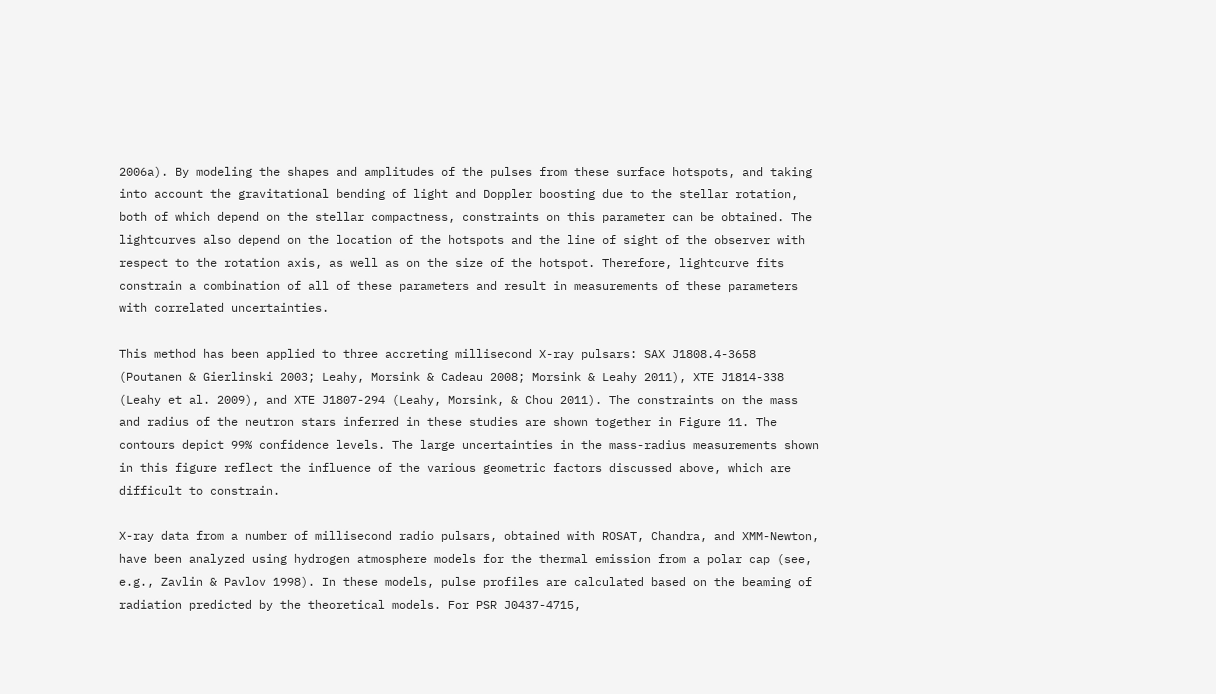2006a). By modeling the shapes and amplitudes of the pulses from these surface hotspots, and taking into account the gravitational bending of light and Doppler boosting due to the stellar rotation, both of which depend on the stellar compactness, constraints on this parameter can be obtained. The lightcurves also depend on the location of the hotspots and the line of sight of the observer with respect to the rotation axis, as well as on the size of the hotspot. Therefore, lightcurve fits constrain a combination of all of these parameters and result in measurements of these parameters with correlated uncertainties.

This method has been applied to three accreting millisecond X-ray pulsars: SAX J1808.4-3658 (Poutanen & Gierlinski 2003; Leahy, Morsink & Cadeau 2008; Morsink & Leahy 2011), XTE J1814-338 (Leahy et al. 2009), and XTE J1807-294 (Leahy, Morsink, & Chou 2011). The constraints on the mass and radius of the neutron stars inferred in these studies are shown together in Figure 11. The contours depict 99% confidence levels. The large uncertainties in the mass-radius measurements shown in this figure reflect the influence of the various geometric factors discussed above, which are difficult to constrain.

X-ray data from a number of millisecond radio pulsars, obtained with ROSAT, Chandra, and XMM-Newton, have been analyzed using hydrogen atmosphere models for the thermal emission from a polar cap (see, e.g., Zavlin & Pavlov 1998). In these models, pulse profiles are calculated based on the beaming of radiation predicted by the theoretical models. For PSR J0437-4715,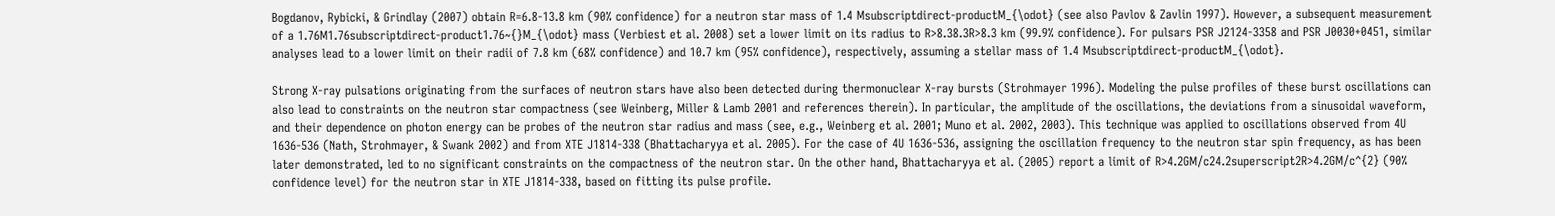Bogdanov, Rybicki, & Grindlay (2007) obtain R=6.8-13.8 km (90% confidence) for a neutron star mass of 1.4 Msubscriptdirect-productM_{\odot} (see also Pavlov & Zavlin 1997). However, a subsequent measurement of a 1.76M1.76subscriptdirect-product1.76~{}M_{\odot} mass (Verbiest et al. 2008) set a lower limit on its radius to R>8.38.3R>8.3 km (99.9% confidence). For pulsars PSR J2124-3358 and PSR J0030+0451, similar analyses lead to a lower limit on their radii of 7.8 km (68% confidence) and 10.7 km (95% confidence), respectively, assuming a stellar mass of 1.4 Msubscriptdirect-productM_{\odot}.

Strong X-ray pulsations originating from the surfaces of neutron stars have also been detected during thermonuclear X-ray bursts (Strohmayer 1996). Modeling the pulse profiles of these burst oscillations can also lead to constraints on the neutron star compactness (see Weinberg, Miller & Lamb 2001 and references therein). In particular, the amplitude of the oscillations, the deviations from a sinusoidal waveform, and their dependence on photon energy can be probes of the neutron star radius and mass (see, e.g., Weinberg et al. 2001; Muno et al. 2002, 2003). This technique was applied to oscillations observed from 4U 1636-536 (Nath, Strohmayer, & Swank 2002) and from XTE J1814-338 (Bhattacharyya et al. 2005). For the case of 4U 1636-536, assigning the oscillation frequency to the neutron star spin frequency, as has been later demonstrated, led to no significant constraints on the compactness of the neutron star. On the other hand, Bhattacharyya et al. (2005) report a limit of R>4.2GM/c24.2superscript2R>4.2GM/c^{2} (90% confidence level) for the neutron star in XTE J1814-338, based on fitting its pulse profile.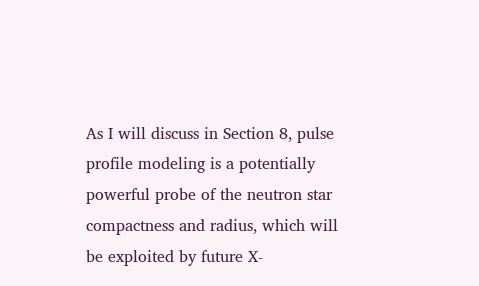As I will discuss in Section 8, pulse profile modeling is a potentially powerful probe of the neutron star compactness and radius, which will be exploited by future X-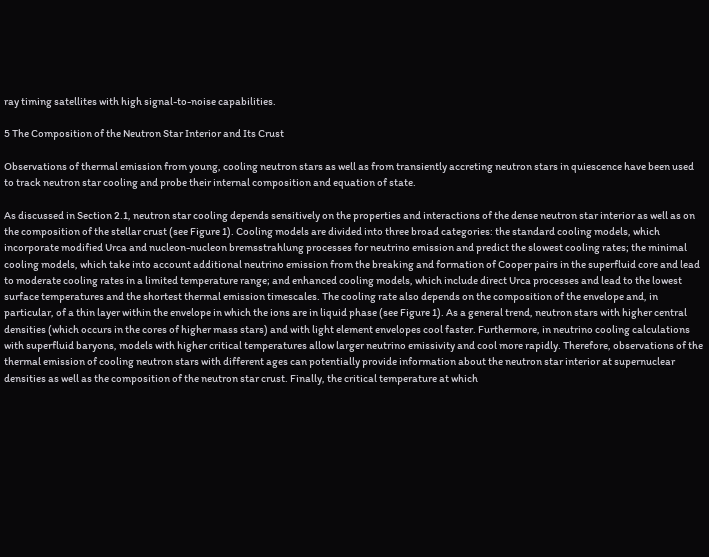ray timing satellites with high signal-to-noise capabilities.

5 The Composition of the Neutron Star Interior and Its Crust

Observations of thermal emission from young, cooling neutron stars as well as from transiently accreting neutron stars in quiescence have been used to track neutron star cooling and probe their internal composition and equation of state.

As discussed in Section 2.1, neutron star cooling depends sensitively on the properties and interactions of the dense neutron star interior as well as on the composition of the stellar crust (see Figure 1). Cooling models are divided into three broad categories: the standard cooling models, which incorporate modified Urca and nucleon-nucleon bremsstrahlung processes for neutrino emission and predict the slowest cooling rates; the minimal cooling models, which take into account additional neutrino emission from the breaking and formation of Cooper pairs in the superfluid core and lead to moderate cooling rates in a limited temperature range; and enhanced cooling models, which include direct Urca processes and lead to the lowest surface temperatures and the shortest thermal emission timescales. The cooling rate also depends on the composition of the envelope and, in particular, of a thin layer within the envelope in which the ions are in liquid phase (see Figure 1). As a general trend, neutron stars with higher central densities (which occurs in the cores of higher mass stars) and with light element envelopes cool faster. Furthermore, in neutrino cooling calculations with superfluid baryons, models with higher critical temperatures allow larger neutrino emissivity and cool more rapidly. Therefore, observations of the thermal emission of cooling neutron stars with different ages can potentially provide information about the neutron star interior at supernuclear densities as well as the composition of the neutron star crust. Finally, the critical temperature at which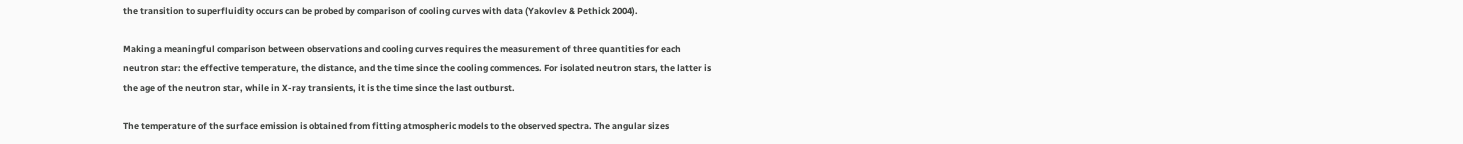the transition to superfluidity occurs can be probed by comparison of cooling curves with data (Yakovlev & Pethick 2004).

Making a meaningful comparison between observations and cooling curves requires the measurement of three quantities for each neutron star: the effective temperature, the distance, and the time since the cooling commences. For isolated neutron stars, the latter is the age of the neutron star, while in X-ray transients, it is the time since the last outburst.

The temperature of the surface emission is obtained from fitting atmospheric models to the observed spectra. The angular sizes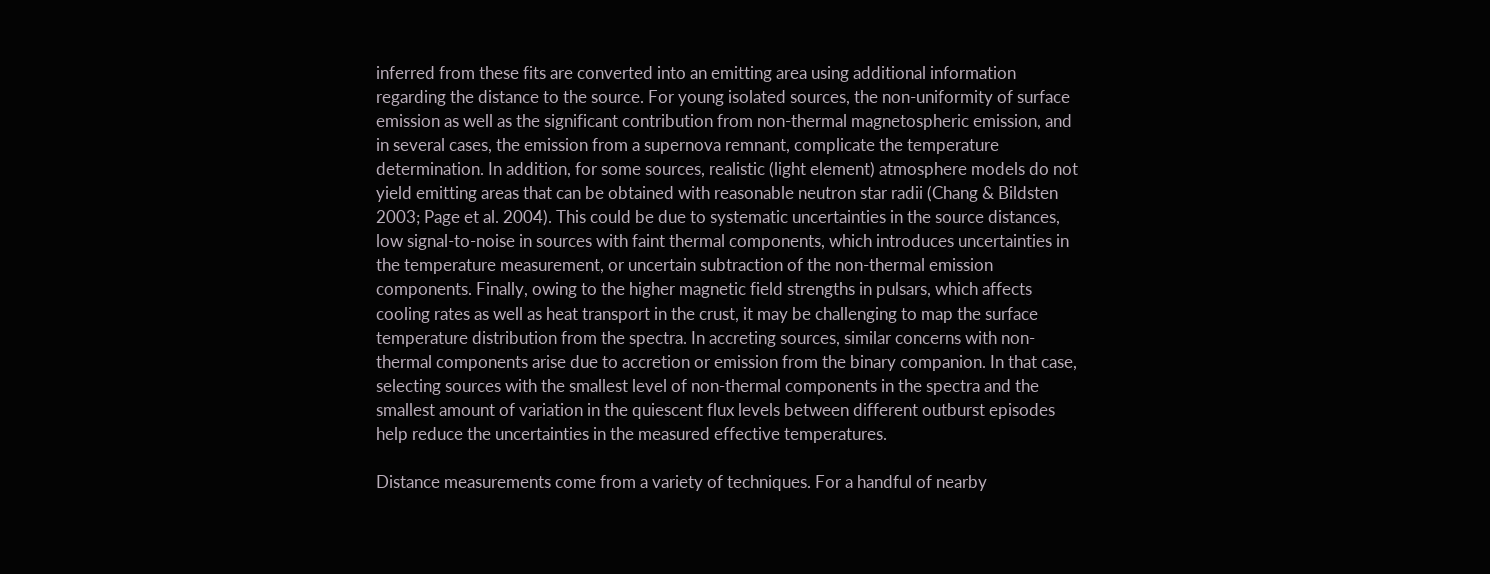inferred from these fits are converted into an emitting area using additional information regarding the distance to the source. For young isolated sources, the non-uniformity of surface emission as well as the significant contribution from non-thermal magnetospheric emission, and in several cases, the emission from a supernova remnant, complicate the temperature determination. In addition, for some sources, realistic (light element) atmosphere models do not yield emitting areas that can be obtained with reasonable neutron star radii (Chang & Bildsten 2003; Page et al. 2004). This could be due to systematic uncertainties in the source distances, low signal-to-noise in sources with faint thermal components, which introduces uncertainties in the temperature measurement, or uncertain subtraction of the non-thermal emission components. Finally, owing to the higher magnetic field strengths in pulsars, which affects cooling rates as well as heat transport in the crust, it may be challenging to map the surface temperature distribution from the spectra. In accreting sources, similar concerns with non-thermal components arise due to accretion or emission from the binary companion. In that case, selecting sources with the smallest level of non-thermal components in the spectra and the smallest amount of variation in the quiescent flux levels between different outburst episodes help reduce the uncertainties in the measured effective temperatures.

Distance measurements come from a variety of techniques. For a handful of nearby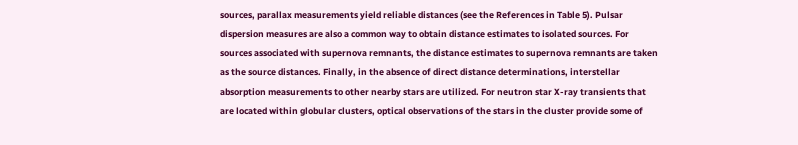sources, parallax measurements yield reliable distances (see the References in Table 5). Pulsar dispersion measures are also a common way to obtain distance estimates to isolated sources. For sources associated with supernova remnants, the distance estimates to supernova remnants are taken as the source distances. Finally, in the absence of direct distance determinations, interstellar absorption measurements to other nearby stars are utilized. For neutron star X-ray transients that are located within globular clusters, optical observations of the stars in the cluster provide some of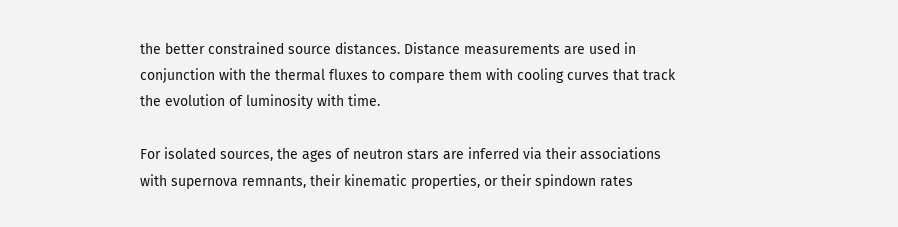the better constrained source distances. Distance measurements are used in conjunction with the thermal fluxes to compare them with cooling curves that track the evolution of luminosity with time.

For isolated sources, the ages of neutron stars are inferred via their associations with supernova remnants, their kinematic properties, or their spindown rates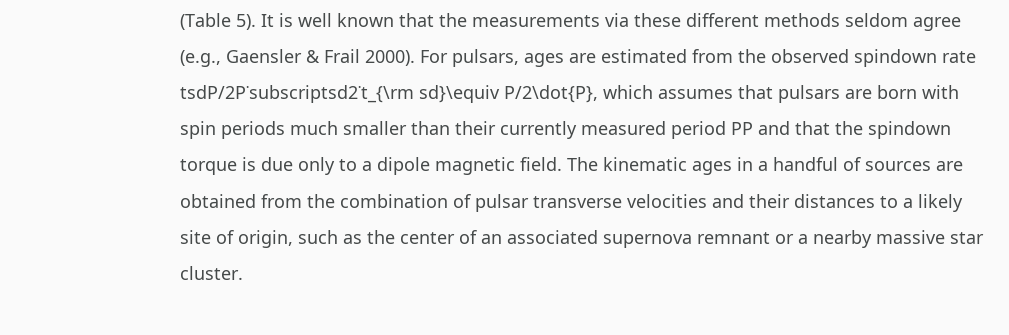(Table 5). It is well known that the measurements via these different methods seldom agree (e.g., Gaensler & Frail 2000). For pulsars, ages are estimated from the observed spindown rate tsdP/2P˙subscriptsd2˙t_{\rm sd}\equiv P/2\dot{P}, which assumes that pulsars are born with spin periods much smaller than their currently measured period PP and that the spindown torque is due only to a dipole magnetic field. The kinematic ages in a handful of sources are obtained from the combination of pulsar transverse velocities and their distances to a likely site of origin, such as the center of an associated supernova remnant or a nearby massive star cluster.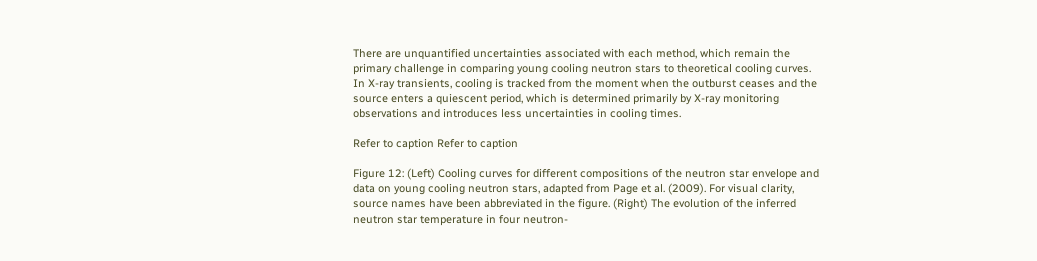There are unquantified uncertainties associated with each method, which remain the primary challenge in comparing young cooling neutron stars to theoretical cooling curves. In X-ray transients, cooling is tracked from the moment when the outburst ceases and the source enters a quiescent period, which is determined primarily by X-ray monitoring observations and introduces less uncertainties in cooling times.

Refer to caption Refer to caption

Figure 12: (Left) Cooling curves for different compositions of the neutron star envelope and data on young cooling neutron stars, adapted from Page et al. (2009). For visual clarity, source names have been abbreviated in the figure. (Right) The evolution of the inferred neutron star temperature in four neutron-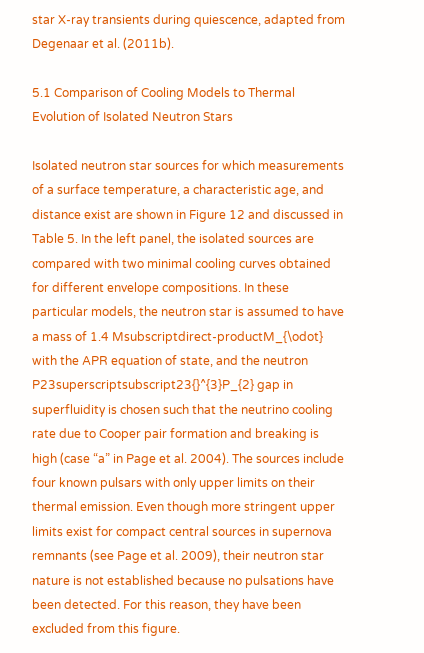star X-ray transients during quiescence, adapted from Degenaar et al. (2011b).

5.1 Comparison of Cooling Models to Thermal Evolution of Isolated Neutron Stars

Isolated neutron star sources for which measurements of a surface temperature, a characteristic age, and distance exist are shown in Figure 12 and discussed in Table 5. In the left panel, the isolated sources are compared with two minimal cooling curves obtained for different envelope compositions. In these particular models, the neutron star is assumed to have a mass of 1.4 Msubscriptdirect-productM_{\odot} with the APR equation of state, and the neutron P23superscriptsubscript23{}^{3}P_{2} gap in superfluidity is chosen such that the neutrino cooling rate due to Cooper pair formation and breaking is high (case “a” in Page et al. 2004). The sources include four known pulsars with only upper limits on their thermal emission. Even though more stringent upper limits exist for compact central sources in supernova remnants (see Page et al. 2009), their neutron star nature is not established because no pulsations have been detected. For this reason, they have been excluded from this figure.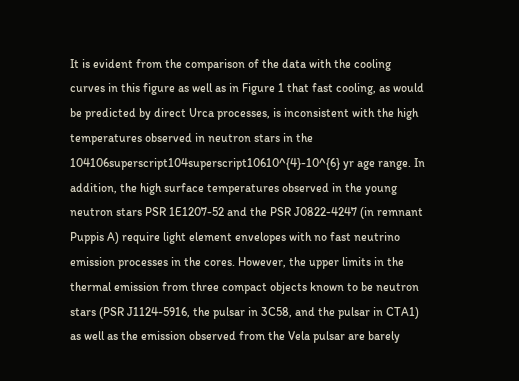It is evident from the comparison of the data with the cooling curves in this figure as well as in Figure 1 that fast cooling, as would be predicted by direct Urca processes, is inconsistent with the high temperatures observed in neutron stars in the 104106superscript104superscript10610^{4}-10^{6} yr age range. In addition, the high surface temperatures observed in the young neutron stars PSR 1E1207-52 and the PSR J0822-4247 (in remnant Puppis A) require light element envelopes with no fast neutrino emission processes in the cores. However, the upper limits in the thermal emission from three compact objects known to be neutron stars (PSR J1124-5916, the pulsar in 3C58, and the pulsar in CTA1) as well as the emission observed from the Vela pulsar are barely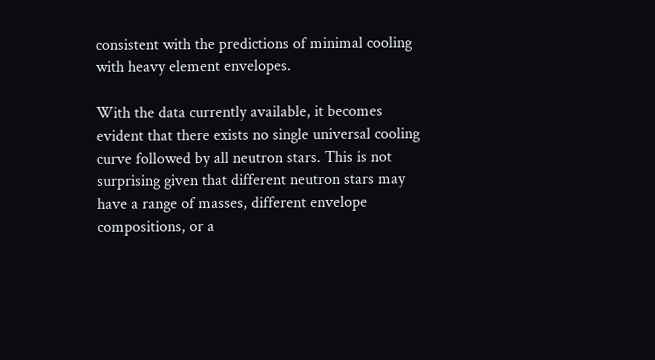consistent with the predictions of minimal cooling with heavy element envelopes.

With the data currently available, it becomes evident that there exists no single universal cooling curve followed by all neutron stars. This is not surprising given that different neutron stars may have a range of masses, different envelope compositions, or a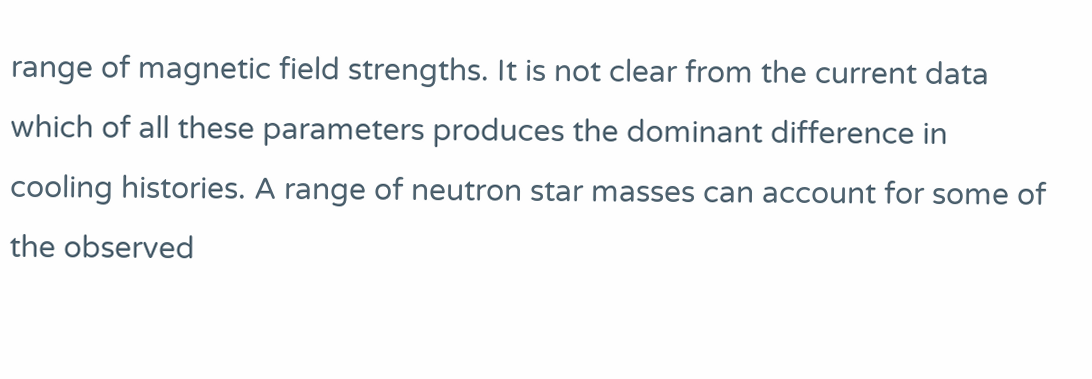range of magnetic field strengths. It is not clear from the current data which of all these parameters produces the dominant difference in cooling histories. A range of neutron star masses can account for some of the observed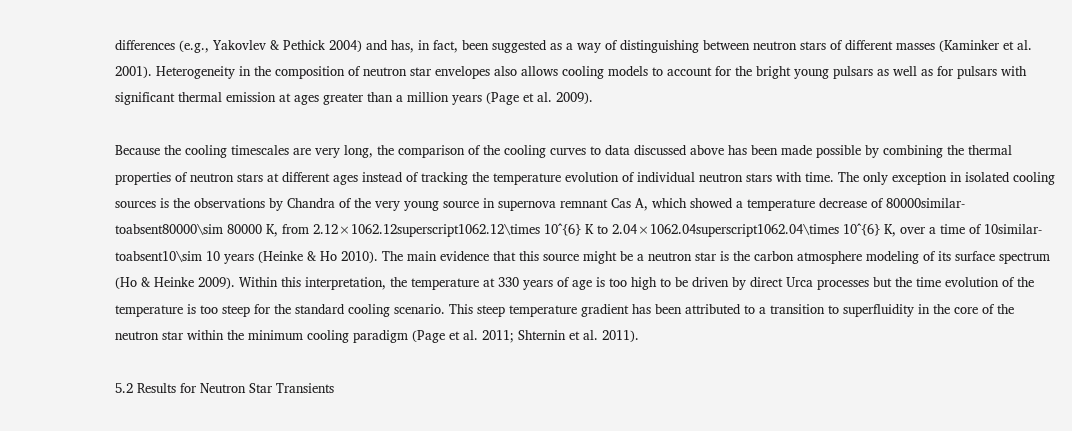differences (e.g., Yakovlev & Pethick 2004) and has, in fact, been suggested as a way of distinguishing between neutron stars of different masses (Kaminker et al. 2001). Heterogeneity in the composition of neutron star envelopes also allows cooling models to account for the bright young pulsars as well as for pulsars with significant thermal emission at ages greater than a million years (Page et al. 2009).

Because the cooling timescales are very long, the comparison of the cooling curves to data discussed above has been made possible by combining the thermal properties of neutron stars at different ages instead of tracking the temperature evolution of individual neutron stars with time. The only exception in isolated cooling sources is the observations by Chandra of the very young source in supernova remnant Cas A, which showed a temperature decrease of 80000similar-toabsent80000\sim 80000 K, from 2.12×1062.12superscript1062.12\times 10^{6} K to 2.04×1062.04superscript1062.04\times 10^{6} K, over a time of 10similar-toabsent10\sim 10 years (Heinke & Ho 2010). The main evidence that this source might be a neutron star is the carbon atmosphere modeling of its surface spectrum (Ho & Heinke 2009). Within this interpretation, the temperature at 330 years of age is too high to be driven by direct Urca processes but the time evolution of the temperature is too steep for the standard cooling scenario. This steep temperature gradient has been attributed to a transition to superfluidity in the core of the neutron star within the minimum cooling paradigm (Page et al. 2011; Shternin et al. 2011).

5.2 Results for Neutron Star Transients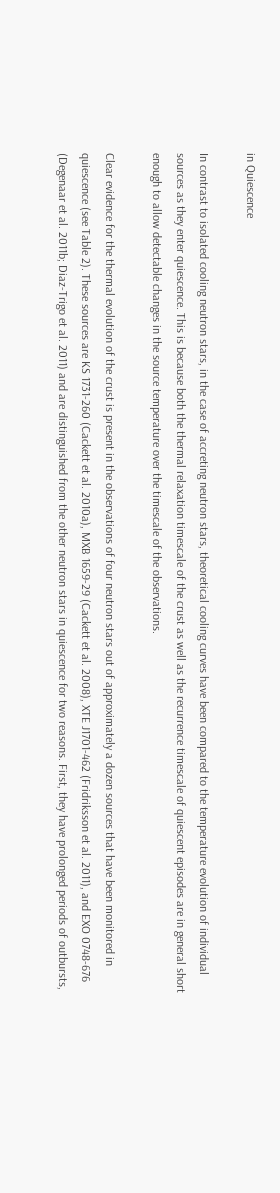in Quiescence

In contrast to isolated cooling neutron stars, in the case of accreting neutron stars, theoretical cooling curves have been compared to the temperature evolution of individual sources as they enter quiescence. This is because both the thermal relaxation timescale of the crust as well as the recurrence timescale of quiescent episodes are in general short enough to allow detectable changes in the source temperature over the timescale of the observations.

Clear evidence for the thermal evolution of the crust is present in the observations of four neutron stars out of approximately a dozen sources that have been monitored in quiescence (see Table 2). These sources are KS 1731-260 (Cackett et al. 2010a), MXB 1659-29 (Cackett et al. 2008), XTE J1701-462 (Fridriksson et al. 2011), and EXO 0748-676 (Degenaar et al. 2011b; Diaz-Trigo et al. 2011) and are distinguished from the other neutron stars in quiescence for two reasons. First, they have prolonged periods of outbursts,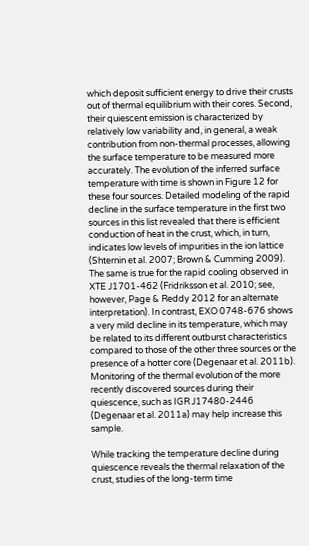which deposit sufficient energy to drive their crusts out of thermal equilibrium with their cores. Second, their quiescent emission is characterized by relatively low variability and, in general, a weak contribution from non-thermal processes, allowing the surface temperature to be measured more accurately. The evolution of the inferred surface temperature with time is shown in Figure 12 for these four sources. Detailed modeling of the rapid decline in the surface temperature in the first two sources in this list revealed that there is efficient conduction of heat in the crust, which, in turn, indicates low levels of impurities in the ion lattice (Shternin et al. 2007; Brown & Cumming 2009). The same is true for the rapid cooling observed in XTE J1701-462 (Fridriksson et al. 2010; see, however, Page & Reddy 2012 for an alternate interpretation). In contrast, EXO 0748-676 shows a very mild decline in its temperature, which may be related to its different outburst characteristics compared to those of the other three sources or the presence of a hotter core (Degenaar et al. 2011b). Monitoring of the thermal evolution of the more recently discovered sources during their quiescence, such as IGR J17480-2446 (Degenaar et al. 2011a) may help increase this sample.

While tracking the temperature decline during quiescence reveals the thermal relaxation of the crust, studies of the long-term time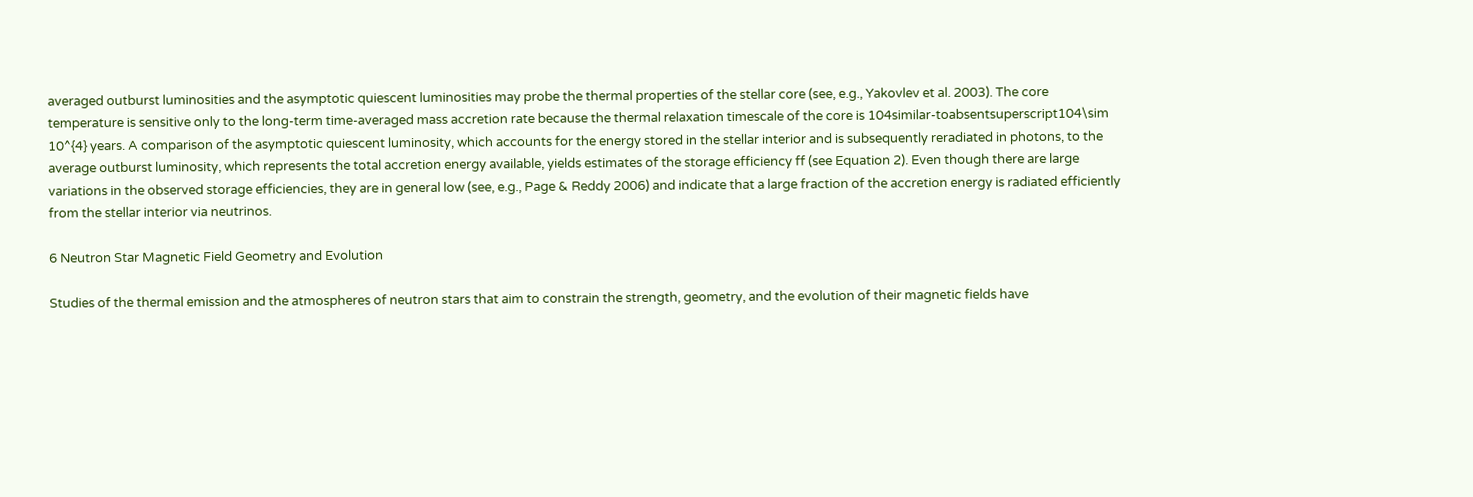averaged outburst luminosities and the asymptotic quiescent luminosities may probe the thermal properties of the stellar core (see, e.g., Yakovlev et al. 2003). The core temperature is sensitive only to the long-term time-averaged mass accretion rate because the thermal relaxation timescale of the core is 104similar-toabsentsuperscript104\sim 10^{4} years. A comparison of the asymptotic quiescent luminosity, which accounts for the energy stored in the stellar interior and is subsequently reradiated in photons, to the average outburst luminosity, which represents the total accretion energy available, yields estimates of the storage efficiency ff (see Equation 2). Even though there are large variations in the observed storage efficiencies, they are in general low (see, e.g., Page & Reddy 2006) and indicate that a large fraction of the accretion energy is radiated efficiently from the stellar interior via neutrinos.

6 Neutron Star Magnetic Field Geometry and Evolution

Studies of the thermal emission and the atmospheres of neutron stars that aim to constrain the strength, geometry, and the evolution of their magnetic fields have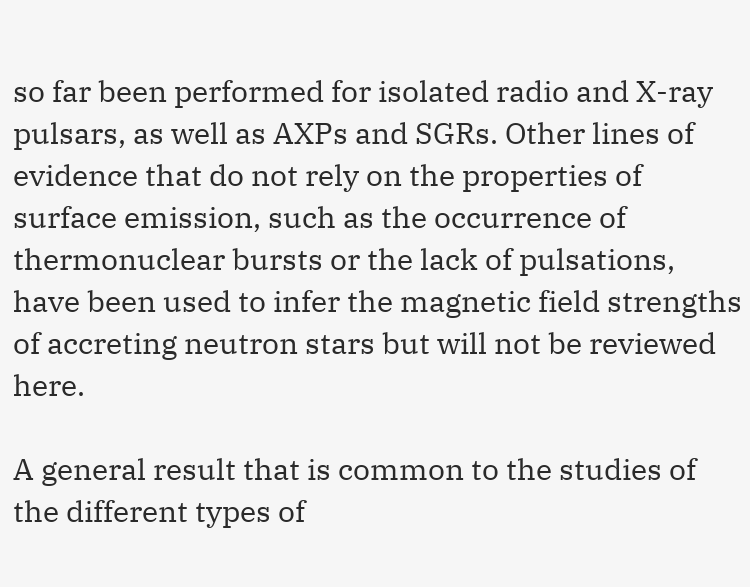so far been performed for isolated radio and X-ray pulsars, as well as AXPs and SGRs. Other lines of evidence that do not rely on the properties of surface emission, such as the occurrence of thermonuclear bursts or the lack of pulsations, have been used to infer the magnetic field strengths of accreting neutron stars but will not be reviewed here.

A general result that is common to the studies of the different types of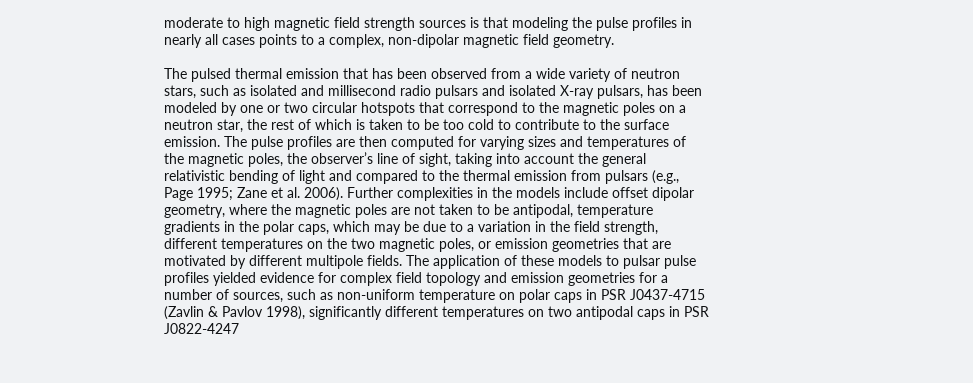moderate to high magnetic field strength sources is that modeling the pulse profiles in nearly all cases points to a complex, non-dipolar magnetic field geometry.

The pulsed thermal emission that has been observed from a wide variety of neutron stars, such as isolated and millisecond radio pulsars and isolated X-ray pulsars, has been modeled by one or two circular hotspots that correspond to the magnetic poles on a neutron star, the rest of which is taken to be too cold to contribute to the surface emission. The pulse profiles are then computed for varying sizes and temperatures of the magnetic poles, the observer’s line of sight, taking into account the general relativistic bending of light and compared to the thermal emission from pulsars (e.g., Page 1995; Zane et al. 2006). Further complexities in the models include offset dipolar geometry, where the magnetic poles are not taken to be antipodal, temperature gradients in the polar caps, which may be due to a variation in the field strength, different temperatures on the two magnetic poles, or emission geometries that are motivated by different multipole fields. The application of these models to pulsar pulse profiles yielded evidence for complex field topology and emission geometries for a number of sources, such as non-uniform temperature on polar caps in PSR J0437-4715 (Zavlin & Pavlov 1998), significantly different temperatures on two antipodal caps in PSR J0822-4247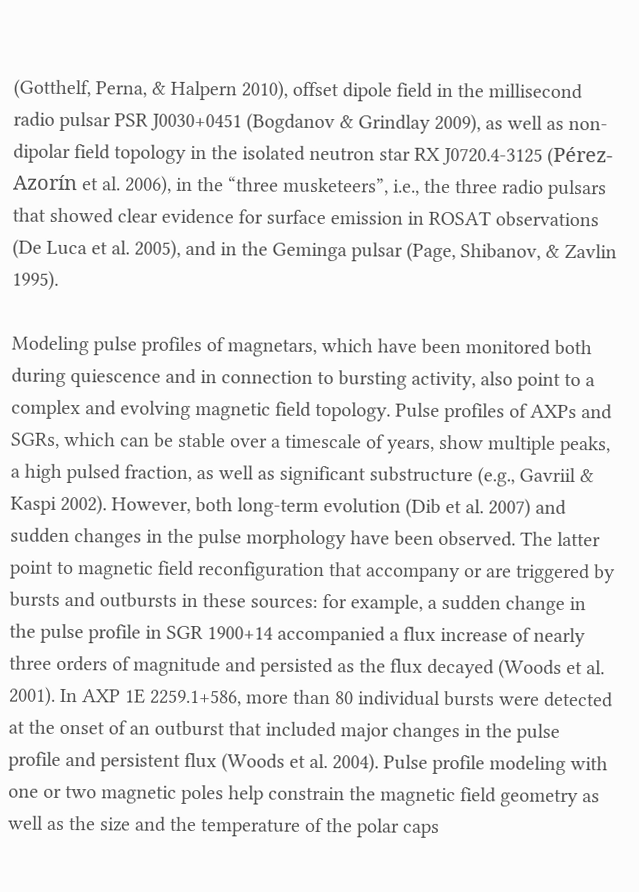(Gotthelf, Perna, & Halpern 2010), offset dipole field in the millisecond radio pulsar PSR J0030+0451 (Bogdanov & Grindlay 2009), as well as non-dipolar field topology in the isolated neutron star RX J0720.4-3125 (Pérez-Azorín et al. 2006), in the “three musketeers”, i.e., the three radio pulsars that showed clear evidence for surface emission in ROSAT observations (De Luca et al. 2005), and in the Geminga pulsar (Page, Shibanov, & Zavlin 1995).

Modeling pulse profiles of magnetars, which have been monitored both during quiescence and in connection to bursting activity, also point to a complex and evolving magnetic field topology. Pulse profiles of AXPs and SGRs, which can be stable over a timescale of years, show multiple peaks, a high pulsed fraction, as well as significant substructure (e.g., Gavriil & Kaspi 2002). However, both long-term evolution (Dib et al. 2007) and sudden changes in the pulse morphology have been observed. The latter point to magnetic field reconfiguration that accompany or are triggered by bursts and outbursts in these sources: for example, a sudden change in the pulse profile in SGR 1900+14 accompanied a flux increase of nearly three orders of magnitude and persisted as the flux decayed (Woods et al. 2001). In AXP 1E 2259.1+586, more than 80 individual bursts were detected at the onset of an outburst that included major changes in the pulse profile and persistent flux (Woods et al. 2004). Pulse profile modeling with one or two magnetic poles help constrain the magnetic field geometry as well as the size and the temperature of the polar caps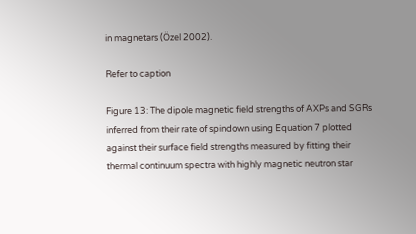in magnetars (Özel 2002).

Refer to caption

Figure 13: The dipole magnetic field strengths of AXPs and SGRs inferred from their rate of spindown using Equation 7 plotted against their surface field strengths measured by fitting their thermal continuum spectra with highly magnetic neutron star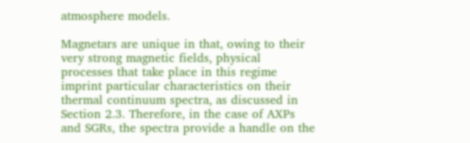atmosphere models.

Magnetars are unique in that, owing to their very strong magnetic fields, physical processes that take place in this regime imprint particular characteristics on their thermal continuum spectra, as discussed in Section 2.3. Therefore, in the case of AXPs and SGRs, the spectra provide a handle on the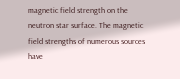magnetic field strength on the neutron star surface. The magnetic field strengths of numerous sources have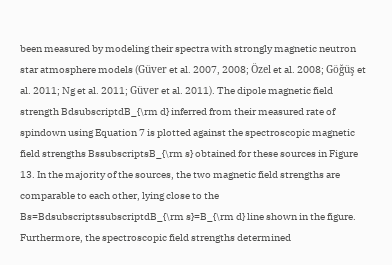been measured by modeling their spectra with strongly magnetic neutron star atmosphere models (Güver et al. 2007, 2008; Özel et al. 2008; Göğüş et al. 2011; Ng et al. 2011; Güver et al. 2011). The dipole magnetic field strength BdsubscriptdB_{\rm d} inferred from their measured rate of spindown using Equation 7 is plotted against the spectroscopic magnetic field strengths BssubscriptsB_{\rm s} obtained for these sources in Figure 13. In the majority of the sources, the two magnetic field strengths are comparable to each other, lying close to the Bs=BdsubscriptssubscriptdB_{\rm s}=B_{\rm d} line shown in the figure. Furthermore, the spectroscopic field strengths determined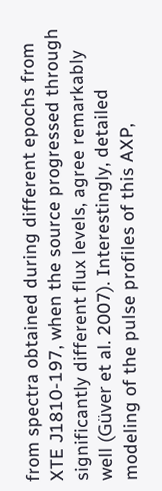from spectra obtained during different epochs from XTE J1810-197, when the source progressed through significantly different flux levels, agree remarkably well (Güver et al. 2007). Interestingly, detailed modeling of the pulse profiles of this AXP,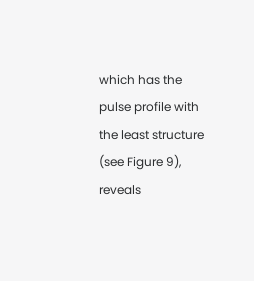which has the pulse profile with the least structure (see Figure 9), reveals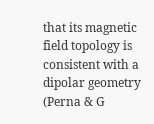that its magnetic field topology is consistent with a dipolar geometry (Perna & G